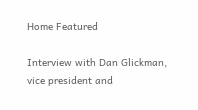Home Featured

Interview with Dan Glickman, vice president and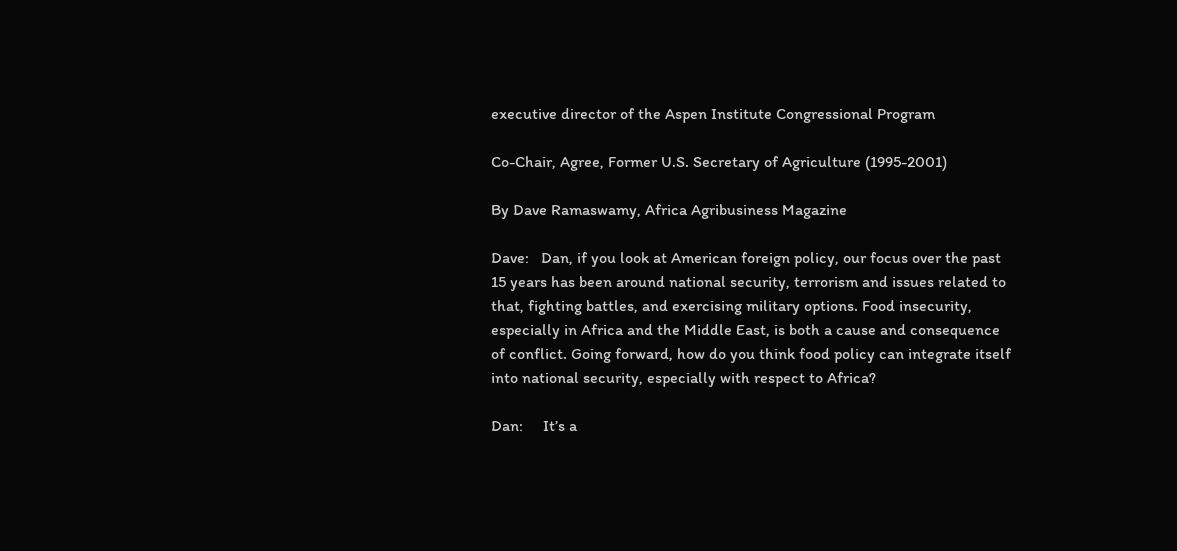executive director of the Aspen Institute Congressional Program

Co-Chair, Agree, Former U.S. Secretary of Agriculture (1995-2001)

By Dave Ramaswamy, Africa Agribusiness Magazine

Dave:   Dan, if you look at American foreign policy, our focus over the past 15 years has been around national security, terrorism and issues related to that, fighting battles, and exercising military options. Food insecurity, especially in Africa and the Middle East, is both a cause and consequence of conflict. Going forward, how do you think food policy can integrate itself into national security, especially with respect to Africa?

Dan:     It’s a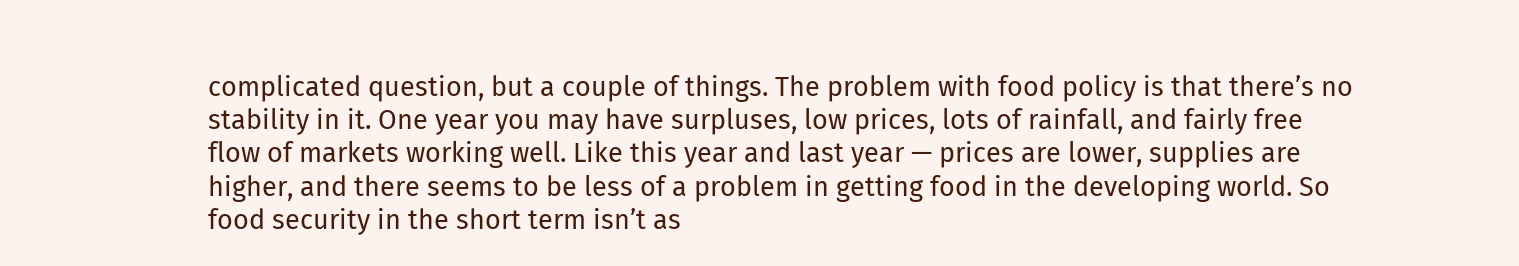complicated question, but a couple of things. The problem with food policy is that there’s no stability in it. One year you may have surpluses, low prices, lots of rainfall, and fairly free flow of markets working well. Like this year and last year — prices are lower, supplies are higher, and there seems to be less of a problem in getting food in the developing world. So food security in the short term isn’t as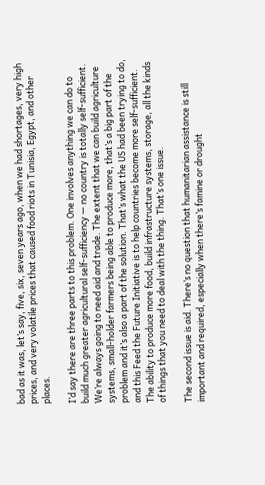bad as it was, let’s say, five, six, seven years ago, when we had shortages, very high prices, and very volatile prices that caused food riots in Tunisia, Egypt, and other places.

I’d say there are three parts to this problem. One involves anything we can do to build much greater agricultural self-sufficiency — no country is totally self-sufficient. We’re always going to need aid and trade. The extent that we can build agriculture systems, small-holder farmers being able to produce more, that’s a big part of the problem and it’s also a part of the solution. That’s what the US had been trying to do, and this Feed the Future Initiative is to help countries become more self-sufficient. The ability to produce more food, build infrastructure systems, storage, all the kinds of things that you need to deal with the thing. That’s one issue.

The second issue is aid. There’s no question that humanitarian assistance is still important and required, especially when there’s famine or drought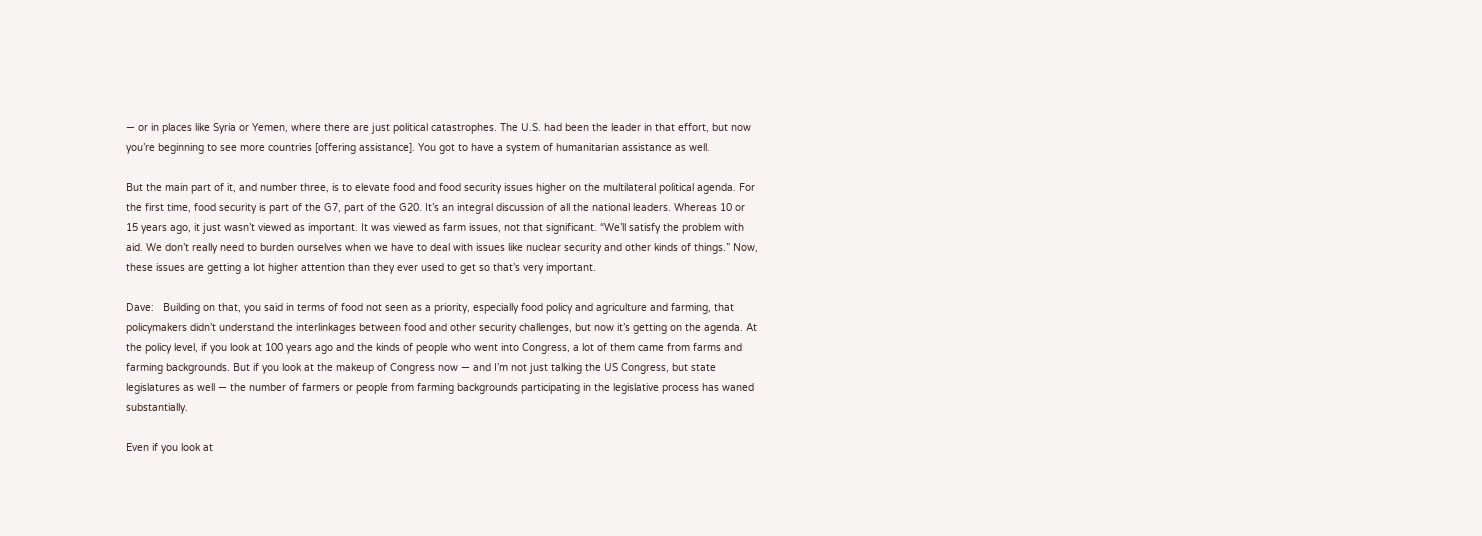— or in places like Syria or Yemen, where there are just political catastrophes. The U.S. had been the leader in that effort, but now you’re beginning to see more countries [offering assistance]. You got to have a system of humanitarian assistance as well.

But the main part of it, and number three, is to elevate food and food security issues higher on the multilateral political agenda. For the first time, food security is part of the G7, part of the G20. It’s an integral discussion of all the national leaders. Whereas 10 or 15 years ago, it just wasn’t viewed as important. It was viewed as farm issues, not that significant. “We’ll satisfy the problem with aid. We don’t really need to burden ourselves when we have to deal with issues like nuclear security and other kinds of things.” Now, these issues are getting a lot higher attention than they ever used to get so that’s very important.

Dave:   Building on that, you said in terms of food not seen as a priority, especially food policy and agriculture and farming, that policymakers didn’t understand the interlinkages between food and other security challenges, but now it’s getting on the agenda. At the policy level, if you look at 100 years ago and the kinds of people who went into Congress, a lot of them came from farms and farming backgrounds. But if you look at the makeup of Congress now — and I’m not just talking the US Congress, but state legislatures as well — the number of farmers or people from farming backgrounds participating in the legislative process has waned substantially.

Even if you look at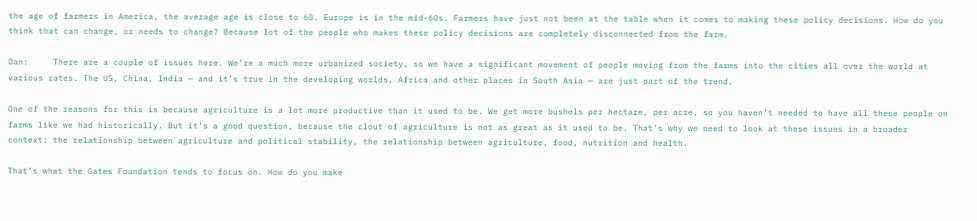the age of farmers in America, the average age is close to 60. Europe is in the mid-60s. Farmers have just not been at the table when it comes to making these policy decisions. How do you think that can change, or needs to change? Because lot of the people who makes these policy decisions are completely disconnected from the farm.

Dan:     There are a couple of issues here. We’re a much more urbanized society, so we have a significant movement of people moving from the farms into the cities all over the world at various rates. The US, China, India — and it’s true in the developing worlds, Africa and other places in South Asia — are just part of the trend.

One of the reasons for this is because agriculture is a lot more productive than it used to be. We get more bushels per hectare, per acre, so you haven’t needed to have all these people on farms like we had historically. But it’s a good question, because the clout of agriculture is not as great as it used to be. That’s why we need to look at these issues in a broader context: the relationship between agriculture and political stability, the relationship between agriculture, food, nutrition and health.

That’s what the Gates Foundation tends to focus on. How do you make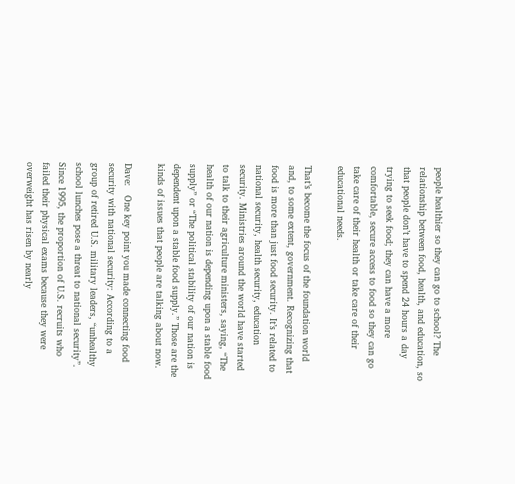people healthier so they can go to school? The relationship between food, health, and education, so that people don’t have to spend 24 hours a day trying to seek food; they can have a more comfortable, secure access to food so they can go take care of their health or take care of their educational needs.

That’s become the focus of the foundation world and, to some extent, government. Recognizing that food is more than just food security. It’s related to national security, health security, education security. Ministries around the world have started to talk to their agriculture ministers, saying, “The health of our nation is depending upon a stable food supply” or “The political stability of our nation is dependent upon a stable food supply.” Those are the kinds of issues that people are talking about now.

Dave:   One key point you made connecting food security with national security: According to a group of retired U.S. military leaders, “unhealthy school lunches pose a threat to national security”. Since 1995, the proportion of U.S. recruits who failed their physical exams because they were overweight has risen by nearly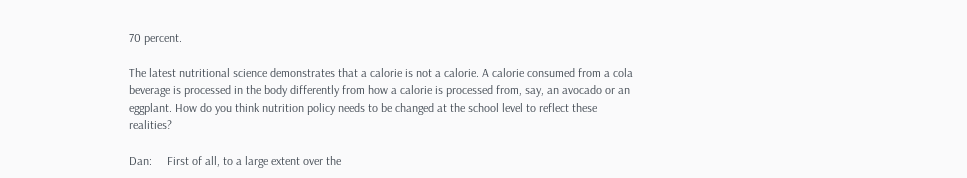70 percent.

The latest nutritional science demonstrates that a calorie is not a calorie. A calorie consumed from a cola beverage is processed in the body differently from how a calorie is processed from, say, an avocado or an eggplant. How do you think nutrition policy needs to be changed at the school level to reflect these realities?

Dan:     First of all, to a large extent over the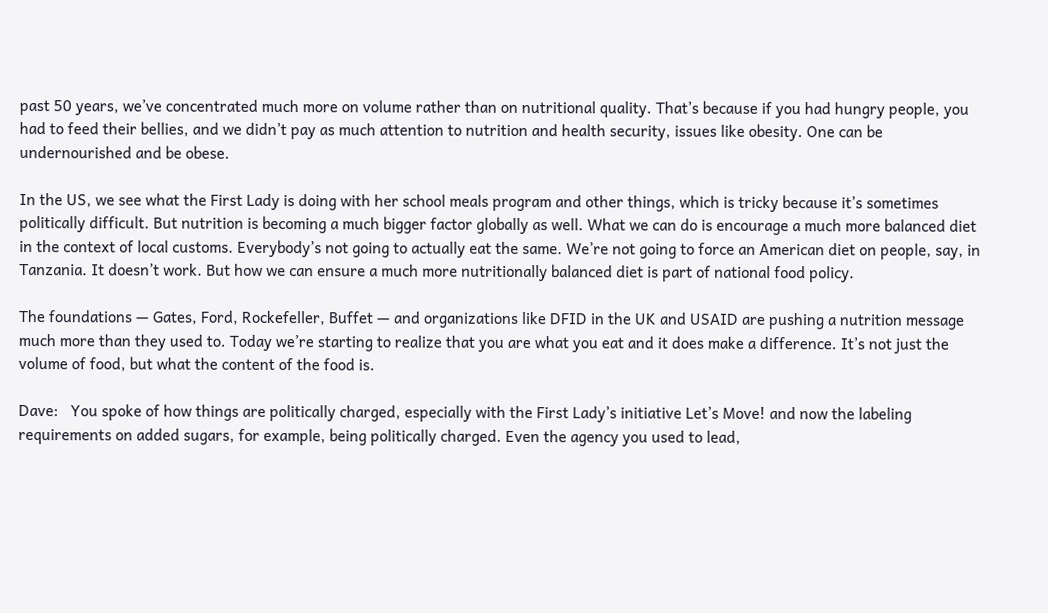past 50 years, we’ve concentrated much more on volume rather than on nutritional quality. That’s because if you had hungry people, you had to feed their bellies, and we didn’t pay as much attention to nutrition and health security, issues like obesity. One can be undernourished and be obese.

In the US, we see what the First Lady is doing with her school meals program and other things, which is tricky because it’s sometimes politically difficult. But nutrition is becoming a much bigger factor globally as well. What we can do is encourage a much more balanced diet in the context of local customs. Everybody’s not going to actually eat the same. We’re not going to force an American diet on people, say, in Tanzania. It doesn’t work. But how we can ensure a much more nutritionally balanced diet is part of national food policy.

The foundations — Gates, Ford, Rockefeller, Buffet — and organizations like DFID in the UK and USAID are pushing a nutrition message much more than they used to. Today we’re starting to realize that you are what you eat and it does make a difference. It’s not just the volume of food, but what the content of the food is.

Dave:   You spoke of how things are politically charged, especially with the First Lady’s initiative Let’s Move! and now the labeling requirements on added sugars, for example, being politically charged. Even the agency you used to lead,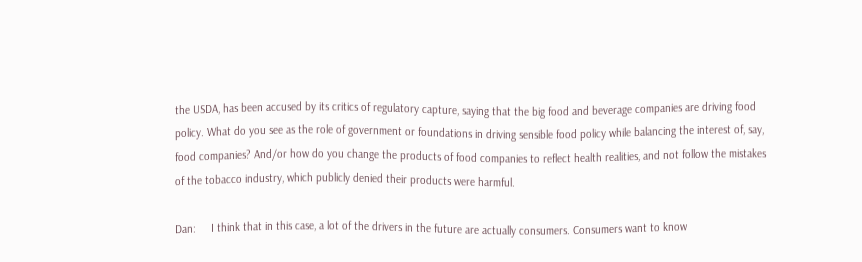the USDA, has been accused by its critics of regulatory capture, saying that the big food and beverage companies are driving food policy. What do you see as the role of government or foundations in driving sensible food policy while balancing the interest of, say, food companies? And/or how do you change the products of food companies to reflect health realities, and not follow the mistakes of the tobacco industry, which publicly denied their products were harmful.

Dan:     I think that in this case, a lot of the drivers in the future are actually consumers. Consumers want to know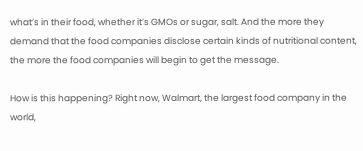what’s in their food, whether it’s GMOs or sugar, salt. And the more they demand that the food companies disclose certain kinds of nutritional content, the more the food companies will begin to get the message.

How is this happening? Right now, Walmart, the largest food company in the world,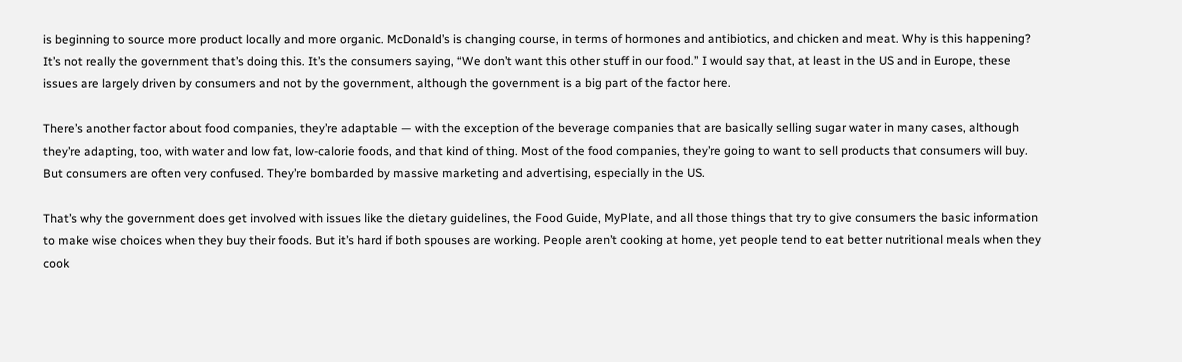is beginning to source more product locally and more organic. McDonald’s is changing course, in terms of hormones and antibiotics, and chicken and meat. Why is this happening? It’s not really the government that’s doing this. It’s the consumers saying, “We don’t want this other stuff in our food.” I would say that, at least in the US and in Europe, these issues are largely driven by consumers and not by the government, although the government is a big part of the factor here.

There’s another factor about food companies, they’re adaptable — with the exception of the beverage companies that are basically selling sugar water in many cases, although they’re adapting, too, with water and low fat, low-calorie foods, and that kind of thing. Most of the food companies, they’re going to want to sell products that consumers will buy. But consumers are often very confused. They’re bombarded by massive marketing and advertising, especially in the US.

That’s why the government does get involved with issues like the dietary guidelines, the Food Guide, MyPlate, and all those things that try to give consumers the basic information to make wise choices when they buy their foods. But it’s hard if both spouses are working. People aren’t cooking at home, yet people tend to eat better nutritional meals when they cook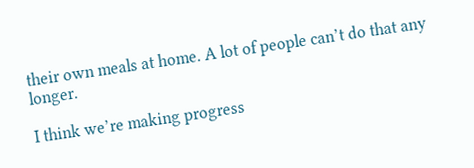their own meals at home. A lot of people can’t do that any longer.

I think we’re making progress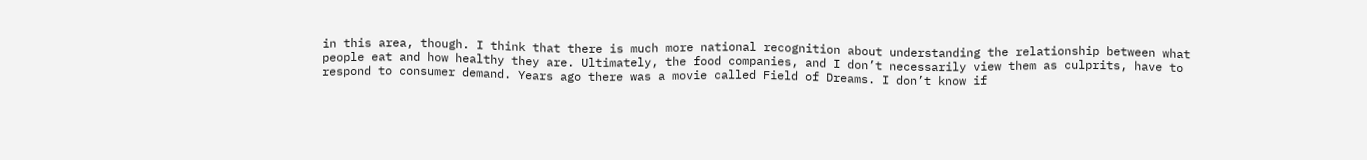in this area, though. I think that there is much more national recognition about understanding the relationship between what people eat and how healthy they are. Ultimately, the food companies, and I don’t necessarily view them as culprits, have to respond to consumer demand. Years ago there was a movie called Field of Dreams. I don’t know if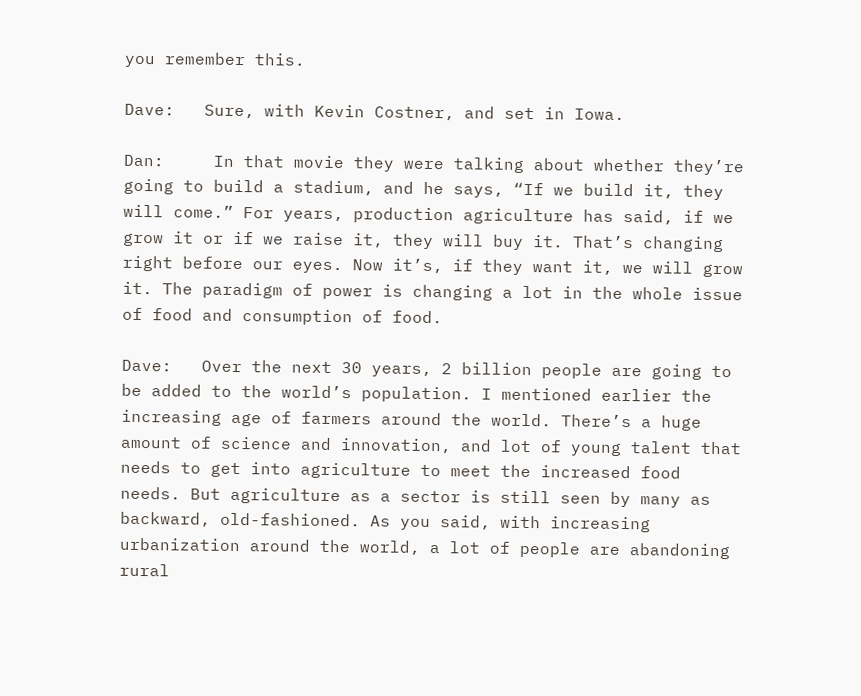you remember this.

Dave:   Sure, with Kevin Costner, and set in Iowa.

Dan:     In that movie they were talking about whether they’re going to build a stadium, and he says, “If we build it, they will come.” For years, production agriculture has said, if we grow it or if we raise it, they will buy it. That’s changing right before our eyes. Now it’s, if they want it, we will grow it. The paradigm of power is changing a lot in the whole issue of food and consumption of food.

Dave:   Over the next 30 years, 2 billion people are going to be added to the world’s population. I mentioned earlier the increasing age of farmers around the world. There’s a huge amount of science and innovation, and lot of young talent that needs to get into agriculture to meet the increased food needs. But agriculture as a sector is still seen by many as backward, old-fashioned. As you said, with increasing urbanization around the world, a lot of people are abandoning rural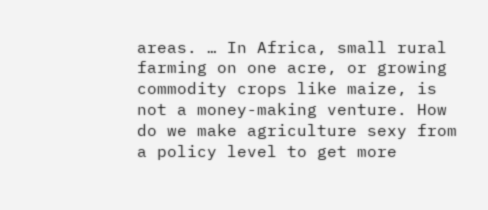areas. … In Africa, small rural farming on one acre, or growing commodity crops like maize, is not a money-making venture. How do we make agriculture sexy from a policy level to get more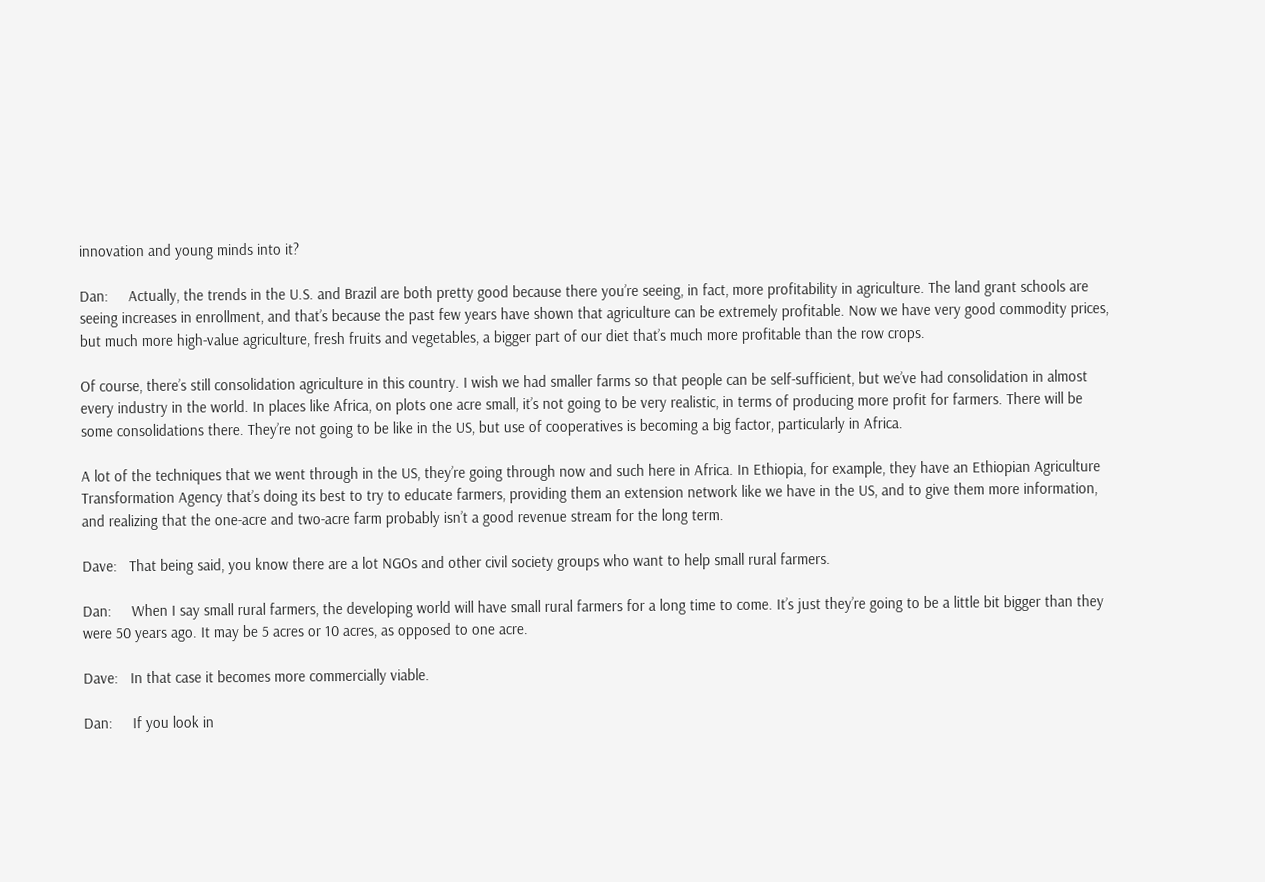innovation and young minds into it?

Dan:     Actually, the trends in the U.S. and Brazil are both pretty good because there you’re seeing, in fact, more profitability in agriculture. The land grant schools are seeing increases in enrollment, and that’s because the past few years have shown that agriculture can be extremely profitable. Now we have very good commodity prices, but much more high-value agriculture, fresh fruits and vegetables, a bigger part of our diet that’s much more profitable than the row crops.

Of course, there’s still consolidation agriculture in this country. I wish we had smaller farms so that people can be self-sufficient, but we’ve had consolidation in almost every industry in the world. In places like Africa, on plots one acre small, it’s not going to be very realistic, in terms of producing more profit for farmers. There will be some consolidations there. They’re not going to be like in the US, but use of cooperatives is becoming a big factor, particularly in Africa.

A lot of the techniques that we went through in the US, they’re going through now and such here in Africa. In Ethiopia, for example, they have an Ethiopian Agriculture Transformation Agency that’s doing its best to try to educate farmers, providing them an extension network like we have in the US, and to give them more information, and realizing that the one-acre and two-acre farm probably isn’t a good revenue stream for the long term.

Dave:   That being said, you know there are a lot NGOs and other civil society groups who want to help small rural farmers.

Dan:     When I say small rural farmers, the developing world will have small rural farmers for a long time to come. It’s just they’re going to be a little bit bigger than they were 50 years ago. It may be 5 acres or 10 acres, as opposed to one acre.

Dave:   In that case it becomes more commercially viable.

Dan:     If you look in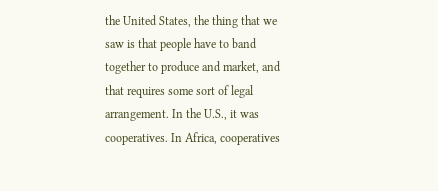the United States, the thing that we saw is that people have to band together to produce and market, and that requires some sort of legal arrangement. In the U.S., it was cooperatives. In Africa, cooperatives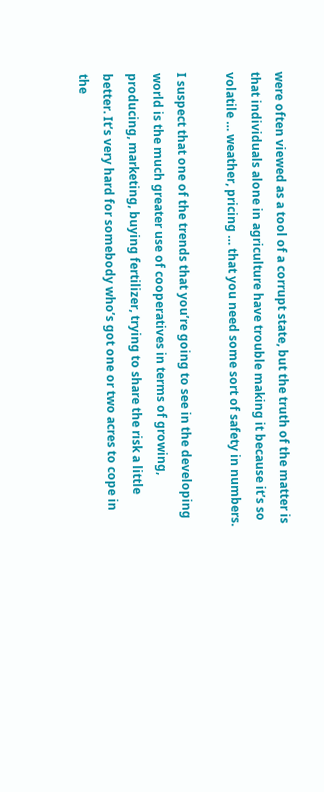were often viewed as a tool of a corrupt state, but the truth of the matter is that individuals alone in agriculture have trouble making it because it’s so volatile … weather, pricing … that you need some sort of safety in numbers.

I suspect that one of the trends that you’re going to see in the developing world is the much greater use of cooperatives in terms of growing, producing, marketing, buying fertilizer, trying to share the risk a little better. It’s very hard for somebody who’s got one or two acres to cope in the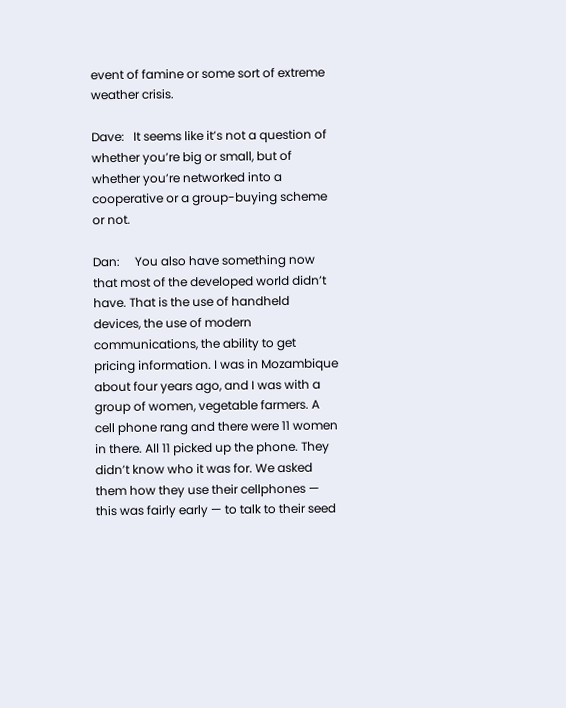event of famine or some sort of extreme weather crisis.

Dave:   It seems like it’s not a question of whether you’re big or small, but of whether you’re networked into a cooperative or a group-buying scheme or not.

Dan:     You also have something now that most of the developed world didn’t have. That is the use of handheld devices, the use of modern communications, the ability to get pricing information. I was in Mozambique about four years ago, and I was with a group of women, vegetable farmers. A cell phone rang and there were 11 women in there. All 11 picked up the phone. They didn’t know who it was for. We asked them how they use their cellphones — this was fairly early — to talk to their seed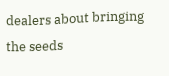dealers about bringing the seeds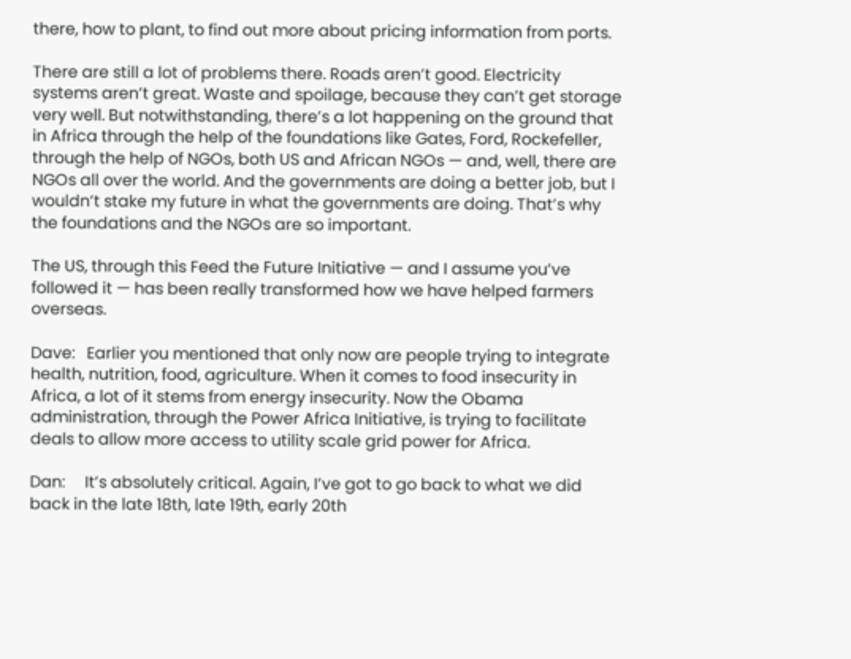there, how to plant, to find out more about pricing information from ports.

There are still a lot of problems there. Roads aren’t good. Electricity systems aren’t great. Waste and spoilage, because they can’t get storage very well. But notwithstanding, there’s a lot happening on the ground that in Africa through the help of the foundations like Gates, Ford, Rockefeller, through the help of NGOs, both US and African NGOs — and, well, there are NGOs all over the world. And the governments are doing a better job, but I wouldn’t stake my future in what the governments are doing. That’s why the foundations and the NGOs are so important.

The US, through this Feed the Future Initiative — and I assume you’ve followed it — has been really transformed how we have helped farmers overseas.

Dave:   Earlier you mentioned that only now are people trying to integrate health, nutrition, food, agriculture. When it comes to food insecurity in Africa, a lot of it stems from energy insecurity. Now the Obama administration, through the Power Africa Initiative, is trying to facilitate deals to allow more access to utility scale grid power for Africa.

Dan:     It’s absolutely critical. Again, I’ve got to go back to what we did back in the late 18th, late 19th, early 20th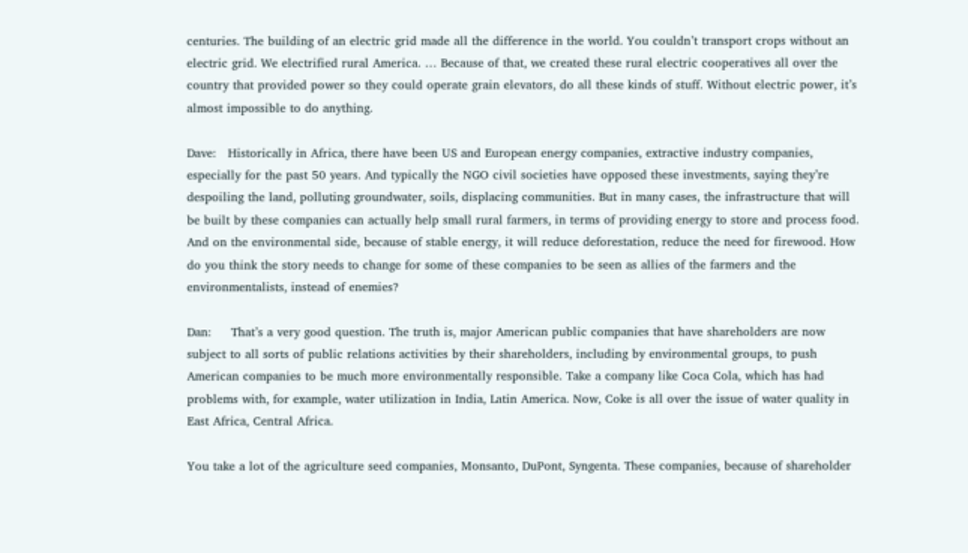centuries. The building of an electric grid made all the difference in the world. You couldn’t transport crops without an electric grid. We electrified rural America. … Because of that, we created these rural electric cooperatives all over the country that provided power so they could operate grain elevators, do all these kinds of stuff. Without electric power, it’s almost impossible to do anything.

Dave:   Historically in Africa, there have been US and European energy companies, extractive industry companies, especially for the past 50 years. And typically the NGO civil societies have opposed these investments, saying they’re despoiling the land, polluting groundwater, soils, displacing communities. But in many cases, the infrastructure that will be built by these companies can actually help small rural farmers, in terms of providing energy to store and process food. And on the environmental side, because of stable energy, it will reduce deforestation, reduce the need for firewood. How do you think the story needs to change for some of these companies to be seen as allies of the farmers and the environmentalists, instead of enemies?

Dan:     That’s a very good question. The truth is, major American public companies that have shareholders are now subject to all sorts of public relations activities by their shareholders, including by environmental groups, to push American companies to be much more environmentally responsible. Take a company like Coca Cola, which has had problems with, for example, water utilization in India, Latin America. Now, Coke is all over the issue of water quality in East Africa, Central Africa.

You take a lot of the agriculture seed companies, Monsanto, DuPont, Syngenta. These companies, because of shareholder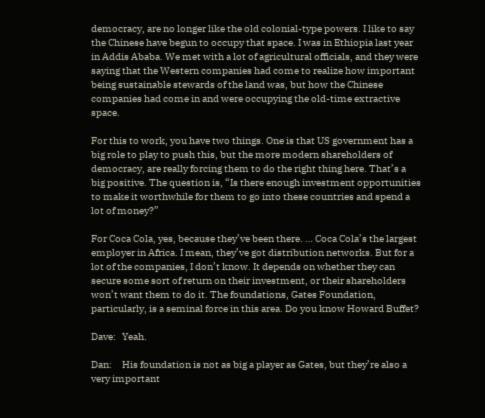democracy, are no longer like the old colonial-type powers. I like to say the Chinese have begun to occupy that space. I was in Ethiopia last year in Addis Ababa. We met with a lot of agricultural officials, and they were saying that the Western companies had come to realize how important being sustainable stewards of the land was, but how the Chinese companies had come in and were occupying the old-time extractive space.

For this to work, you have two things. One is that US government has a big role to play to push this, but the more modern shareholders of democracy, are really forcing them to do the right thing here. That’s a big positive. The question is, “Is there enough investment opportunities to make it worthwhile for them to go into these countries and spend a lot of money?”

For Coca Cola, yes, because they’ve been there. … Coca Cola’s the largest employer in Africa. I mean, they’ve got distribution networks. But for a lot of the companies, I don’t know. It depends on whether they can secure some sort of return on their investment, or their shareholders won’t want them to do it. The foundations, Gates Foundation, particularly, is a seminal force in this area. Do you know Howard Buffet?

Dave:   Yeah.

Dan:     His foundation is not as big a player as Gates, but they’re also a very important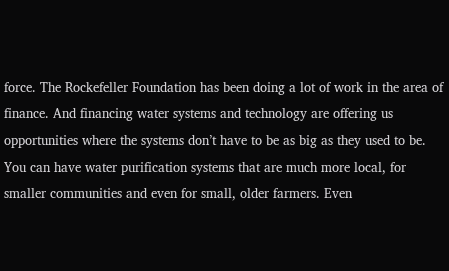force. The Rockefeller Foundation has been doing a lot of work in the area of finance. And financing water systems and technology are offering us opportunities where the systems don’t have to be as big as they used to be. You can have water purification systems that are much more local, for smaller communities and even for small, older farmers. Even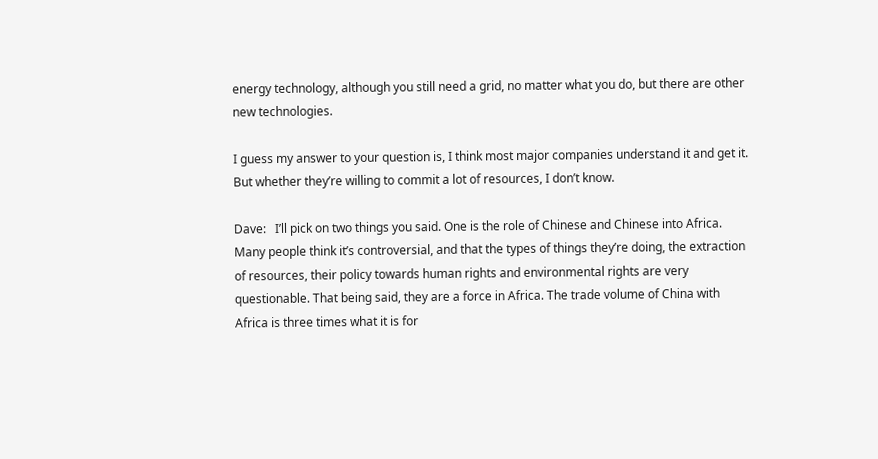energy technology, although you still need a grid, no matter what you do, but there are other new technologies.

I guess my answer to your question is, I think most major companies understand it and get it. But whether they’re willing to commit a lot of resources, I don’t know.

Dave:   I’ll pick on two things you said. One is the role of Chinese and Chinese into Africa. Many people think it’s controversial, and that the types of things they’re doing, the extraction of resources, their policy towards human rights and environmental rights are very questionable. That being said, they are a force in Africa. The trade volume of China with Africa is three times what it is for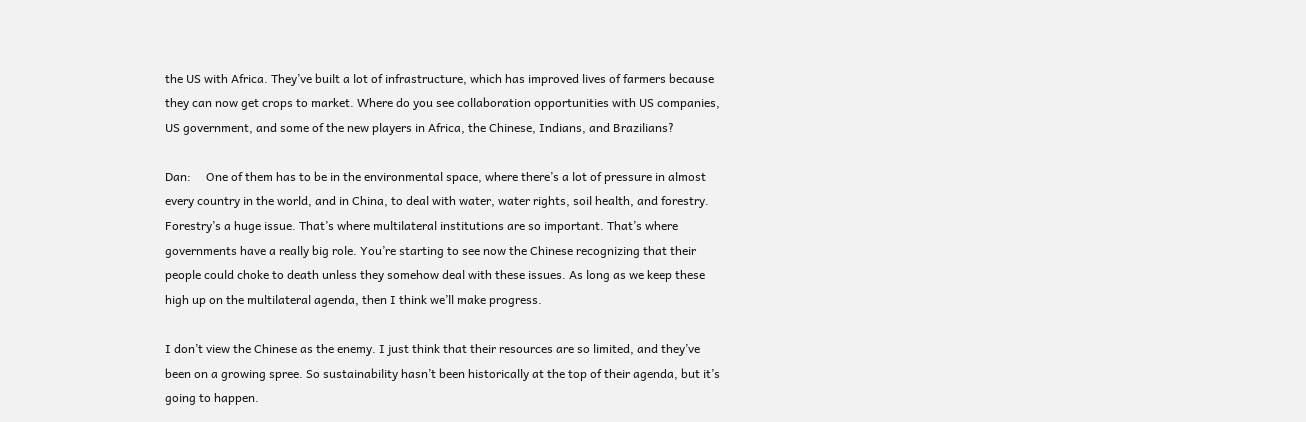the US with Africa. They’ve built a lot of infrastructure, which has improved lives of farmers because they can now get crops to market. Where do you see collaboration opportunities with US companies, US government, and some of the new players in Africa, the Chinese, Indians, and Brazilians?

Dan:     One of them has to be in the environmental space, where there’s a lot of pressure in almost every country in the world, and in China, to deal with water, water rights, soil health, and forestry. Forestry’s a huge issue. That’s where multilateral institutions are so important. That’s where governments have a really big role. You’re starting to see now the Chinese recognizing that their people could choke to death unless they somehow deal with these issues. As long as we keep these high up on the multilateral agenda, then I think we’ll make progress.

I don’t view the Chinese as the enemy. I just think that their resources are so limited, and they’ve been on a growing spree. So sustainability hasn’t been historically at the top of their agenda, but it’s going to happen.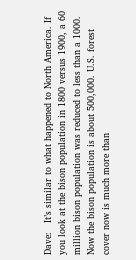Dave:   It’s similar to what happened to North America. If you look at the bison population in 1800 versus 1900, a 60 million bison population was reduced to less than a 1000. Now the bison population is about 500,000. U.S. forest cover now is much more than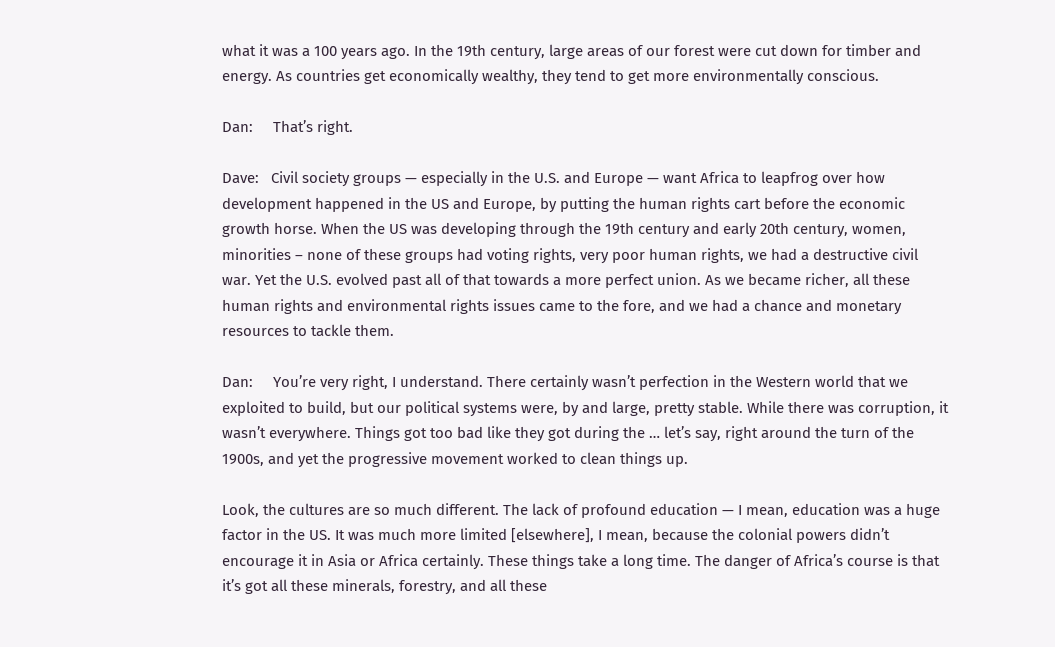what it was a 100 years ago. In the 19th century, large areas of our forest were cut down for timber and energy. As countries get economically wealthy, they tend to get more environmentally conscious.

Dan:     That’s right.

Dave:   Civil society groups — especially in the U.S. and Europe — want Africa to leapfrog over how development happened in the US and Europe, by putting the human rights cart before the economic growth horse. When the US was developing through the 19th century and early 20th century, women, minorities – none of these groups had voting rights, very poor human rights, we had a destructive civil war. Yet the U.S. evolved past all of that towards a more perfect union. As we became richer, all these human rights and environmental rights issues came to the fore, and we had a chance and monetary resources to tackle them.

Dan:     You’re very right, I understand. There certainly wasn’t perfection in the Western world that we exploited to build, but our political systems were, by and large, pretty stable. While there was corruption, it wasn’t everywhere. Things got too bad like they got during the … let’s say, right around the turn of the 1900s, and yet the progressive movement worked to clean things up.

Look, the cultures are so much different. The lack of profound education — I mean, education was a huge factor in the US. It was much more limited [elsewhere], I mean, because the colonial powers didn’t encourage it in Asia or Africa certainly. These things take a long time. The danger of Africa’s course is that it’s got all these minerals, forestry, and all these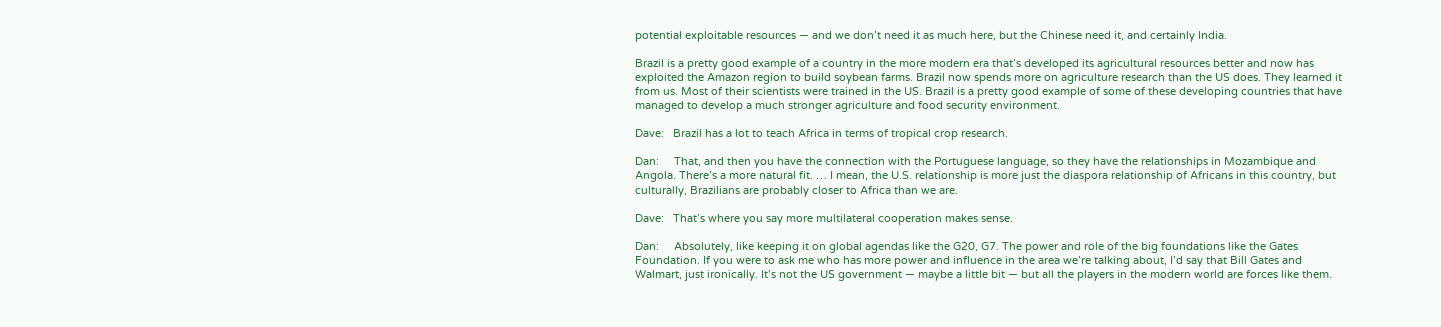potential exploitable resources — and we don’t need it as much here, but the Chinese need it, and certainly India.

Brazil is a pretty good example of a country in the more modern era that’s developed its agricultural resources better and now has exploited the Amazon region to build soybean farms. Brazil now spends more on agriculture research than the US does. They learned it from us. Most of their scientists were trained in the US. Brazil is a pretty good example of some of these developing countries that have managed to develop a much stronger agriculture and food security environment.

Dave:   Brazil has a lot to teach Africa in terms of tropical crop research.

Dan:     That, and then you have the connection with the Portuguese language, so they have the relationships in Mozambique and Angola. There’s a more natural fit. … I mean, the U.S. relationship is more just the diaspora relationship of Africans in this country, but culturally, Brazilians are probably closer to Africa than we are.

Dave:   That’s where you say more multilateral cooperation makes sense.

Dan:     Absolutely, like keeping it on global agendas like the G20, G7. The power and role of the big foundations like the Gates Foundation. If you were to ask me who has more power and influence in the area we’re talking about, I’d say that Bill Gates and Walmart, just ironically. It’s not the US government — maybe a little bit — but all the players in the modern world are forces like them.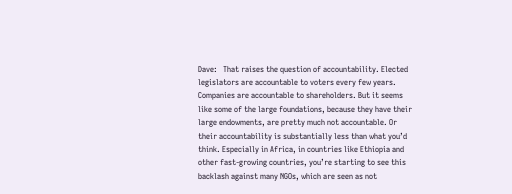Dave:   That raises the question of accountability. Elected legislators are accountable to voters every few years. Companies are accountable to shareholders. But it seems like some of the large foundations, because they have their large endowments, are pretty much not accountable. Or their accountability is substantially less than what you’d think. Especially in Africa, in countries like Ethiopia and other fast-growing countries, you’re starting to see this backlash against many NGOs, which are seen as not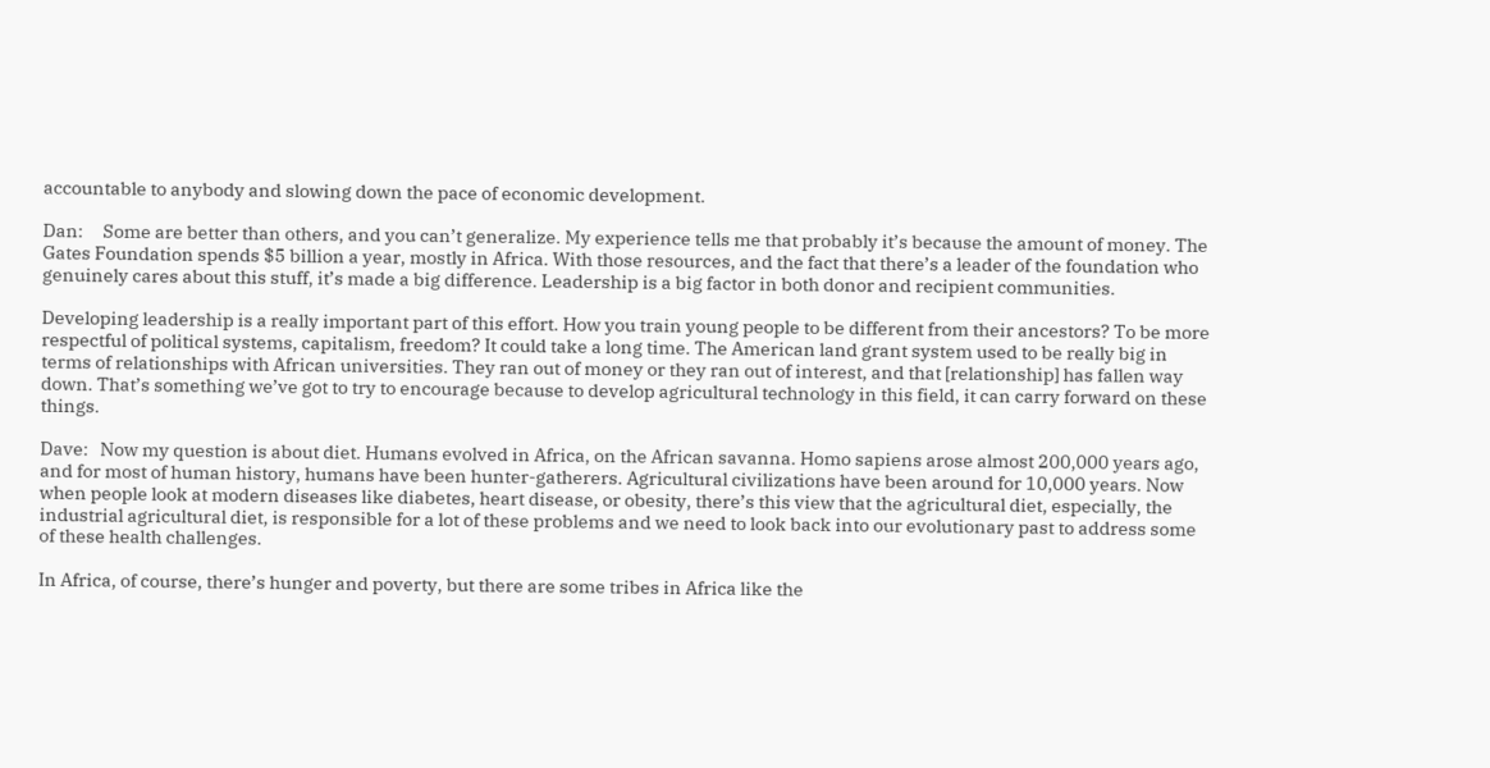accountable to anybody and slowing down the pace of economic development.

Dan:     Some are better than others, and you can’t generalize. My experience tells me that probably it’s because the amount of money. The Gates Foundation spends $5 billion a year, mostly in Africa. With those resources, and the fact that there’s a leader of the foundation who genuinely cares about this stuff, it’s made a big difference. Leadership is a big factor in both donor and recipient communities.

Developing leadership is a really important part of this effort. How you train young people to be different from their ancestors? To be more respectful of political systems, capitalism, freedom? It could take a long time. The American land grant system used to be really big in terms of relationships with African universities. They ran out of money or they ran out of interest, and that [relationship] has fallen way down. That’s something we’ve got to try to encourage because to develop agricultural technology in this field, it can carry forward on these things.

Dave:   Now my question is about diet. Humans evolved in Africa, on the African savanna. Homo sapiens arose almost 200,000 years ago, and for most of human history, humans have been hunter-gatherers. Agricultural civilizations have been around for 10,000 years. Now when people look at modern diseases like diabetes, heart disease, or obesity, there’s this view that the agricultural diet, especially, the industrial agricultural diet, is responsible for a lot of these problems and we need to look back into our evolutionary past to address some of these health challenges.

In Africa, of course, there’s hunger and poverty, but there are some tribes in Africa like the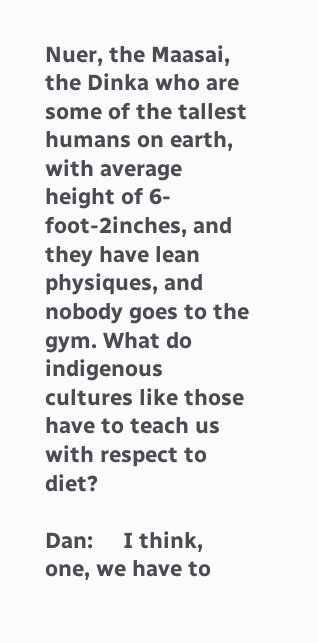Nuer, the Maasai, the Dinka who are some of the tallest humans on earth, with average height of 6-foot-2inches, and they have lean physiques, and nobody goes to the gym. What do indigenous cultures like those have to teach us with respect to diet?

Dan:     I think, one, we have to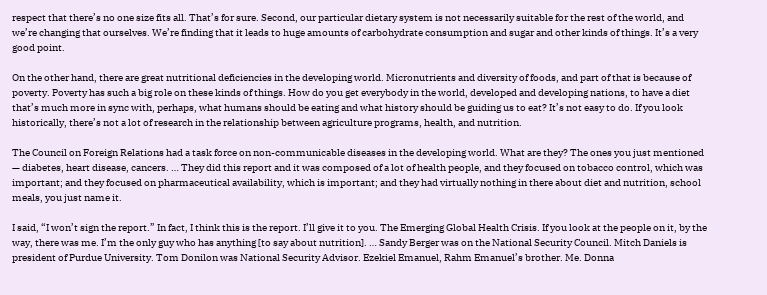respect that there’s no one size fits all. That’s for sure. Second, our particular dietary system is not necessarily suitable for the rest of the world, and we’re changing that ourselves. We’re finding that it leads to huge amounts of carbohydrate consumption and sugar and other kinds of things. It’s a very good point.

On the other hand, there are great nutritional deficiencies in the developing world. Micronutrients and diversity of foods, and part of that is because of poverty. Poverty has such a big role on these kinds of things. How do you get everybody in the world, developed and developing nations, to have a diet that’s much more in sync with, perhaps, what humans should be eating and what history should be guiding us to eat? It’s not easy to do. If you look historically, there’s not a lot of research in the relationship between agriculture programs, health, and nutrition.

The Council on Foreign Relations had a task force on non-communicable diseases in the developing world. What are they? The ones you just mentioned — diabetes, heart disease, cancers. … They did this report and it was composed of a lot of health people, and they focused on tobacco control, which was important; and they focused on pharmaceutical availability, which is important; and they had virtually nothing in there about diet and nutrition, school meals, you just name it.

I said, “I won’t sign the report.” In fact, I think this is the report. I’ll give it to you. The Emerging Global Health Crisis. If you look at the people on it, by the way, there was me. I’m the only guy who has anything [to say about nutrition]. … Sandy Berger was on the National Security Council. Mitch Daniels is president of Purdue University. Tom Donilon was National Security Advisor. Ezekiel Emanuel, Rahm Emanuel’s brother. Me. Donna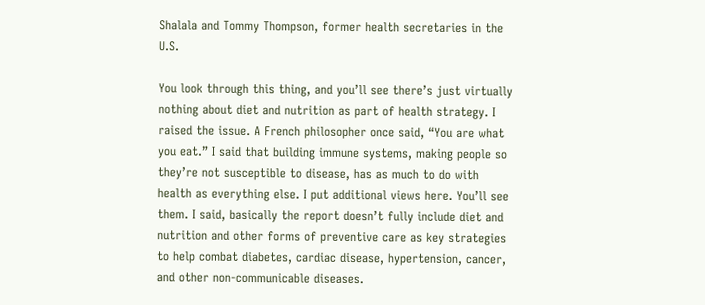Shalala and Tommy Thompson, former health secretaries in the U.S.

You look through this thing, and you’ll see there’s just virtually nothing about diet and nutrition as part of health strategy. I raised the issue. A French philosopher once said, “You are what you eat.” I said that building immune systems, making people so they’re not susceptible to disease, has as much to do with health as everything else. I put additional views here. You’ll see them. I said, basically the report doesn’t fully include diet and nutrition and other forms of preventive care as key strategies to help combat diabetes, cardiac disease, hypertension, cancer, and other non-communicable diseases.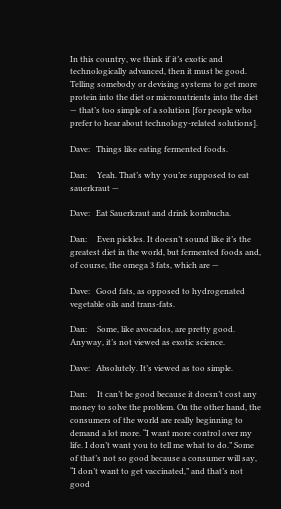In this country, we think if it’s exotic and technologically advanced, then it must be good. Telling somebody or devising systems to get more protein into the diet or micronutrients into the diet — that’s too simple of a solution [for people who prefer to hear about technology-related solutions].

Dave:   Things like eating fermented foods.

Dan:     Yeah. That’s why you’re supposed to eat sauerkraut —

Dave:   Eat Sauerkraut and drink kombucha.

Dan:     Even pickles. It doesn’t sound like it’s the greatest diet in the world, but fermented foods and, of course, the omega 3 fats, which are —

Dave:   Good fats, as opposed to hydrogenated vegetable oils and trans-fats.

Dan:     Some, like avocados, are pretty good. Anyway, it’s not viewed as exotic science.

Dave:   Absolutely. It’s viewed as too simple.

Dan:     It can’t be good because it doesn’t cost any money to solve the problem. On the other hand, the consumers of the world are really beginning to demand a lot more. “I want more control over my life. I don’t want you to tell me what to do.” Some of that’s not so good because a consumer will say, “I don’t want to get vaccinated,” and that’s not good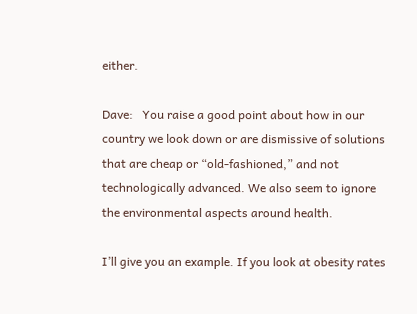either.

Dave:   You raise a good point about how in our country we look down or are dismissive of solutions that are cheap or “old-fashioned,” and not technologically advanced. We also seem to ignore the environmental aspects around health.

I’ll give you an example. If you look at obesity rates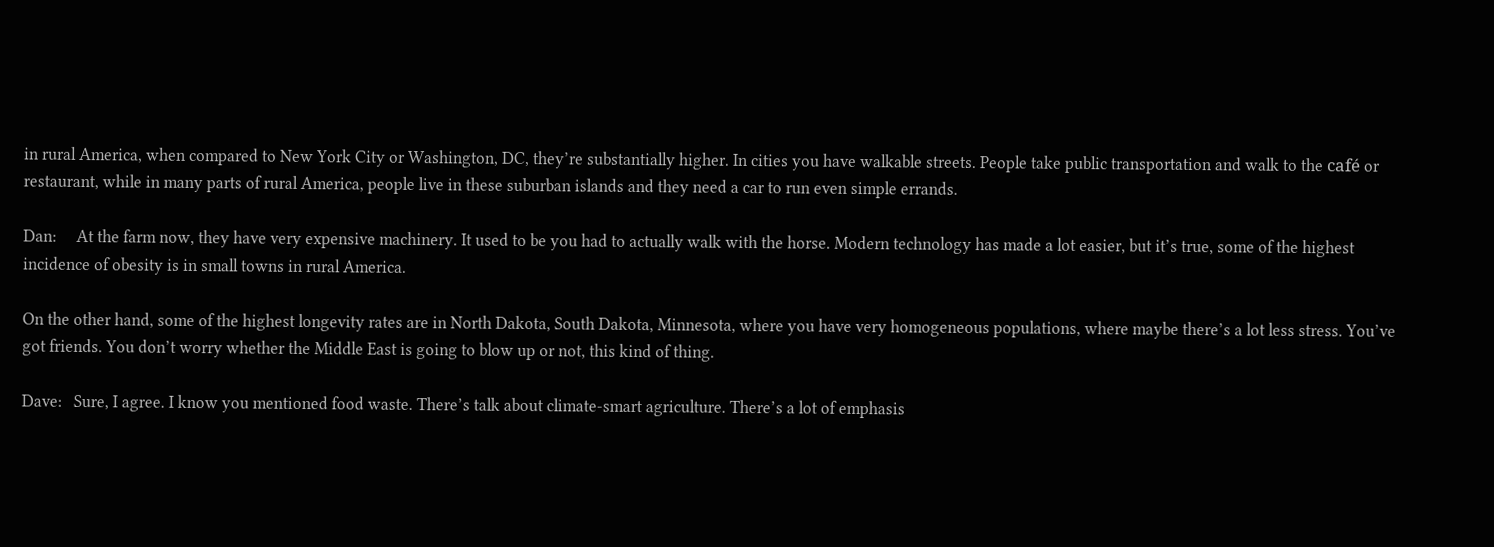in rural America, when compared to New York City or Washington, DC, they’re substantially higher. In cities you have walkable streets. People take public transportation and walk to the café or restaurant, while in many parts of rural America, people live in these suburban islands and they need a car to run even simple errands.

Dan:     At the farm now, they have very expensive machinery. It used to be you had to actually walk with the horse. Modern technology has made a lot easier, but it’s true, some of the highest incidence of obesity is in small towns in rural America.

On the other hand, some of the highest longevity rates are in North Dakota, South Dakota, Minnesota, where you have very homogeneous populations, where maybe there’s a lot less stress. You’ve got friends. You don’t worry whether the Middle East is going to blow up or not, this kind of thing.

Dave:   Sure, I agree. I know you mentioned food waste. There’s talk about climate-smart agriculture. There’s a lot of emphasis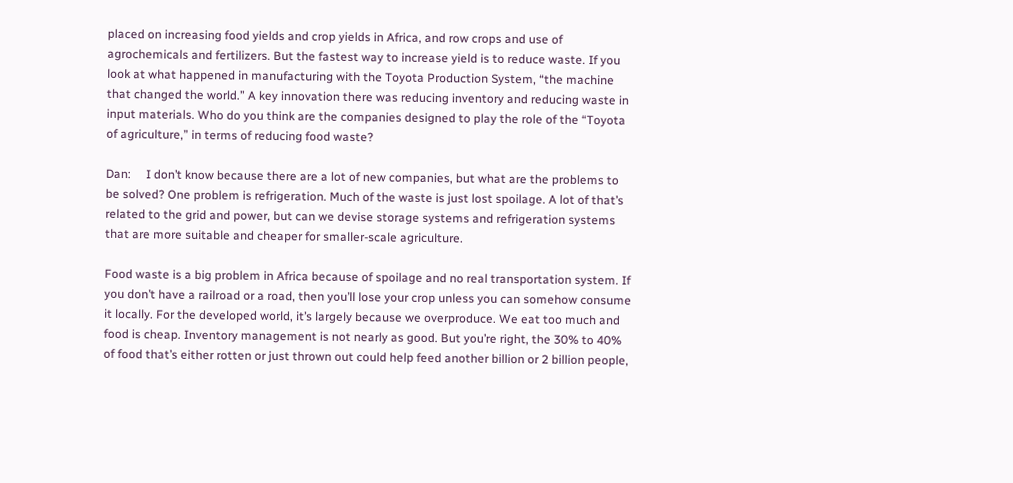placed on increasing food yields and crop yields in Africa, and row crops and use of agrochemicals and fertilizers. But the fastest way to increase yield is to reduce waste. If you look at what happened in manufacturing with the Toyota Production System, “the machine that changed the world.” A key innovation there was reducing inventory and reducing waste in input materials. Who do you think are the companies designed to play the role of the “Toyota of agriculture,” in terms of reducing food waste?

Dan:     I don’t know because there are a lot of new companies, but what are the problems to be solved? One problem is refrigeration. Much of the waste is just lost spoilage. A lot of that’s related to the grid and power, but can we devise storage systems and refrigeration systems that are more suitable and cheaper for smaller-scale agriculture.

Food waste is a big problem in Africa because of spoilage and no real transportation system. If you don’t have a railroad or a road, then you’ll lose your crop unless you can somehow consume it locally. For the developed world, it’s largely because we overproduce. We eat too much and food is cheap. Inventory management is not nearly as good. But you’re right, the 30% to 40% of food that’s either rotten or just thrown out could help feed another billion or 2 billion people,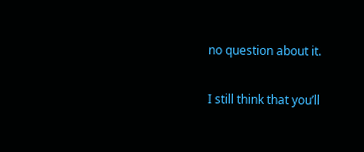no question about it.

I still think that you’ll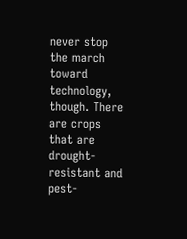never stop the march toward technology, though. There are crops that are drought-resistant and pest-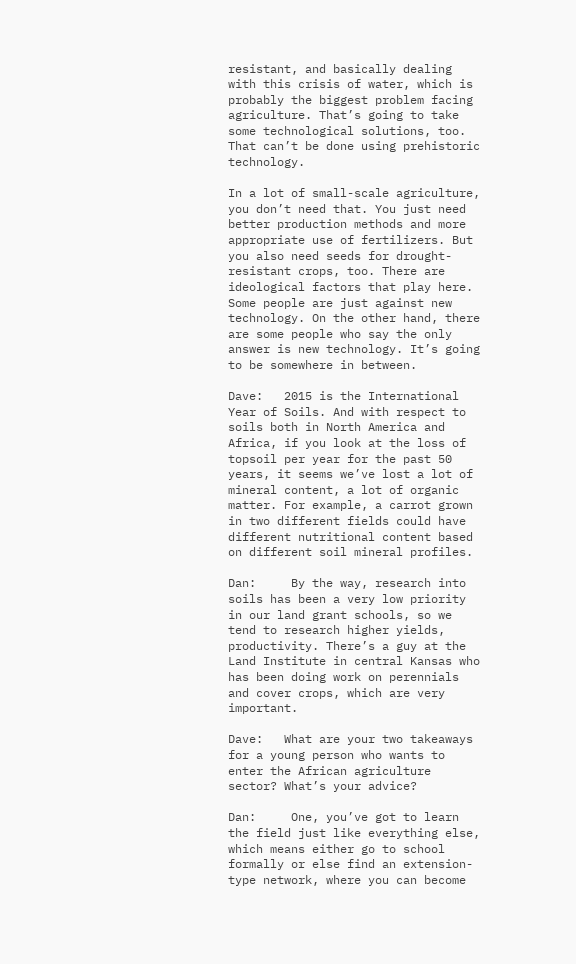resistant, and basically dealing with this crisis of water, which is probably the biggest problem facing agriculture. That’s going to take some technological solutions, too. That can’t be done using prehistoric technology.

In a lot of small-scale agriculture, you don’t need that. You just need better production methods and more appropriate use of fertilizers. But you also need seeds for drought-resistant crops, too. There are ideological factors that play here. Some people are just against new technology. On the other hand, there are some people who say the only answer is new technology. It’s going to be somewhere in between.

Dave:   2015 is the International Year of Soils. And with respect to soils both in North America and Africa, if you look at the loss of topsoil per year for the past 50 years, it seems we’ve lost a lot of mineral content, a lot of organic matter. For example, a carrot grown in two different fields could have different nutritional content based on different soil mineral profiles.

Dan:     By the way, research into soils has been a very low priority in our land grant schools, so we tend to research higher yields, productivity. There’s a guy at the Land Institute in central Kansas who has been doing work on perennials and cover crops, which are very important.

Dave:   What are your two takeaways for a young person who wants to enter the African agriculture sector? What’s your advice?

Dan:     One, you’ve got to learn the field just like everything else, which means either go to school formally or else find an extension-type network, where you can become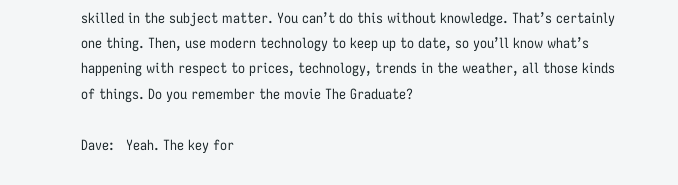skilled in the subject matter. You can’t do this without knowledge. That’s certainly one thing. Then, use modern technology to keep up to date, so you’ll know what’s happening with respect to prices, technology, trends in the weather, all those kinds of things. Do you remember the movie The Graduate?

Dave:   Yeah. The key for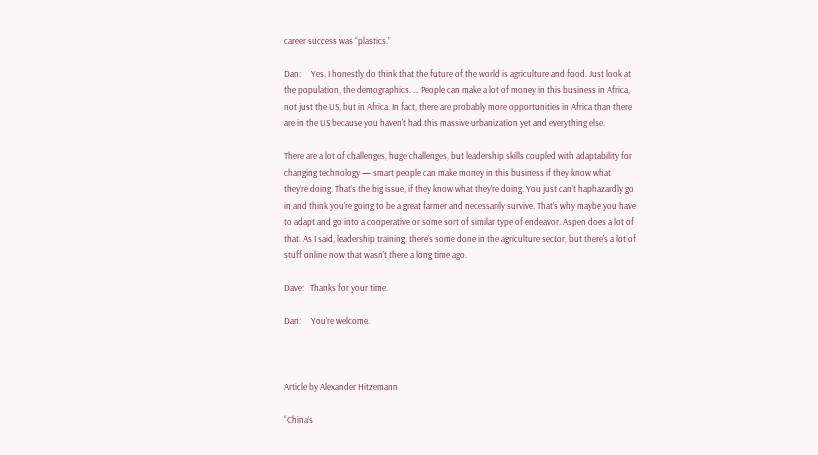career success was “plastics.”

Dan:     Yes. I honestly do think that the future of the world is agriculture and food. Just look at the population, the demographics. … People can make a lot of money in this business in Africa, not just the US, but in Africa. In fact, there are probably more opportunities in Africa than there are in the US because you haven’t had this massive urbanization yet and everything else.

There are a lot of challenges, huge challenges, but leadership skills coupled with adaptability for changing technology — smart people can make money in this business if they know what they’re doing. That’s the big issue, if they know what they’re doing. You just can’t haphazardly go in and think you’re going to be a great farmer and necessarily survive. That’s why maybe you have to adapt and go into a cooperative or some sort of similar type of endeavor. Aspen does a lot of that. As I said, leadership training, there’s some done in the agriculture sector, but there’s a lot of stuff online now that wasn’t there a long time ago.

Dave:   Thanks for your time.

Dan:     You’re welcome.



Article by Alexander Hitzemann

“China’s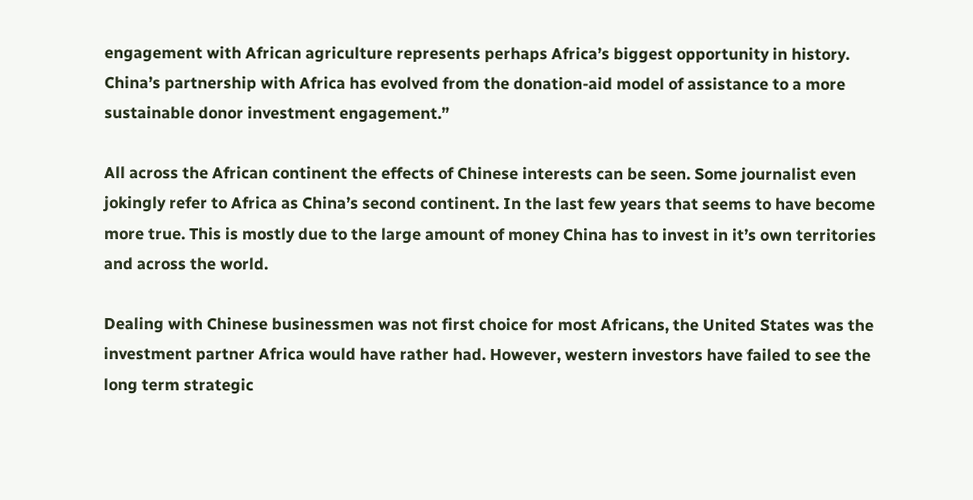engagement with African agriculture represents perhaps Africa’s biggest opportunity in history. China’s partnership with Africa has evolved from the donation-aid model of assistance to a more sustainable donor investment engagement.”

All across the African continent the effects of Chinese interests can be seen. Some journalist even jokingly refer to Africa as China’s second continent. In the last few years that seems to have become more true. This is mostly due to the large amount of money China has to invest in it’s own territories and across the world.

Dealing with Chinese businessmen was not first choice for most Africans, the United States was the investment partner Africa would have rather had. However, western investors have failed to see the long term strategic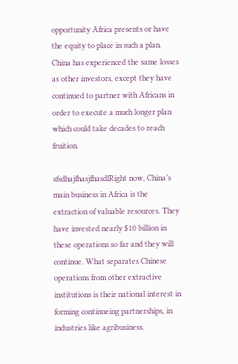opportunity Africa presents or have the equity to place in such a plan. China has experienced the same losses as other investors, except they have continued to partner with Africans in order to execute a much longer plan which could take decades to reach fruition.

sfsdhajfhasjfhasdlRight now, China’s main business in Africa is the extraction of valuable resources. They have invested nearly $10 billion in these operations so far and they will continue. What separates Chinese operations from other extractive institutions is their national interest in forming continueing partnerships, in industries like agribusiness.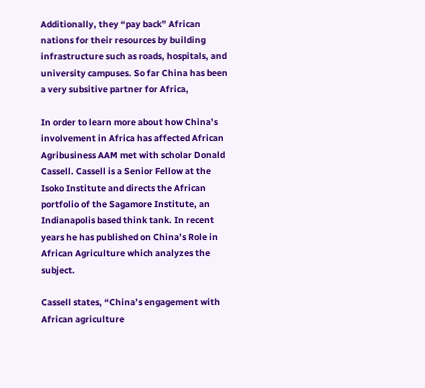Additionally, they “pay back” African nations for their resources by building infrastructure such as roads, hospitals, and university campuses. So far China has been a very subsitive partner for Africa,

In order to learn more about how China’s involvement in Africa has affected African Agribusiness AAM met with scholar Donald Cassell. Cassell is a Senior Fellow at the Isoko Institute and directs the African portfolio of the Sagamore Institute, an Indianapolis based think tank. In recent years he has published on China’s Role in African Agriculture which analyzes the subject.

Cassell states, “China’s engagement with African agriculture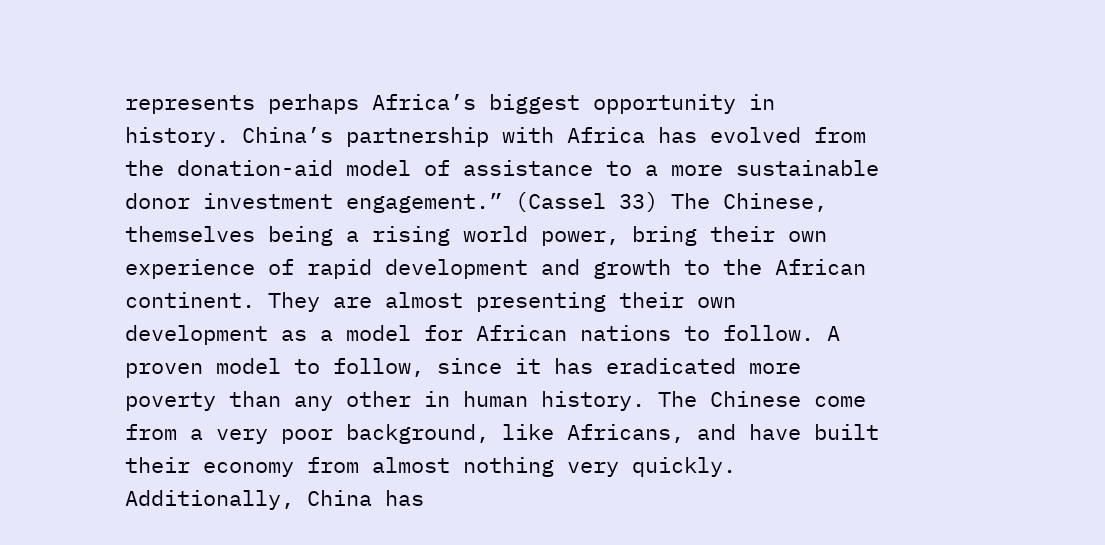represents perhaps Africa’s biggest opportunity in history. China’s partnership with Africa has evolved from the donation-aid model of assistance to a more sustainable donor investment engagement.” (Cassel 33) The Chinese, themselves being a rising world power, bring their own experience of rapid development and growth to the African continent. They are almost presenting their own development as a model for African nations to follow. A proven model to follow, since it has eradicated more poverty than any other in human history. The Chinese come from a very poor background, like Africans, and have built their economy from almost nothing very quickly. Additionally, China has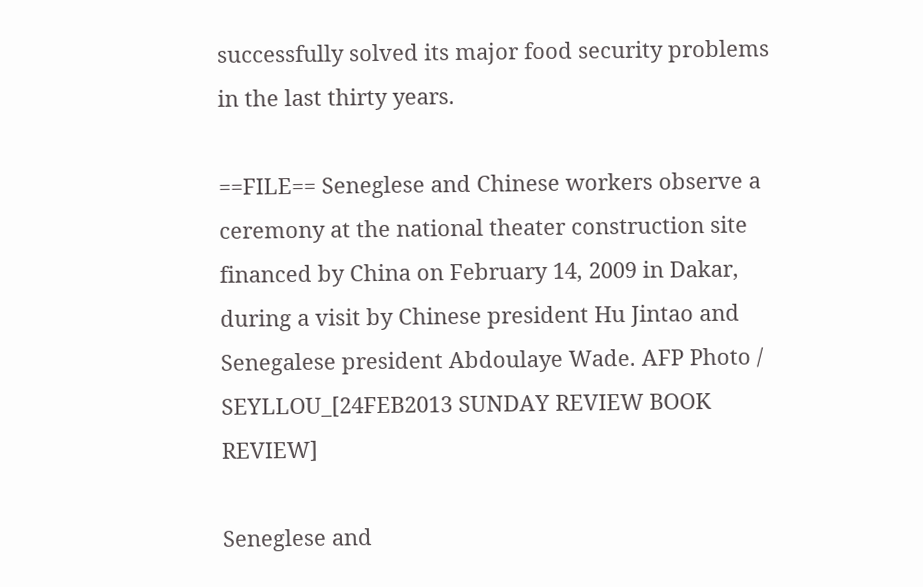successfully solved its major food security problems in the last thirty years.

==FILE== Seneglese and Chinese workers observe a ceremony at the national theater construction site financed by China on February 14, 2009 in Dakar, during a visit by Chinese president Hu Jintao and Senegalese president Abdoulaye Wade. AFP Photo / SEYLLOU_[24FEB2013 SUNDAY REVIEW BOOK REVIEW]

Seneglese and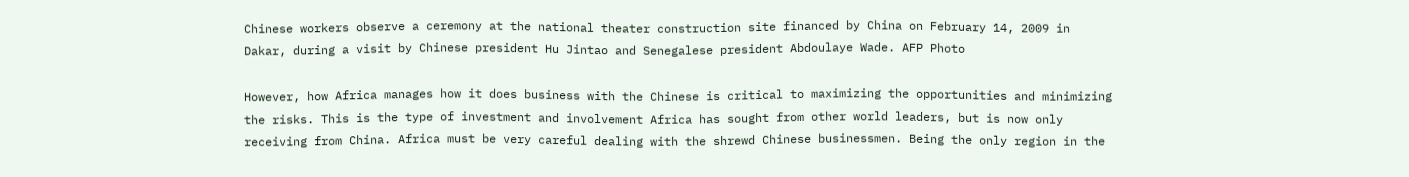Chinese workers observe a ceremony at the national theater construction site financed by China on February 14, 2009 in Dakar, during a visit by Chinese president Hu Jintao and Senegalese president Abdoulaye Wade. AFP Photo

However, how Africa manages how it does business with the Chinese is critical to maximizing the opportunities and minimizing the risks. This is the type of investment and involvement Africa has sought from other world leaders, but is now only receiving from China. Africa must be very careful dealing with the shrewd Chinese businessmen. Being the only region in the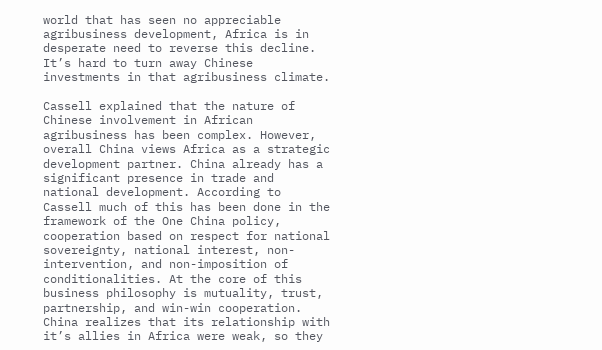world that has seen no appreciable agribusiness development, Africa is in desperate need to reverse this decline. It’s hard to turn away Chinese investments in that agribusiness climate.

Cassell explained that the nature of Chinese involvement in African agribusiness has been complex. However, overall China views Africa as a strategic development partner. China already has a significant presence in trade and national development. According to Cassell much of this has been done in the framework of the One China policy, cooperation based on respect for national sovereignty, national interest, non-intervention, and non-imposition of conditionalities. At the core of this business philosophy is mutuality, trust, partnership, and win-win cooperation. China realizes that its relationship with it’s allies in Africa were weak, so they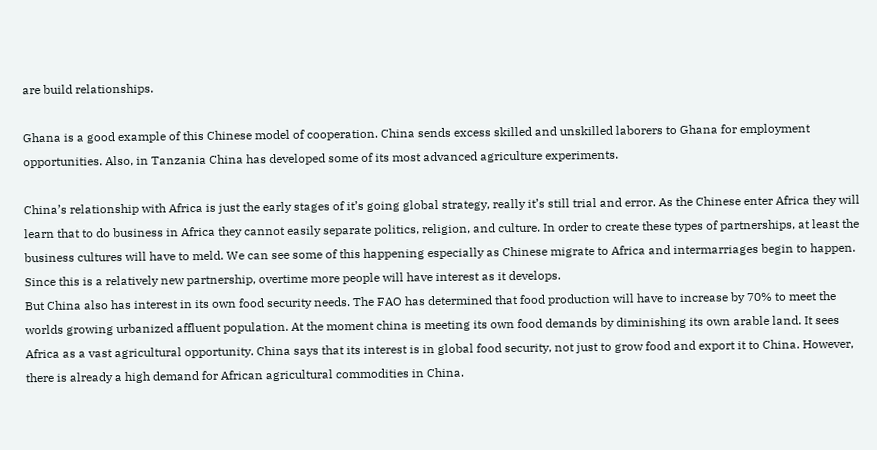are build relationships.

Ghana is a good example of this Chinese model of cooperation. China sends excess skilled and unskilled laborers to Ghana for employment opportunities. Also, in Tanzania China has developed some of its most advanced agriculture experiments.

China’s relationship with Africa is just the early stages of it’s going global strategy, really it’s still trial and error. As the Chinese enter Africa they will learn that to do business in Africa they cannot easily separate politics, religion, and culture. In order to create these types of partnerships, at least the business cultures will have to meld. We can see some of this happening especially as Chinese migrate to Africa and intermarriages begin to happen. Since this is a relatively new partnership, overtime more people will have interest as it develops.
But China also has interest in its own food security needs. The FAO has determined that food production will have to increase by 70% to meet the worlds growing urbanized affluent population. At the moment china is meeting its own food demands by diminishing its own arable land. It sees Africa as a vast agricultural opportunity. China says that its interest is in global food security, not just to grow food and export it to China. However, there is already a high demand for African agricultural commodities in China.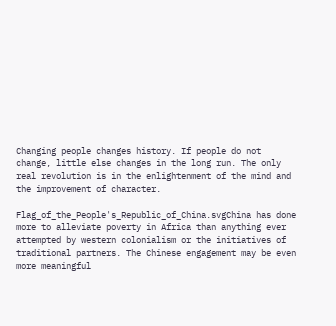Changing people changes history. If people do not change, little else changes in the long run. The only real revolution is in the enlightenment of the mind and the improvement of character.

Flag_of_the_People's_Republic_of_China.svgChina has done more to alleviate poverty in Africa than anything ever attempted by western colonialism or the initiatives of traditional partners. The Chinese engagement may be even more meaningful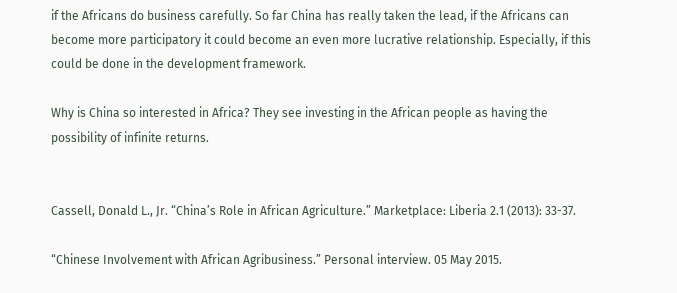if the Africans do business carefully. So far China has really taken the lead, if the Africans can become more participatory it could become an even more lucrative relationship. Especially, if this could be done in the development framework.

Why is China so interested in Africa? They see investing in the African people as having the possibility of infinite returns.


Cassell, Donald L., Jr. “China’s Role in African Agriculture.” Marketplace: Liberia 2.1 (2013): 33-37.

“Chinese Involvement with African Agribusiness.” Personal interview. 05 May 2015.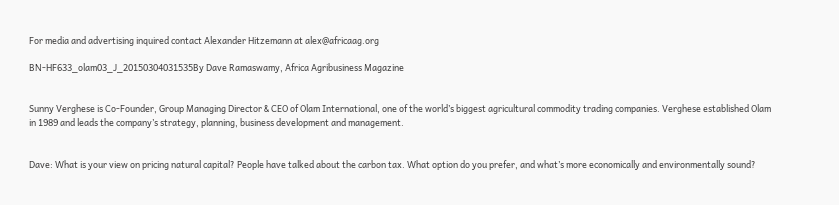For media and advertising inquired contact Alexander Hitzemann at alex@africaag.org

BN-HF633_olam03_J_20150304031535By Dave Ramaswamy, Africa Agribusiness Magazine


Sunny Verghese is Co-Founder, Group Managing Director & CEO of Olam International, one of the world’s biggest agricultural commodity trading companies. Verghese established Olam in 1989 and leads the company’s strategy, planning, business development and management.


Dave: What is your view on pricing natural capital? People have talked about the carbon tax. What option do you prefer, and what’s more economically and environmentally sound?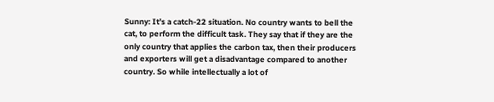Sunny: It’s a catch-22 situation. No country wants to bell the cat, to perform the difficult task. They say that if they are the only country that applies the carbon tax, then their producers and exporters will get a disadvantage compared to another country. So while intellectually a lot of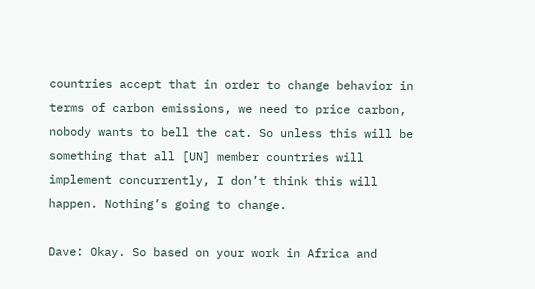countries accept that in order to change behavior in terms of carbon emissions, we need to price carbon, nobody wants to bell the cat. So unless this will be something that all [UN] member countries will implement concurrently, I don’t think this will happen. Nothing’s going to change.

Dave: Okay. So based on your work in Africa and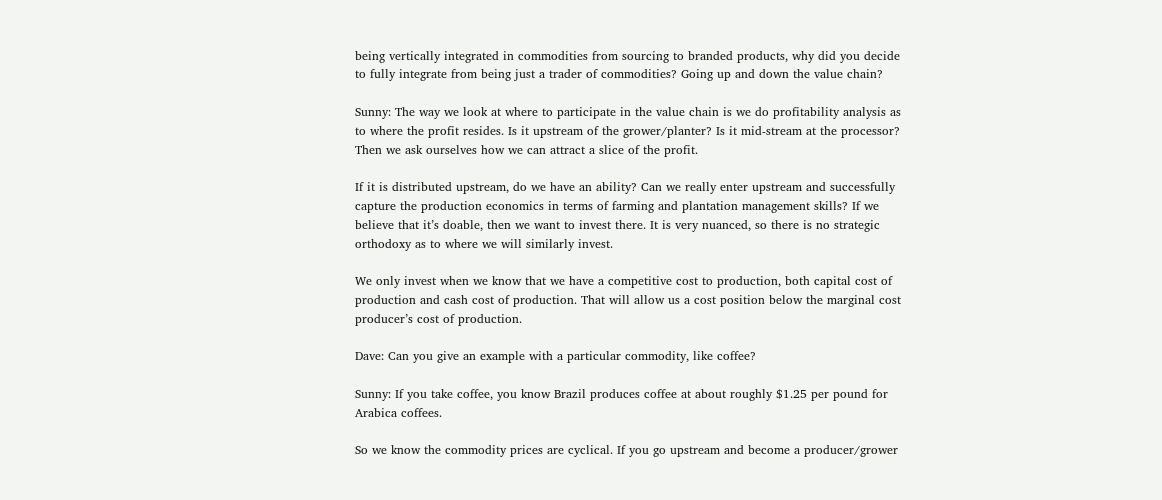being vertically integrated in commodities from sourcing to branded products, why did you decide to fully integrate from being just a trader of commodities? Going up and down the value chain?

Sunny: The way we look at where to participate in the value chain is we do profitability analysis as to where the profit resides. Is it upstream of the grower/planter? Is it mid-stream at the processor? Then we ask ourselves how we can attract a slice of the profit.

If it is distributed upstream, do we have an ability? Can we really enter upstream and successfully capture the production economics in terms of farming and plantation management skills? If we believe that it’s doable, then we want to invest there. It is very nuanced, so there is no strategic orthodoxy as to where we will similarly invest.

We only invest when we know that we have a competitive cost to production, both capital cost of production and cash cost of production. That will allow us a cost position below the marginal cost producer’s cost of production.

Dave: Can you give an example with a particular commodity, like coffee?

Sunny: If you take coffee, you know Brazil produces coffee at about roughly $1.25 per pound for Arabica coffees.

So we know the commodity prices are cyclical. If you go upstream and become a producer/grower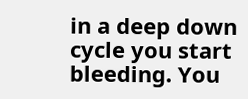in a deep down cycle you start bleeding. You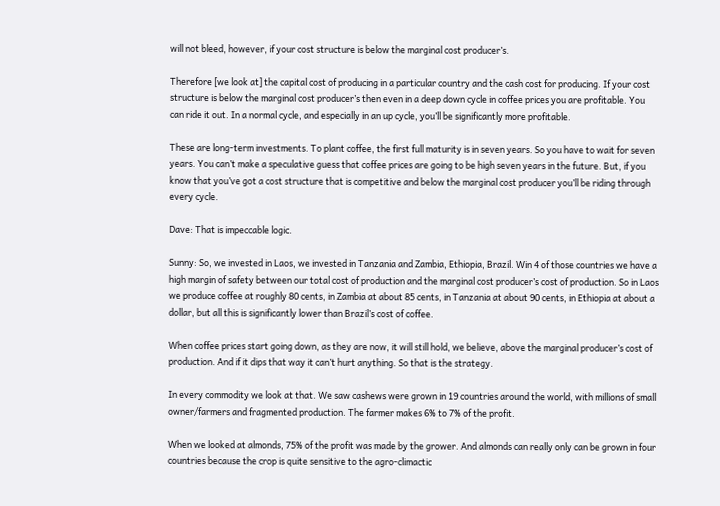will not bleed, however, if your cost structure is below the marginal cost producer’s.

Therefore [we look at] the capital cost of producing in a particular country and the cash cost for producing. If your cost structure is below the marginal cost producer’s then even in a deep down cycle in coffee prices you are profitable. You can ride it out. In a normal cycle, and especially in an up cycle, you’ll be significantly more profitable.

These are long-term investments. To plant coffee, the first full maturity is in seven years. So you have to wait for seven years. You can’t make a speculative guess that coffee prices are going to be high seven years in the future. But, if you know that you’ve got a cost structure that is competitive and below the marginal cost producer you’ll be riding through every cycle.

Dave: That is impeccable logic.

Sunny: So, we invested in Laos, we invested in Tanzania and Zambia, Ethiopia, Brazil. Win 4 of those countries we have a high margin of safety between our total cost of production and the marginal cost producer’s cost of production. So in Laos we produce coffee at roughly 80 cents, in Zambia at about 85 cents, in Tanzania at about 90 cents, in Ethiopia at about a dollar, but all this is significantly lower than Brazil’s cost of coffee.

When coffee prices start going down, as they are now, it will still hold, we believe, above the marginal producer’s cost of production. And if it dips that way it can’t hurt anything. So that is the strategy.

In every commodity we look at that. We saw cashews were grown in 19 countries around the world, with millions of small owner/farmers and fragmented production. The farmer makes 6% to 7% of the profit.

When we looked at almonds, 75% of the profit was made by the grower. And almonds can really only can be grown in four countries because the crop is quite sensitive to the agro-climactic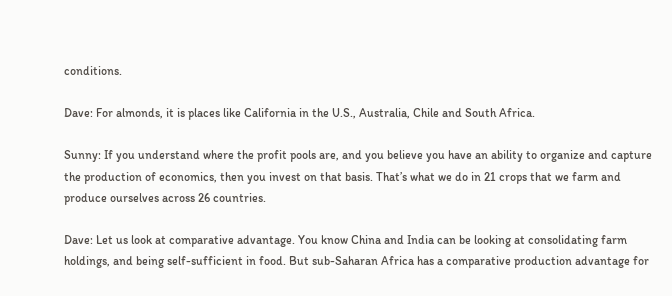conditions.

Dave: For almonds, it is places like California in the U.S., Australia, Chile and South Africa.

Sunny: If you understand where the profit pools are, and you believe you have an ability to organize and capture the production of economics, then you invest on that basis. That’s what we do in 21 crops that we farm and produce ourselves across 26 countries.

Dave: Let us look at comparative advantage. You know China and India can be looking at consolidating farm holdings, and being self-sufficient in food. But sub-Saharan Africa has a comparative production advantage for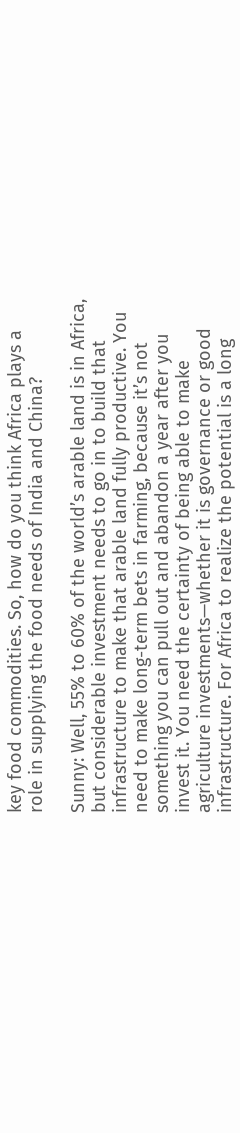key food commodities. So, how do you think Africa plays a role in supplying the food needs of India and China?

Sunny: Well, 55% to 60% of the world’s arable land is in Africa, but considerable investment needs to go in to build that infrastructure to make that arable land fully productive. You need to make long-term bets in farming, because it’s not something you can pull out and abandon a year after you invest it. You need the certainty of being able to make agriculture investments—whether it is governance or good infrastructure. For Africa to realize the potential is a long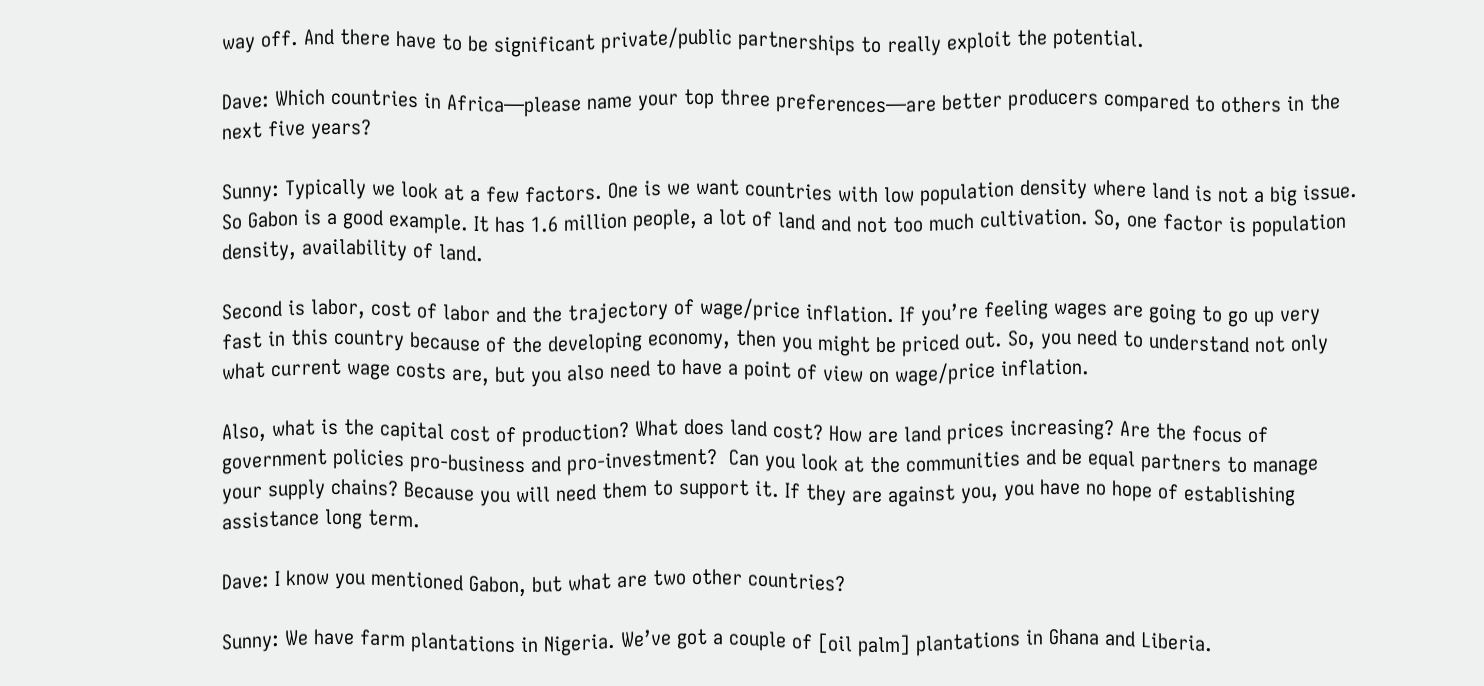way off. And there have to be significant private/public partnerships to really exploit the potential.

Dave: Which countries in Africa—please name your top three preferences—are better producers compared to others in the next five years?

Sunny: Typically we look at a few factors. One is we want countries with low population density where land is not a big issue. So Gabon is a good example. It has 1.6 million people, a lot of land and not too much cultivation. So, one factor is population density, availability of land.

Second is labor, cost of labor and the trajectory of wage/price inflation. If you’re feeling wages are going to go up very fast in this country because of the developing economy, then you might be priced out. So, you need to understand not only what current wage costs are, but you also need to have a point of view on wage/price inflation.

Also, what is the capital cost of production? What does land cost? How are land prices increasing? Are the focus of government policies pro-business and pro-investment?  Can you look at the communities and be equal partners to manage your supply chains? Because you will need them to support it. If they are against you, you have no hope of establishing assistance long term.

Dave: I know you mentioned Gabon, but what are two other countries?

Sunny: We have farm plantations in Nigeria. We’ve got a couple of [oil palm] plantations in Ghana and Liberia.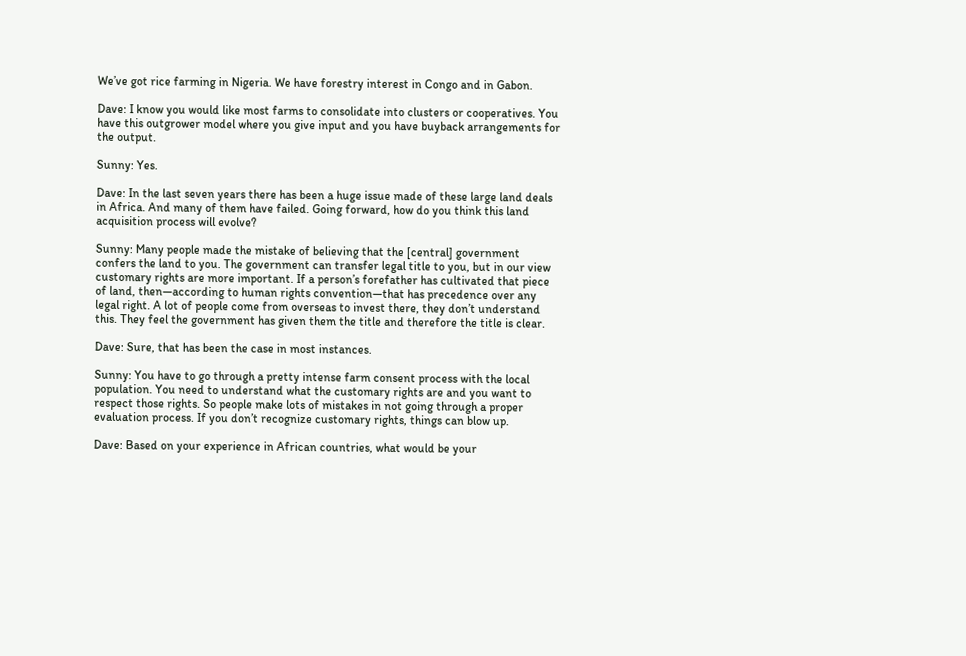We’ve got rice farming in Nigeria. We have forestry interest in Congo and in Gabon.

Dave: I know you would like most farms to consolidate into clusters or cooperatives. You have this outgrower model where you give input and you have buyback arrangements for the output.

Sunny: Yes.

Dave: In the last seven years there has been a huge issue made of these large land deals in Africa. And many of them have failed. Going forward, how do you think this land acquisition process will evolve?

Sunny: Many people made the mistake of believing that the [central] government confers the land to you. The government can transfer legal title to you, but in our view customary rights are more important. If a person’s forefather has cultivated that piece of land, then—according to human rights convention—that has precedence over any legal right. A lot of people come from overseas to invest there, they don’t understand this. They feel the government has given them the title and therefore the title is clear.

Dave: Sure, that has been the case in most instances.

Sunny: You have to go through a pretty intense farm consent process with the local population. You need to understand what the customary rights are and you want to respect those rights. So people make lots of mistakes in not going through a proper evaluation process. If you don’t recognize customary rights, things can blow up.

Dave: Based on your experience in African countries, what would be your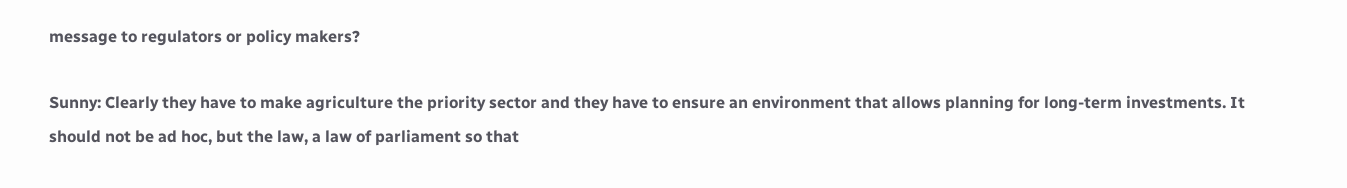message to regulators or policy makers?

Sunny: Clearly they have to make agriculture the priority sector and they have to ensure an environment that allows planning for long-term investments. It should not be ad hoc, but the law, a law of parliament so that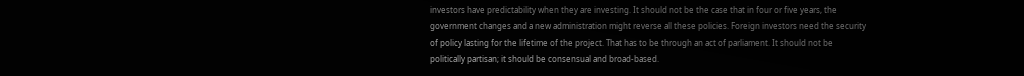investors have predictability when they are investing. It should not be the case that in four or five years, the government changes and a new administration might reverse all these policies. Foreign investors need the security of policy lasting for the lifetime of the project. That has to be through an act of parliament. It should not be politically partisan; it should be consensual and broad-based.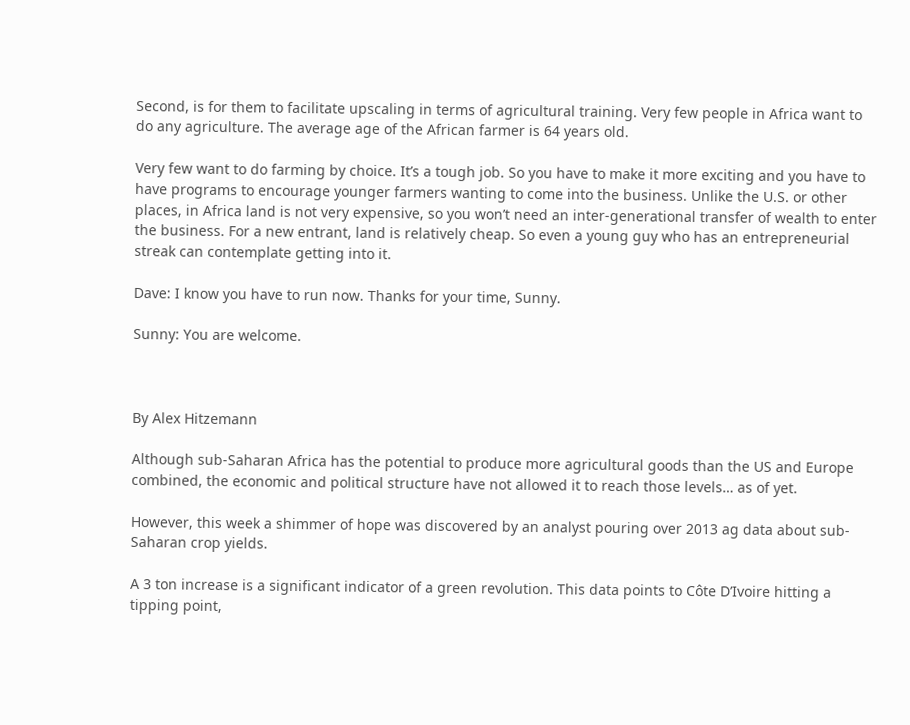Second, is for them to facilitate upscaling in terms of agricultural training. Very few people in Africa want to do any agriculture. The average age of the African farmer is 64 years old.

Very few want to do farming by choice. It’s a tough job. So you have to make it more exciting and you have to have programs to encourage younger farmers wanting to come into the business. Unlike the U.S. or other places, in Africa land is not very expensive, so you won’t need an inter-generational transfer of wealth to enter the business. For a new entrant, land is relatively cheap. So even a young guy who has an entrepreneurial streak can contemplate getting into it.

Dave: I know you have to run now. Thanks for your time, Sunny.

Sunny: You are welcome.



By Alex Hitzemann

Although sub-Saharan Africa has the potential to produce more agricultural goods than the US and Europe combined, the economic and political structure have not allowed it to reach those levels… as of yet.

However, this week a shimmer of hope was discovered by an analyst pouring over 2013 ag data about sub-Saharan crop yields.

A 3 ton increase is a significant indicator of a green revolution. This data points to Côte D’Ivoire hitting a tipping point,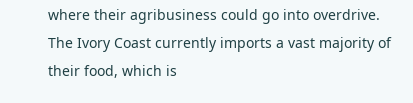where their agribusiness could go into overdrive. The Ivory Coast currently imports a vast majority of their food, which is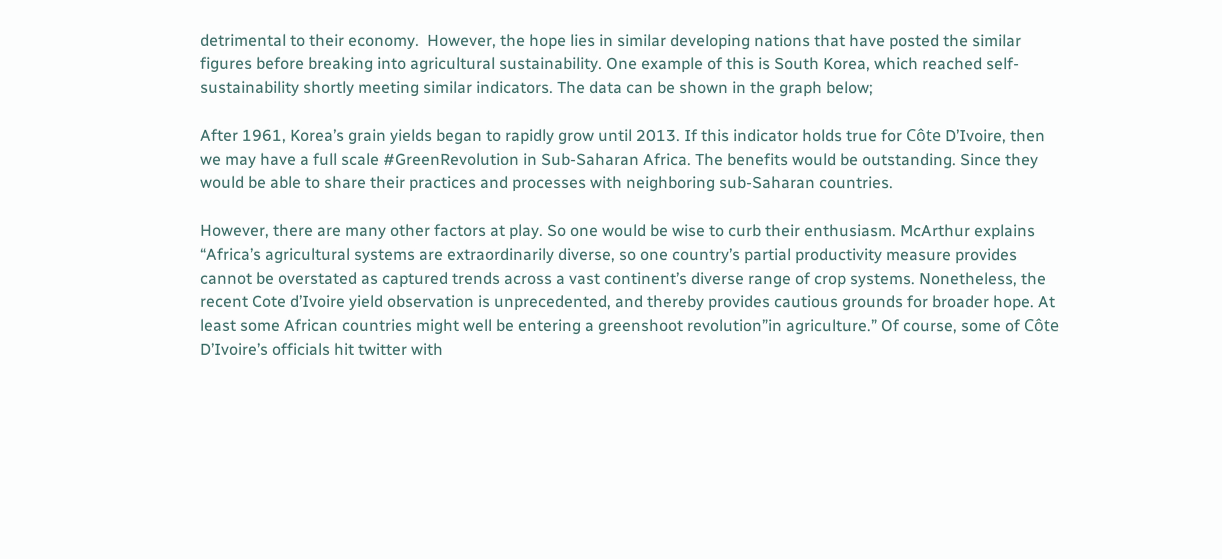detrimental to their economy.  However, the hope lies in similar developing nations that have posted the similar figures before breaking into agricultural sustainability. One example of this is South Korea, which reached self-sustainability shortly meeting similar indicators. The data can be shown in the graph below;

After 1961, Korea’s grain yields began to rapidly grow until 2013. If this indicator holds true for Côte D’Ivoire, then we may have a full scale #GreenRevolution in Sub-Saharan Africa. The benefits would be outstanding. Since they would be able to share their practices and processes with neighboring sub-Saharan countries.

However, there are many other factors at play. So one would be wise to curb their enthusiasm. McArthur explains “Africa’s agricultural systems are extraordinarily diverse, so one country’s partial productivity measure provides cannot be overstated as captured trends across a vast continent’s diverse range of crop systems. Nonetheless, the recent Cote d’Ivoire yield observation is unprecedented, and thereby provides cautious grounds for broader hope. At least some African countries might well be entering a greenshoot revolution”in agriculture.” Of course, some of Côte D’Ivoire’s officials hit twitter with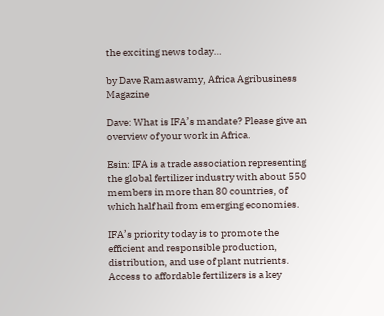the exciting news today…

by Dave Ramaswamy, Africa Agribusiness Magazine

Dave: What is IFA’s mandate? Please give an overview of your work in Africa.

Esin: IFA is a trade association representing the global fertilizer industry with about 550 members in more than 80 countries, of which half hail from emerging economies.

IFA’s priority today is to promote the efficient and responsible production, distribution, and use of plant nutrients. Access to affordable fertilizers is a key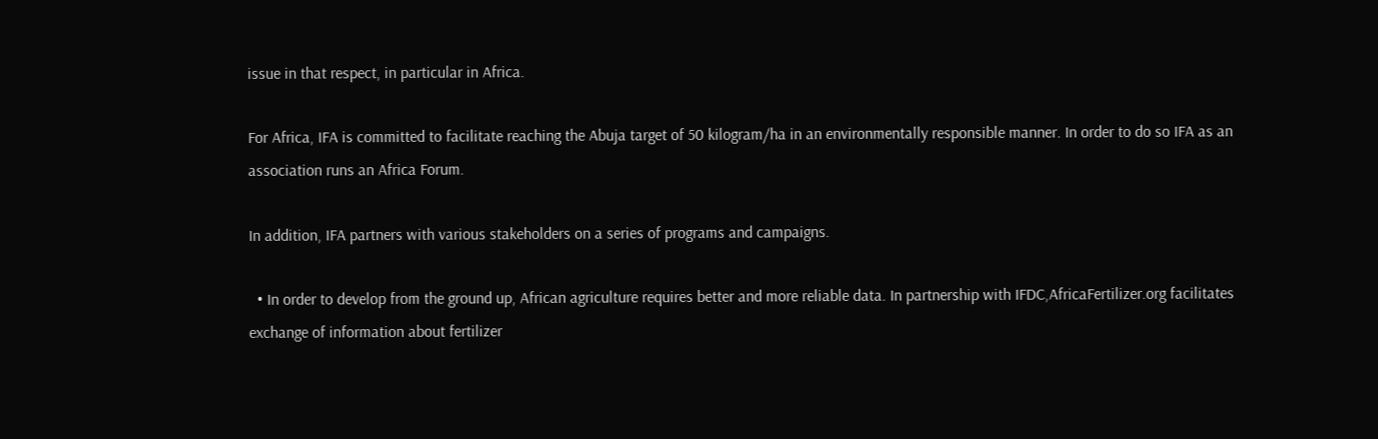issue in that respect, in particular in Africa.

For Africa, IFA is committed to facilitate reaching the Abuja target of 50 kilogram/ha in an environmentally responsible manner. In order to do so IFA as an association runs an Africa Forum.

In addition, IFA partners with various stakeholders on a series of programs and campaigns.

  • In order to develop from the ground up, African agriculture requires better and more reliable data. In partnership with IFDC,AfricaFertilizer.org facilitates exchange of information about fertilizer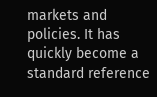markets and policies. It has quickly become a standard reference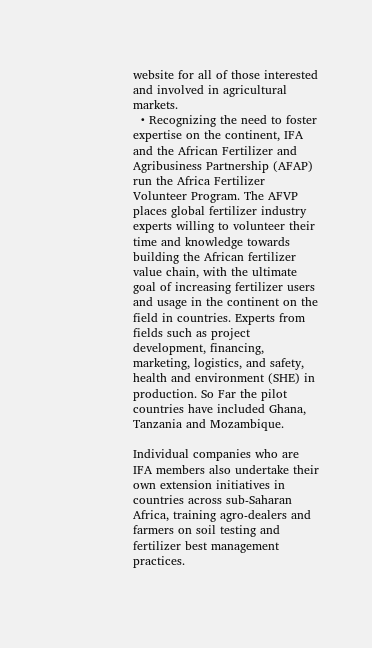website for all of those interested and involved in agricultural markets.
  • Recognizing the need to foster expertise on the continent, IFA and the African Fertilizer and Agribusiness Partnership (AFAP) run the Africa Fertilizer Volunteer Program. The AFVP places global fertilizer industry experts willing to volunteer their time and knowledge towards building the African fertilizer value chain, with the ultimate goal of increasing fertilizer users and usage in the continent on the field in countries. Experts from fields such as project development, financing, marketing, logistics, and safety, health and environment (SHE) in production. So Far the pilot countries have included Ghana, Tanzania and Mozambique.

Individual companies who are IFA members also undertake their own extension initiatives in countries across sub-Saharan Africa, training agro-dealers and farmers on soil testing and fertilizer best management practices.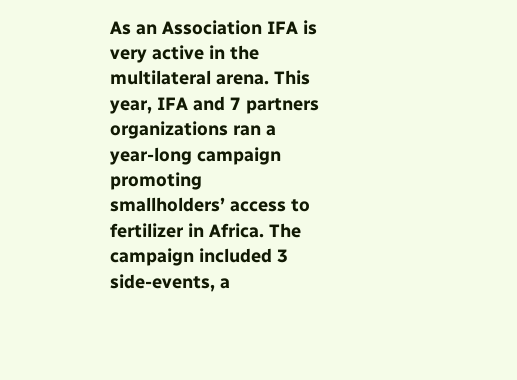As an Association IFA is very active in the multilateral arena. This year, IFA and 7 partners organizations ran a year-long campaign promoting smallholders’ access to fertilizer in Africa. The campaign included 3 side-events, a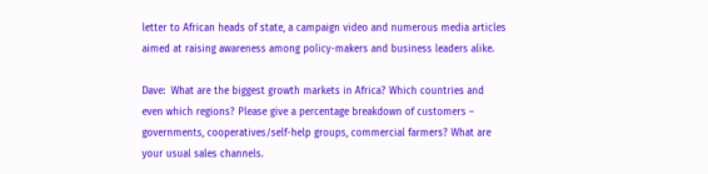letter to African heads of state, a campaign video and numerous media articles aimed at raising awareness among policy-makers and business leaders alike.

Dave:  What are the biggest growth markets in Africa? Which countries and even which regions? Please give a percentage breakdown of customers – governments, cooperatives/self-help groups, commercial farmers? What are your usual sales channels.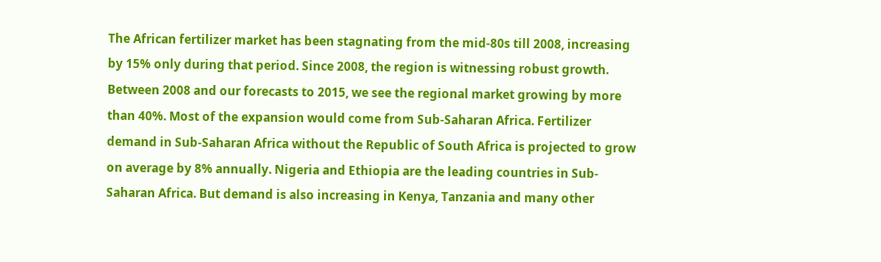The African fertilizer market has been stagnating from the mid-80s till 2008, increasing by 15% only during that period. Since 2008, the region is witnessing robust growth. Between 2008 and our forecasts to 2015, we see the regional market growing by more than 40%. Most of the expansion would come from Sub-Saharan Africa. Fertilizer demand in Sub-Saharan Africa without the Republic of South Africa is projected to grow on average by 8% annually. Nigeria and Ethiopia are the leading countries in Sub-Saharan Africa. But demand is also increasing in Kenya, Tanzania and many other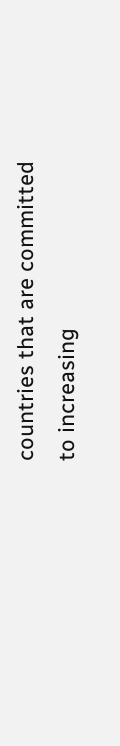countries that are committed to increasing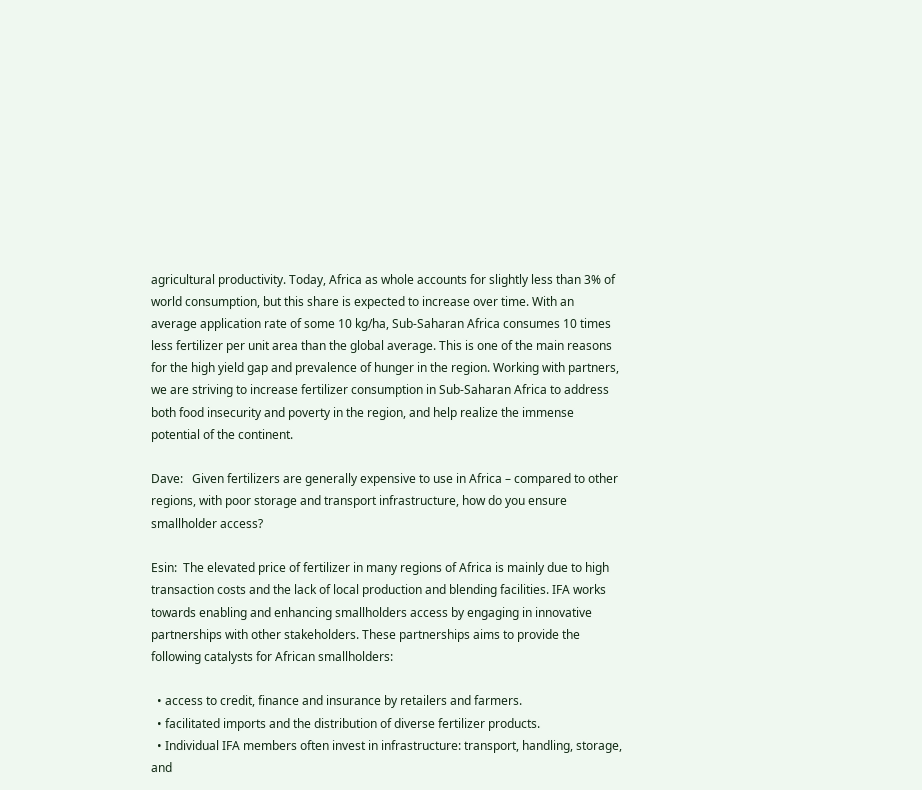agricultural productivity. Today, Africa as whole accounts for slightly less than 3% of world consumption, but this share is expected to increase over time. With an average application rate of some 10 kg/ha, Sub-Saharan Africa consumes 10 times less fertilizer per unit area than the global average. This is one of the main reasons for the high yield gap and prevalence of hunger in the region. Working with partners, we are striving to increase fertilizer consumption in Sub-Saharan Africa to address both food insecurity and poverty in the region, and help realize the immense potential of the continent.

Dave:   Given fertilizers are generally expensive to use in Africa – compared to other regions, with poor storage and transport infrastructure, how do you ensure smallholder access?

Esin:  The elevated price of fertilizer in many regions of Africa is mainly due to high transaction costs and the lack of local production and blending facilities. IFA works towards enabling and enhancing smallholders access by engaging in innovative partnerships with other stakeholders. These partnerships aims to provide the following catalysts for African smallholders:

  • access to credit, finance and insurance by retailers and farmers.
  • facilitated imports and the distribution of diverse fertilizer products.
  • Individual IFA members often invest in infrastructure: transport, handling, storage, and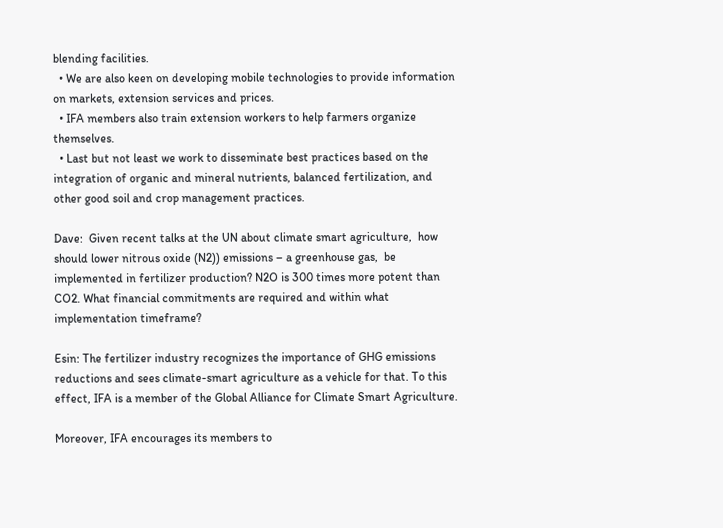blending facilities.
  • We are also keen on developing mobile technologies to provide information on markets, extension services and prices.
  • IFA members also train extension workers to help farmers organize themselves.
  • Last but not least we work to disseminate best practices based on the integration of organic and mineral nutrients, balanced fertilization, and other good soil and crop management practices.

Dave:  Given recent talks at the UN about climate smart agriculture,  how should lower nitrous oxide (N2)) emissions – a greenhouse gas,  be implemented in fertilizer production? N2O is 300 times more potent than CO2. What financial commitments are required and within what implementation timeframe?

Esin: The fertilizer industry recognizes the importance of GHG emissions reductions and sees climate-smart agriculture as a vehicle for that. To this effect, IFA is a member of the Global Alliance for Climate Smart Agriculture.

Moreover, IFA encourages its members to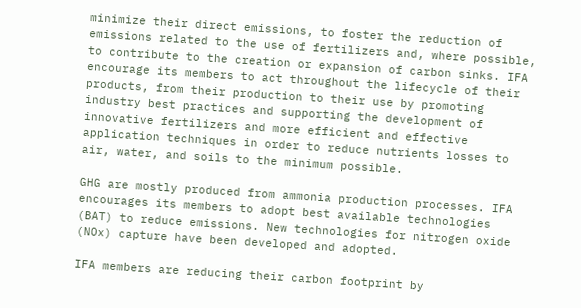minimize their direct emissions, to foster the reduction of emissions related to the use of fertilizers and, where possible, to contribute to the creation or expansion of carbon sinks. IFA encourage its members to act throughout the lifecycle of their products, from their production to their use by promoting industry best practices and supporting the development of innovative fertilizers and more efficient and effective application techniques in order to reduce nutrients losses to air, water, and soils to the minimum possible.

GHG are mostly produced from ammonia production processes. IFA encourages its members to adopt best available technologies (BAT) to reduce emissions. New technologies for nitrogen oxide (NOx) capture have been developed and adopted.

IFA members are reducing their carbon footprint by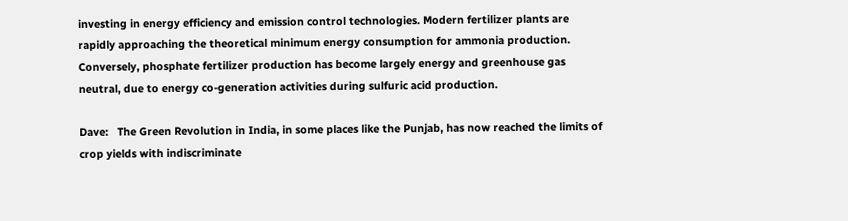investing in energy efficiency and emission control technologies. Modern fertilizer plants are rapidly approaching the theoretical minimum energy consumption for ammonia production. Conversely, phosphate fertilizer production has become largely energy and greenhouse gas neutral, due to energy co-generation activities during sulfuric acid production.

Dave:   The Green Revolution in India, in some places like the Punjab, has now reached the limits of crop yields with indiscriminate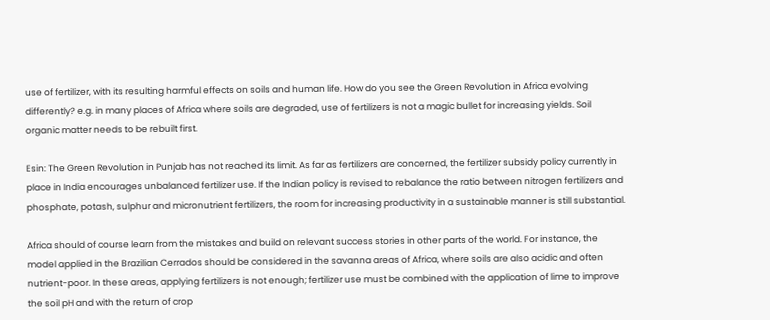use of fertilizer, with its resulting harmful effects on soils and human life. How do you see the Green Revolution in Africa evolving differently? e.g. in many places of Africa where soils are degraded, use of fertilizers is not a magic bullet for increasing yields. Soil organic matter needs to be rebuilt first.

Esin: The Green Revolution in Punjab has not reached its limit. As far as fertilizers are concerned, the fertilizer subsidy policy currently in place in India encourages unbalanced fertilizer use. If the Indian policy is revised to rebalance the ratio between nitrogen fertilizers and phosphate, potash, sulphur and micronutrient fertilizers, the room for increasing productivity in a sustainable manner is still substantial.

Africa should of course learn from the mistakes and build on relevant success stories in other parts of the world. For instance, the model applied in the Brazilian Cerrados should be considered in the savanna areas of Africa, where soils are also acidic and often nutrient-poor. In these areas, applying fertilizers is not enough; fertilizer use must be combined with the application of lime to improve the soil pH and with the return of crop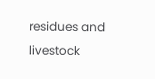residues and livestock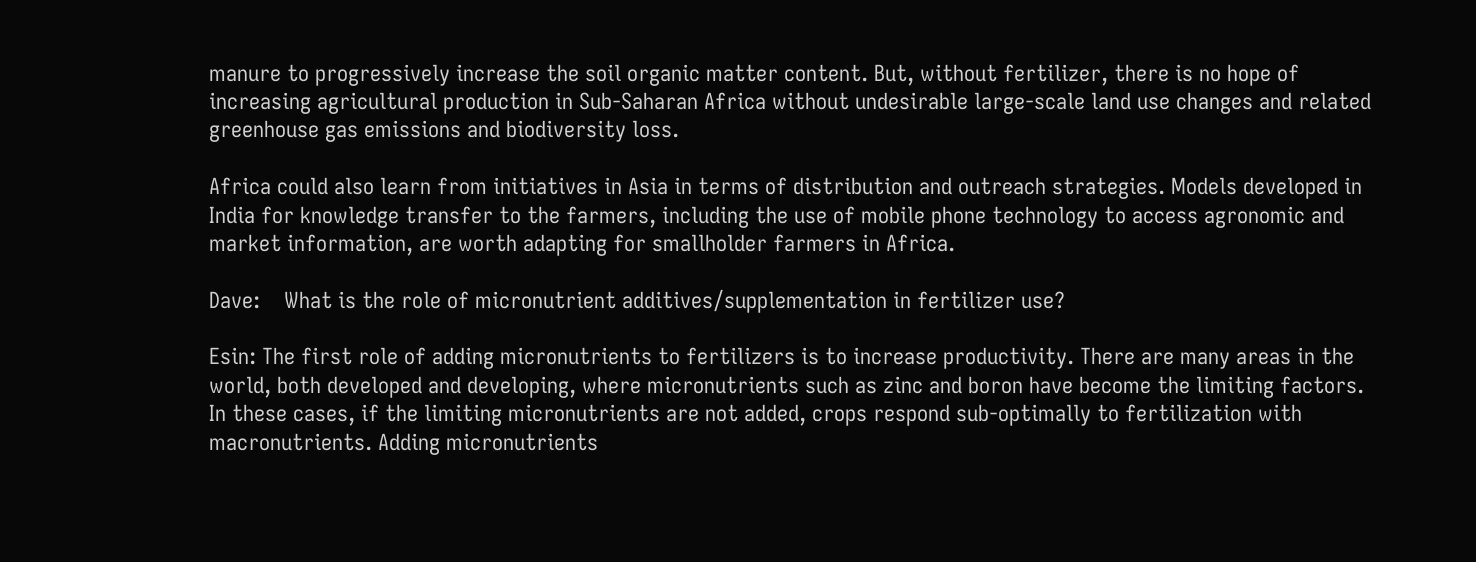manure to progressively increase the soil organic matter content. But, without fertilizer, there is no hope of increasing agricultural production in Sub-Saharan Africa without undesirable large-scale land use changes and related greenhouse gas emissions and biodiversity loss.

Africa could also learn from initiatives in Asia in terms of distribution and outreach strategies. Models developed in India for knowledge transfer to the farmers, including the use of mobile phone technology to access agronomic and market information, are worth adapting for smallholder farmers in Africa.

Dave:    What is the role of micronutrient additives/supplementation in fertilizer use?

Esin: The first role of adding micronutrients to fertilizers is to increase productivity. There are many areas in the world, both developed and developing, where micronutrients such as zinc and boron have become the limiting factors. In these cases, if the limiting micronutrients are not added, crops respond sub-optimally to fertilization with macronutrients. Adding micronutrients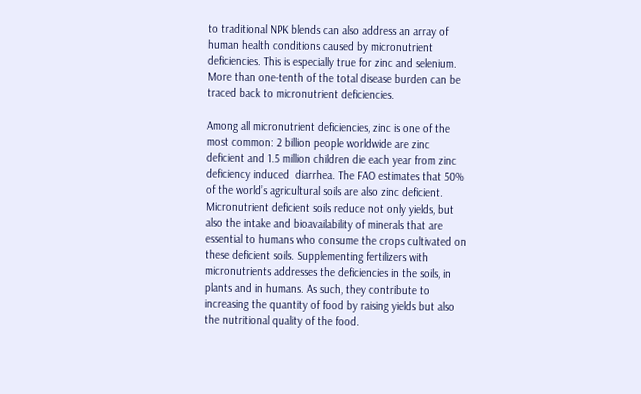to traditional NPK blends can also address an array of human health conditions caused by micronutrient deficiencies. This is especially true for zinc and selenium. More than one-tenth of the total disease burden can be traced back to micronutrient deficiencies.

Among all micronutrient deficiencies, zinc is one of the most common: 2 billion people worldwide are zinc deficient and 1.5 million children die each year from zinc deficiency induced  diarrhea. The FAO estimates that 50% of the world’s agricultural soils are also zinc deficient. Micronutrient deficient soils reduce not only yields, but also the intake and bioavailability of minerals that are essential to humans who consume the crops cultivated on these deficient soils. Supplementing fertilizers with micronutrients addresses the deficiencies in the soils, in plants and in humans. As such, they contribute to increasing the quantity of food by raising yields but also the nutritional quality of the food.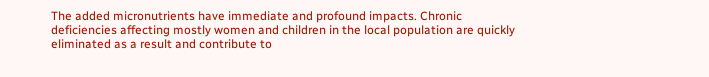The added micronutrients have immediate and profound impacts. Chronic deficiencies affecting mostly women and children in the local population are quickly eliminated as a result and contribute to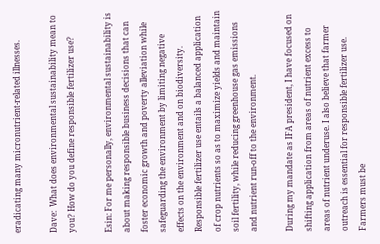eradicating many micronutrient-related illnesses.

Dave:  What does environmental sustainability mean to you? How do you define responsible fertilizer use?

Esin: For me personally, environmental sustainability is about making responsible business decisions that can foster economic growth and poverty alleviation while safeguarding the environment by limiting negative effects on the environment and on biodiversity. Responsible fertilizer use entails a balanced application of crop nutrients so as to maximize yields and maintain soil fertility, while reducing greenhouse gas emissions and nutrient run-off to the environment.

During my mandate as IFA president, I have focused on shifting application from areas of nutrient excess to areas of nutrient underuse. I also believe that farmer outreach is essential for responsible fertilizer use. Farmers must be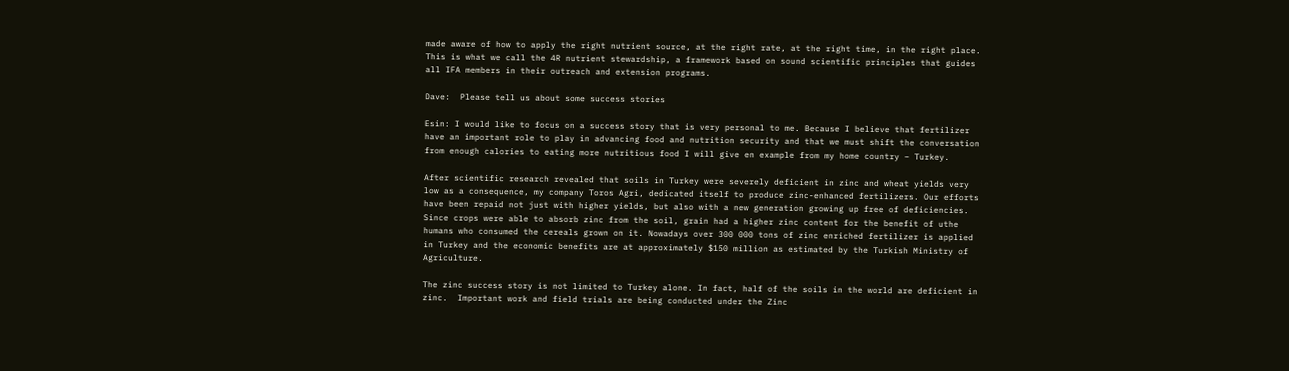made aware of how to apply the right nutrient source, at the right rate, at the right time, in the right place. This is what we call the 4R nutrient stewardship, a framework based on sound scientific principles that guides all IFA members in their outreach and extension programs.

Dave:  Please tell us about some success stories

Esin: I would like to focus on a success story that is very personal to me. Because I believe that fertilizer have an important role to play in advancing food and nutrition security and that we must shift the conversation from enough calories to eating more nutritious food I will give en example from my home country – Turkey.

After scientific research revealed that soils in Turkey were severely deficient in zinc and wheat yields very low as a consequence, my company Toros Agri, dedicated itself to produce zinc-enhanced fertilizers. Our efforts have been repaid not just with higher yields, but also with a new generation growing up free of deficiencies. Since crops were able to absorb zinc from the soil, grain had a higher zinc content for the benefit of uthe humans who consumed the cereals grown on it. Nowadays over 300 000 tons of zinc enriched fertilizer is applied in Turkey and the economic benefits are at approximately $150 million as estimated by the Turkish Ministry of Agriculture.

The zinc success story is not limited to Turkey alone. In fact, half of the soils in the world are deficient in zinc.  Important work and field trials are being conducted under the Zinc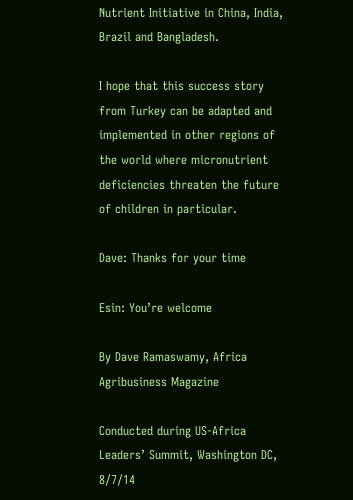Nutrient Initiative in China, India, Brazil and Bangladesh.

I hope that this success story from Turkey can be adapted and implemented in other regions of the world where micronutrient deficiencies threaten the future of children in particular.

Dave: Thanks for your time

Esin: You’re welcome

By Dave Ramaswamy, Africa Agribusiness Magazine

Conducted during US-Africa Leaders’ Summit, Washington DC, 8/7/14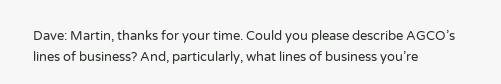Dave: Martin, thanks for your time. Could you please describe AGCO’s lines of business? And, particularly, what lines of business you’re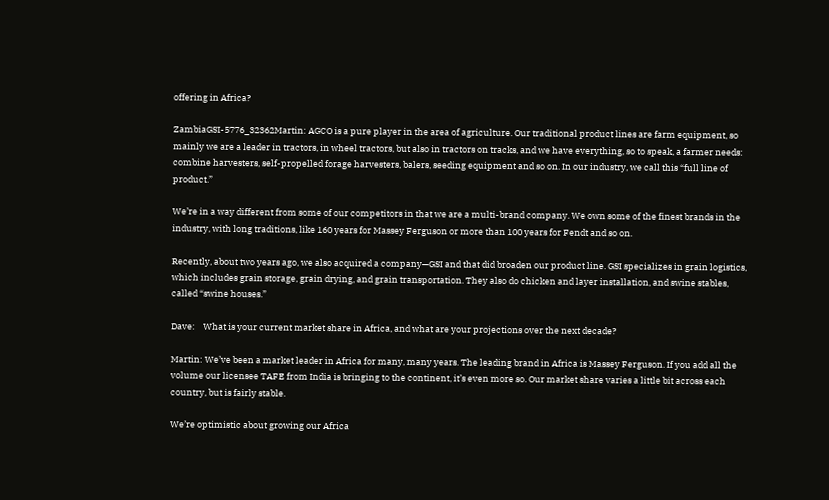offering in Africa?

ZambiaGSI-5776_32362Martin: AGCO is a pure player in the area of agriculture. Our traditional product lines are farm equipment, so mainly we are a leader in tractors, in wheel tractors, but also in tractors on tracks, and we have everything, so to speak, a farmer needs: combine harvesters, self-propelled forage harvesters, balers, seeding equipment and so on. In our industry, we call this “full line of product.”

We’re in a way different from some of our competitors in that we are a multi-brand company. We own some of the finest brands in the industry, with long traditions, like 160 years for Massey Ferguson or more than 100 years for Fendt and so on.

Recently, about two years ago, we also acquired a company—GSI and that did broaden our product line. GSI specializes in grain logistics, which includes grain storage, grain drying, and grain transportation. They also do chicken and layer installation, and swine stables, called “swine houses.”

Dave:    What is your current market share in Africa, and what are your projections over the next decade?

Martin: We’ve been a market leader in Africa for many, many years. The leading brand in Africa is Massey Ferguson. If you add all the volume our licensee TAFE from India is bringing to the continent, it’s even more so. Our market share varies a little bit across each country, but is fairly stable.

We’re optimistic about growing our Africa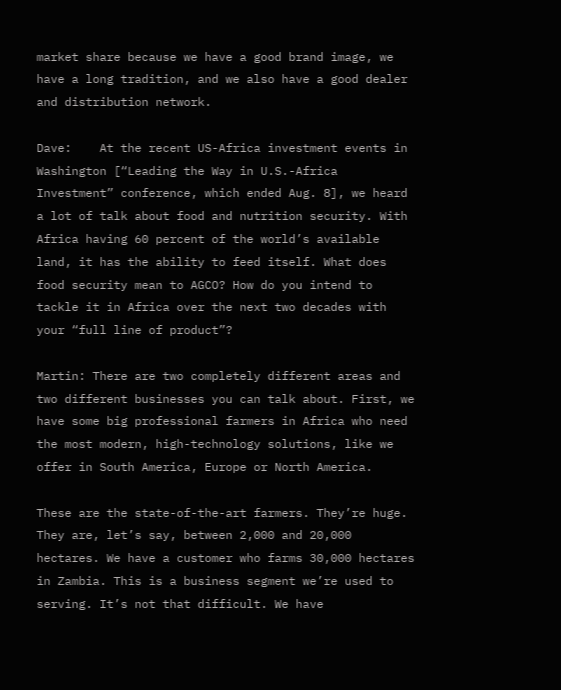market share because we have a good brand image, we have a long tradition, and we also have a good dealer and distribution network.

Dave:    At the recent US-Africa investment events in Washington [“Leading the Way in U.S.-Africa Investment” conference, which ended Aug. 8], we heard a lot of talk about food and nutrition security. With Africa having 60 percent of the world’s available land, it has the ability to feed itself. What does food security mean to AGCO? How do you intend to tackle it in Africa over the next two decades with your “full line of product”?

Martin: There are two completely different areas and two different businesses you can talk about. First, we have some big professional farmers in Africa who need the most modern, high-technology solutions, like we offer in South America, Europe or North America.

These are the state-of-the-art farmers. They’re huge. They are, let’s say, between 2,000 and 20,000 hectares. We have a customer who farms 30,000 hectares in Zambia. This is a business segment we’re used to serving. It’s not that difficult. We have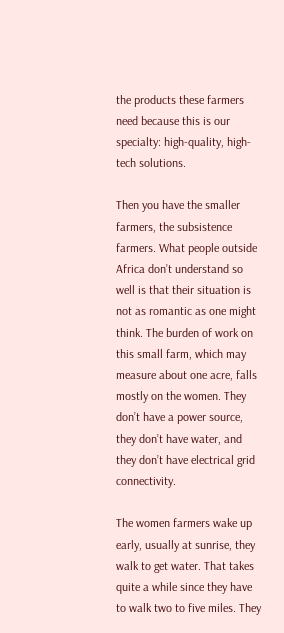the products these farmers need because this is our specialty: high-quality, high-tech solutions.

Then you have the smaller farmers, the subsistence farmers. What people outside Africa don’t understand so well is that their situation is not as romantic as one might think. The burden of work on this small farm, which may measure about one acre, falls mostly on the women. They don’t have a power source, they don’t have water, and they don’t have electrical grid connectivity.

The women farmers wake up early, usually at sunrise, they walk to get water. That takes quite a while since they have to walk two to five miles. They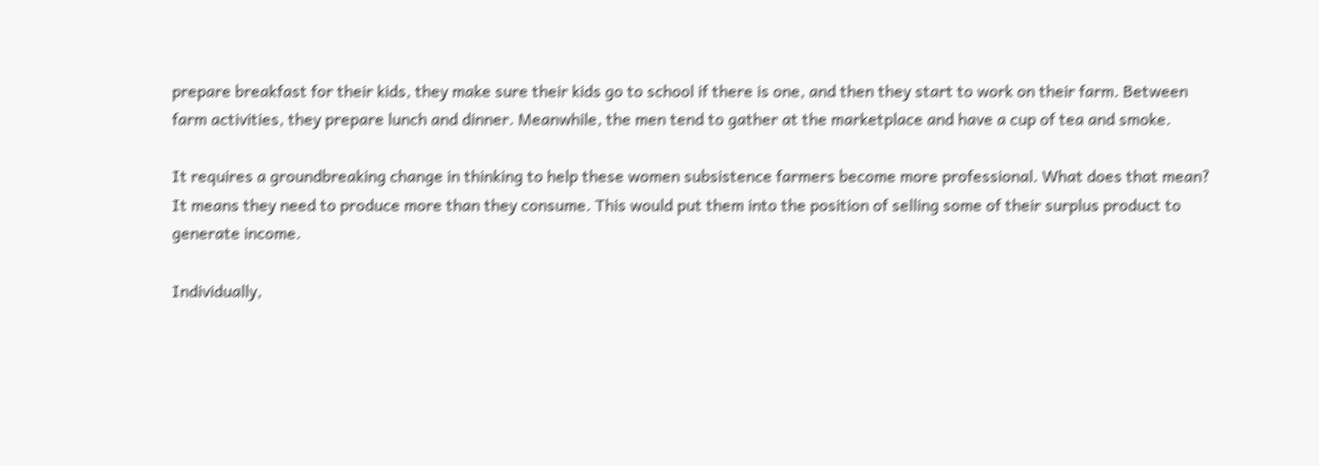prepare breakfast for their kids, they make sure their kids go to school if there is one, and then they start to work on their farm. Between farm activities, they prepare lunch and dinner. Meanwhile, the men tend to gather at the marketplace and have a cup of tea and smoke.

It requires a groundbreaking change in thinking to help these women subsistence farmers become more professional. What does that mean? It means they need to produce more than they consume. This would put them into the position of selling some of their surplus product to generate income.

Individually,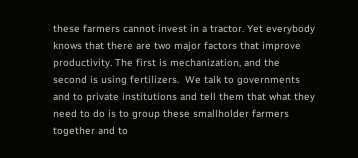these farmers cannot invest in a tractor. Yet everybody knows that there are two major factors that improve productivity. The first is mechanization, and the second is using fertilizers.  We talk to governments and to private institutions and tell them that what they need to do is to group these smallholder farmers together and to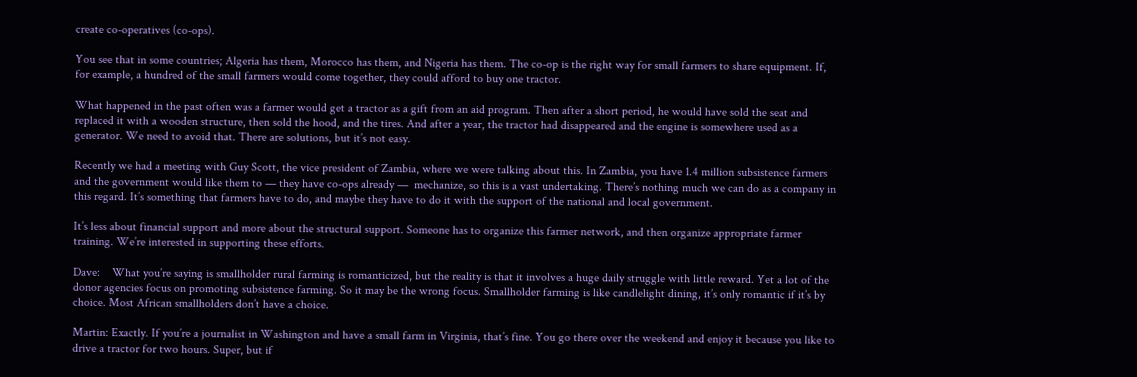create co-operatives (co-ops).

You see that in some countries; Algeria has them, Morocco has them, and Nigeria has them. The co-op is the right way for small farmers to share equipment. If, for example, a hundred of the small farmers would come together, they could afford to buy one tractor.

What happened in the past often was a farmer would get a tractor as a gift from an aid program. Then after a short period, he would have sold the seat and replaced it with a wooden structure, then sold the hood, and the tires. And after a year, the tractor had disappeared and the engine is somewhere used as a generator. We need to avoid that. There are solutions, but it’s not easy.

Recently we had a meeting with Guy Scott, the vice president of Zambia, where we were talking about this. In Zambia, you have 1.4 million subsistence farmers and the government would like them to — they have co-ops already —  mechanize, so this is a vast undertaking. There’s nothing much we can do as a company in this regard. It’s something that farmers have to do, and maybe they have to do it with the support of the national and local government.

It’s less about financial support and more about the structural support. Someone has to organize this farmer network, and then organize appropriate farmer training. We’re interested in supporting these efforts.

Dave:    What you’re saying is smallholder rural farming is romanticized, but the reality is that it involves a huge daily struggle with little reward. Yet a lot of the donor agencies focus on promoting subsistence farming. So it may be the wrong focus. Smallholder farming is like candlelight dining, it’s only romantic if it’s by choice. Most African smallholders don’t have a choice.

Martin: Exactly. If you’re a journalist in Washington and have a small farm in Virginia, that’s fine. You go there over the weekend and enjoy it because you like to drive a tractor for two hours. Super, but if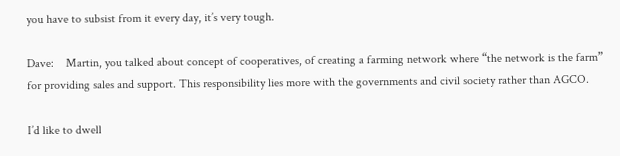you have to subsist from it every day, it’s very tough.

Dave:    Martin, you talked about concept of cooperatives, of creating a farming network where “the network is the farm” for providing sales and support. This responsibility lies more with the governments and civil society rather than AGCO.

I’d like to dwell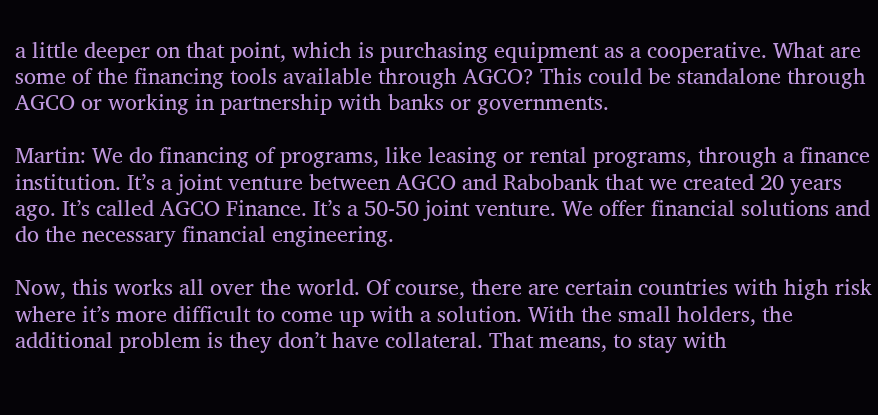a little deeper on that point, which is purchasing equipment as a cooperative. What are some of the financing tools available through AGCO? This could be standalone through AGCO or working in partnership with banks or governments.

Martin: We do financing of programs, like leasing or rental programs, through a finance institution. It’s a joint venture between AGCO and Rabobank that we created 20 years ago. It’s called AGCO Finance. It’s a 50-50 joint venture. We offer financial solutions and do the necessary financial engineering.

Now, this works all over the world. Of course, there are certain countries with high risk where it’s more difficult to come up with a solution. With the small holders, the additional problem is they don’t have collateral. That means, to stay with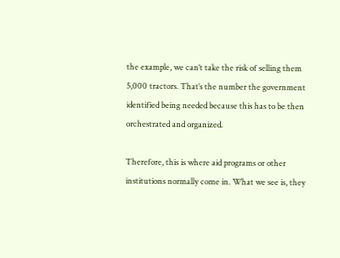the example, we can’t take the risk of selling them 5,000 tractors. That’s the number the government identified being needed because this has to be then orchestrated and organized.

Therefore, this is where aid programs or other institutions normally come in. What we see is, they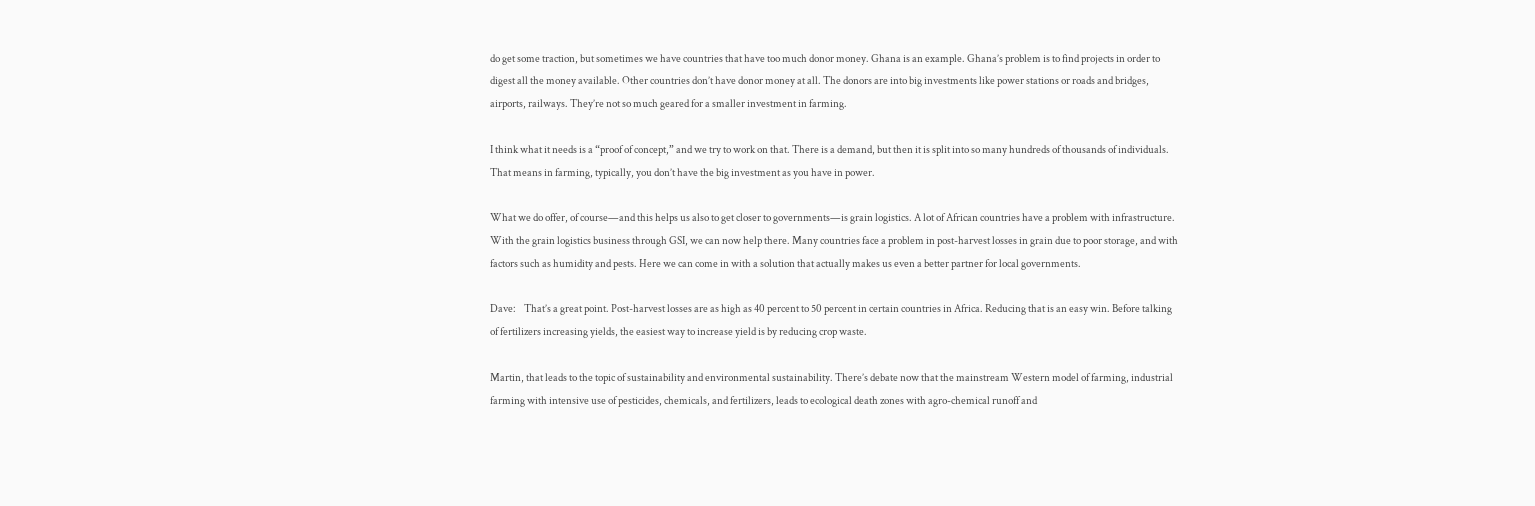do get some traction, but sometimes we have countries that have too much donor money. Ghana is an example. Ghana’s problem is to find projects in order to digest all the money available. Other countries don’t have donor money at all. The donors are into big investments like power stations or roads and bridges, airports, railways. They’re not so much geared for a smaller investment in farming.

I think what it needs is a “proof of concept,” and we try to work on that. There is a demand, but then it is split into so many hundreds of thousands of individuals. That means in farming, typically, you don’t have the big investment as you have in power.

What we do offer, of course—and this helps us also to get closer to governments—is grain logistics. A lot of African countries have a problem with infrastructure. With the grain logistics business through GSI, we can now help there. Many countries face a problem in post-harvest losses in grain due to poor storage, and with factors such as humidity and pests. Here we can come in with a solution that actually makes us even a better partner for local governments.

Dave:    That’s a great point. Post-harvest losses are as high as 40 percent to 50 percent in certain countries in Africa. Reducing that is an easy win. Before talking of fertilizers increasing yields, the easiest way to increase yield is by reducing crop waste.

Martin, that leads to the topic of sustainability and environmental sustainability. There’s debate now that the mainstream Western model of farming, industrial farming with intensive use of pesticides, chemicals, and fertilizers, leads to ecological death zones with agro-chemical runoff and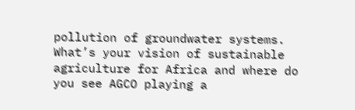pollution of groundwater systems. What’s your vision of sustainable agriculture for Africa and where do you see AGCO playing a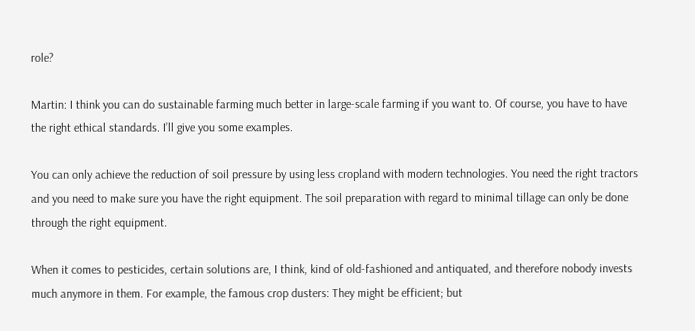role?

Martin: I think you can do sustainable farming much better in large-scale farming if you want to. Of course, you have to have the right ethical standards. I’ll give you some examples.

You can only achieve the reduction of soil pressure by using less cropland with modern technologies. You need the right tractors and you need to make sure you have the right equipment. The soil preparation with regard to minimal tillage can only be done through the right equipment.

When it comes to pesticides, certain solutions are, I think, kind of old-fashioned and antiquated, and therefore nobody invests much anymore in them. For example, the famous crop dusters: They might be efficient; but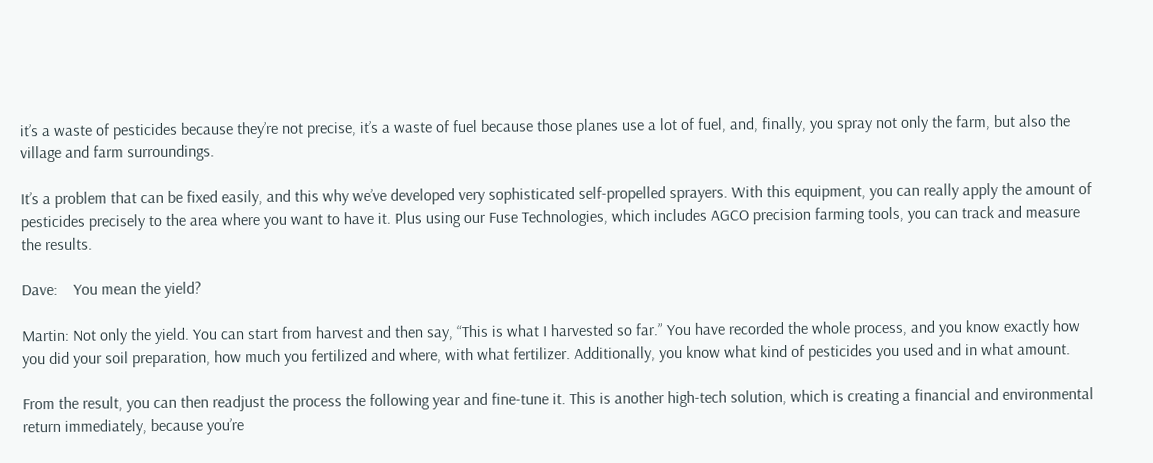it’s a waste of pesticides because they’re not precise, it’s a waste of fuel because those planes use a lot of fuel, and, finally, you spray not only the farm, but also the village and farm surroundings.

It’s a problem that can be fixed easily, and this why we’ve developed very sophisticated self-propelled sprayers. With this equipment, you can really apply the amount of pesticides precisely to the area where you want to have it. Plus using our Fuse Technologies, which includes AGCO precision farming tools, you can track and measure the results.

Dave:    You mean the yield?

Martin: Not only the yield. You can start from harvest and then say, “This is what I harvested so far.” You have recorded the whole process, and you know exactly how you did your soil preparation, how much you fertilized and where, with what fertilizer. Additionally, you know what kind of pesticides you used and in what amount.

From the result, you can then readjust the process the following year and fine-tune it. This is another high-tech solution, which is creating a financial and environmental return immediately, because you’re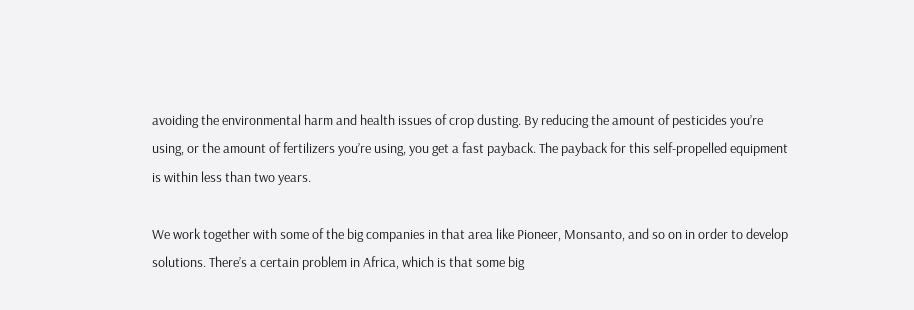avoiding the environmental harm and health issues of crop dusting. By reducing the amount of pesticides you’re using, or the amount of fertilizers you’re using, you get a fast payback. The payback for this self-propelled equipment is within less than two years.

We work together with some of the big companies in that area like Pioneer, Monsanto, and so on in order to develop solutions. There’s a certain problem in Africa, which is that some big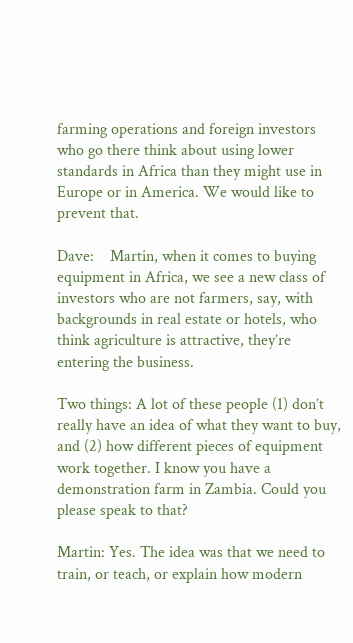farming operations and foreign investors who go there think about using lower standards in Africa than they might use in Europe or in America. We would like to prevent that.

Dave:    Martin, when it comes to buying equipment in Africa, we see a new class of investors who are not farmers, say, with backgrounds in real estate or hotels, who think agriculture is attractive, they’re entering the business.

Two things: A lot of these people (1) don’t really have an idea of what they want to buy, and (2) how different pieces of equipment work together. I know you have a demonstration farm in Zambia. Could you please speak to that?

Martin: Yes. The idea was that we need to train, or teach, or explain how modern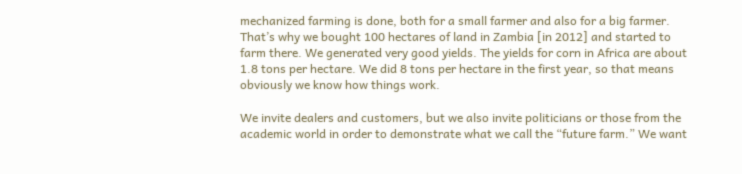mechanized farming is done, both for a small farmer and also for a big farmer. That’s why we bought 100 hectares of land in Zambia [in 2012] and started to farm there. We generated very good yields. The yields for corn in Africa are about 1.8 tons per hectare. We did 8 tons per hectare in the first year, so that means obviously we know how things work.

We invite dealers and customers, but we also invite politicians or those from the academic world in order to demonstrate what we call the “future farm.” We want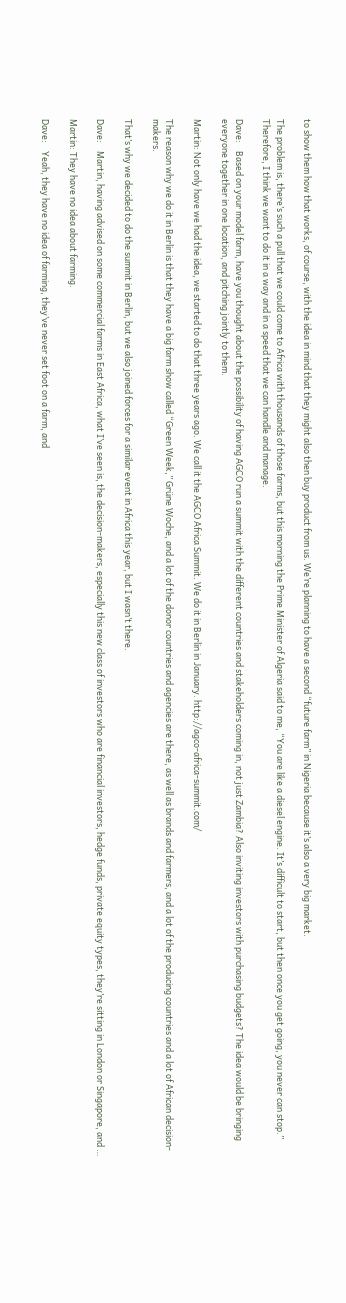to show them how that works, of course, with the idea in mind that they might also then buy product from us. We’re planning to have a second “future farm” in Nigeria because it’s also a very big market.

The problem is, there’s such a pull that we could come to Africa with thousands of those farms, but this morning the Prime Minister of Algeria said to me, “You are like a diesel engine. It’s difficult to start, but then once you get going, you never can stop.” Therefore, I think we want to do it in a way and in a speed that we can handle and manage.

Dave:    Based on your model farm, have you thought about the possibility of having AGCO run a summit with the different countries and stakeholders coming in, not just Zambia? Also inviting investors with purchasing budgets? The idea would be bringing everyone together in one location, and pitching jointly to them.

Martin: Not only have we had the idea, we started to do that three years ago. We call it the AGCO Africa Summit. We do it in Berlin in January. http://agco-africa-summit.com/

The reason why we do it in Berlin is that they have a big farm show called “Green Week,” Grüne Woche, and a lot of the donor countries and agencies are there, as well as brands and farmers, and a lot of the producing countries and a lot of African decision-makers.

That’s why we decided to do the summit in Berlin, but we also joined forces for a similar event in Africa this year, but I wasn’t there.

Dave:    Martin, having advised on some commercial farms in East Africa, what I’ve seen is, the decision-makers, especially this new class of investors who are financial investors, hedge funds, private equity types, they’re sitting in London or Singapore, and …

Martin: They have no idea about farming.

Dave:    Yeah, they have no idea of farming, they’ve never set foot on a farm, and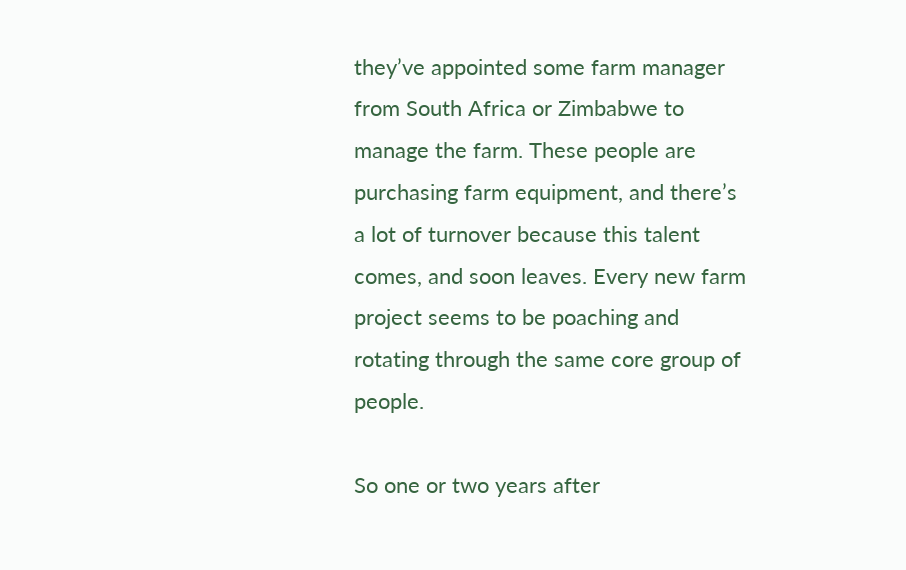they’ve appointed some farm manager from South Africa or Zimbabwe to manage the farm. These people are purchasing farm equipment, and there’s a lot of turnover because this talent comes, and soon leaves. Every new farm project seems to be poaching and rotating through the same core group of people.

So one or two years after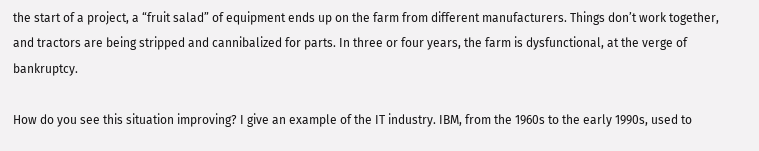the start of a project, a “fruit salad” of equipment ends up on the farm from different manufacturers. Things don’t work together, and tractors are being stripped and cannibalized for parts. In three or four years, the farm is dysfunctional, at the verge of bankruptcy.

How do you see this situation improving? I give an example of the IT industry. IBM, from the 1960s to the early 1990s, used to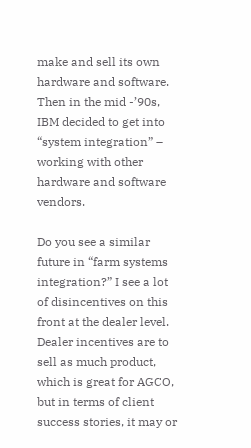make and sell its own hardware and software. Then in the mid -’90s, IBM decided to get into “system integration” – working with other hardware and software vendors.

Do you see a similar future in “farm systems integration?” I see a lot of disincentives on this front at the dealer level. Dealer incentives are to sell as much product, which is great for AGCO, but in terms of client success stories, it may or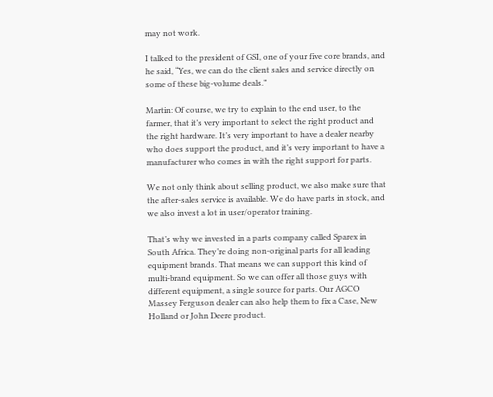may not work.

I talked to the president of GSI, one of your five core brands, and he said, “Yes, we can do the client sales and service directly on some of these big-volume deals.”

Martin: Of course, we try to explain to the end user, to the farmer, that it’s very important to select the right product and the right hardware. It’s very important to have a dealer nearby who does support the product, and it’s very important to have a manufacturer who comes in with the right support for parts.

We not only think about selling product, we also make sure that the after-sales service is available. We do have parts in stock, and we also invest a lot in user/operator training.

That’s why we invested in a parts company called Sparex in South Africa. They’re doing non-original parts for all leading equipment brands. That means we can support this kind of multi-brand equipment. So we can offer all those guys with different equipment, a single source for parts. Our AGCO Massey Ferguson dealer can also help them to fix a Case, New Holland or John Deere product.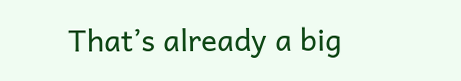That’s already a big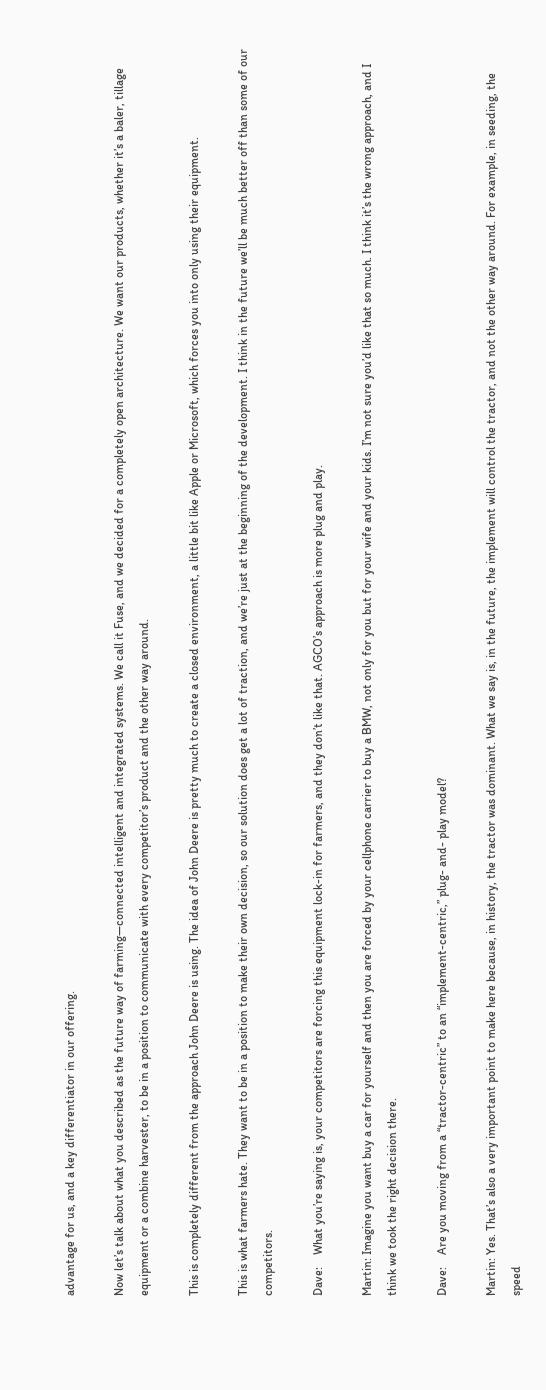advantage for us, and a key differentiator in our offering.

Now let’s talk about what you described as the future way of farming—connected intelligent and integrated systems. We call it Fuse, and we decided for a completely open architecture. We want our products, whether it’s a baler, tillage equipment or a combine harvester, to be in a position to communicate with every competitor’s product and the other way around.

This is completely different from the approach John Deere is using. The idea of John Deere is pretty much to create a closed environment, a little bit like Apple or Microsoft, which forces you into only using their equipment.

This is what farmers hate. They want to be in a position to make their own decision, so our solution does get a lot of traction, and we’re just at the beginning of the development. I think in the future we’ll be much better off than some of our competitors.

Dave:    What you’re saying is, your competitors are forcing this equipment lock-in for farmers, and they don’t like that. AGCO’s approach is more plug and play.

Martin: Imagine you want buy a car for yourself and then you are forced by your cellphone carrier to buy a BMW, not only for you but for your wife and your kids. I’m not sure you’d like that so much. I think it’s the wrong approach, and I think we took the right decision there.

Dave:    Are you moving from a “tractor-centric” to an “implement-centric,” plug- and- play model?

Martin: Yes. That’s also a very important point to make here because, in history, the tractor was dominant. What we say is, in the future, the implement will control the tractor, and not the other way around. For example, in seeding, the speed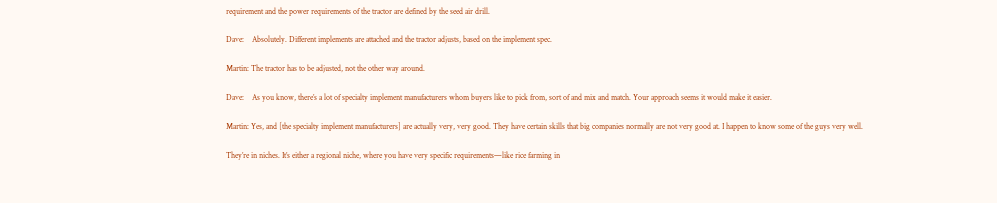requirement and the power requirements of the tractor are defined by the seed air drill.

Dave:    Absolutely. Different implements are attached and the tractor adjusts, based on the implement spec.

Martin: The tractor has to be adjusted, not the other way around.

Dave:    As you know, there’s a lot of specialty implement manufacturers whom buyers like to pick from, sort of and mix and match. Your approach seems it would make it easier.

Martin: Yes, and [the specialty implement manufacturers] are actually very, very good. They have certain skills that big companies normally are not very good at. I happen to know some of the guys very well.

They’re in niches. It’s either a regional niche, where you have very specific requirements—like rice farming in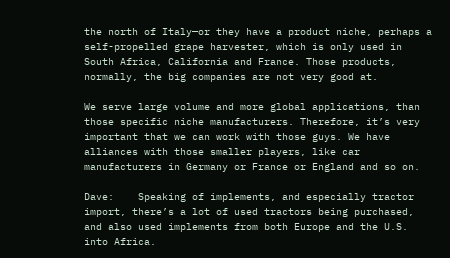the north of Italy—or they have a product niche, perhaps a self-propelled grape harvester, which is only used in South Africa, California and France. Those products, normally, the big companies are not very good at.

We serve large volume and more global applications, than those specific niche manufacturers. Therefore, it’s very important that we can work with those guys. We have alliances with those smaller players, like car manufacturers in Germany or France or England and so on.

Dave:    Speaking of implements, and especially tractor import, there’s a lot of used tractors being purchased, and also used implements from both Europe and the U.S. into Africa.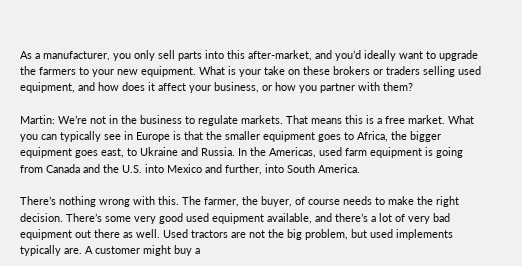As a manufacturer, you only sell parts into this after-market, and you’d ideally want to upgrade the farmers to your new equipment. What is your take on these brokers or traders selling used equipment, and how does it affect your business, or how you partner with them?

Martin: We’re not in the business to regulate markets. That means this is a free market. What you can typically see in Europe is that the smaller equipment goes to Africa, the bigger equipment goes east, to Ukraine and Russia. In the Americas, used farm equipment is going from Canada and the U.S. into Mexico and further, into South America.

There’s nothing wrong with this. The farmer, the buyer, of course needs to make the right decision. There’s some very good used equipment available, and there’s a lot of very bad equipment out there as well. Used tractors are not the big problem, but used implements typically are. A customer might buy a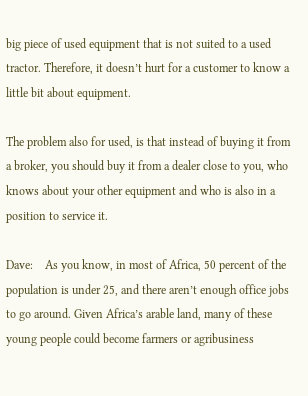big piece of used equipment that is not suited to a used tractor. Therefore, it doesn’t hurt for a customer to know a little bit about equipment.

The problem also for used, is that instead of buying it from a broker, you should buy it from a dealer close to you, who knows about your other equipment and who is also in a position to service it.

Dave:    As you know, in most of Africa, 50 percent of the population is under 25, and there aren’t enough office jobs to go around. Given Africa’s arable land, many of these young people could become farmers or agribusiness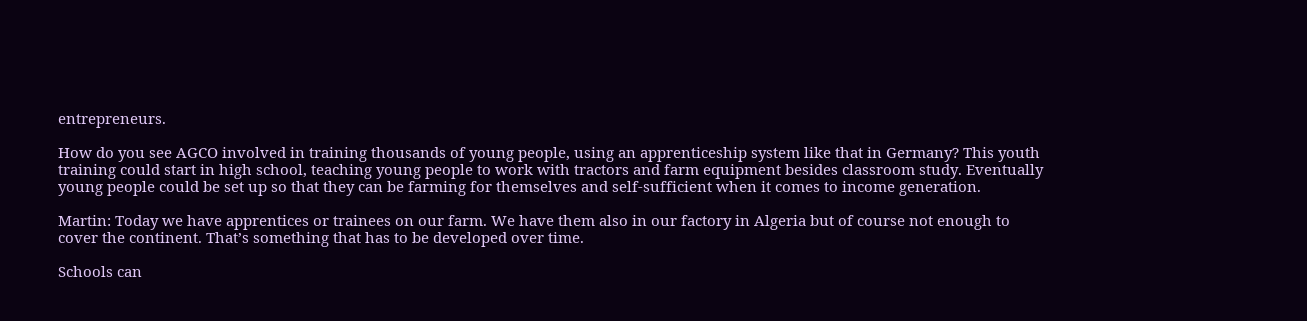entrepreneurs.

How do you see AGCO involved in training thousands of young people, using an apprenticeship system like that in Germany? This youth training could start in high school, teaching young people to work with tractors and farm equipment besides classroom study. Eventually young people could be set up so that they can be farming for themselves and self-sufficient when it comes to income generation.

Martin: Today we have apprentices or trainees on our farm. We have them also in our factory in Algeria but of course not enough to cover the continent. That’s something that has to be developed over time.

Schools can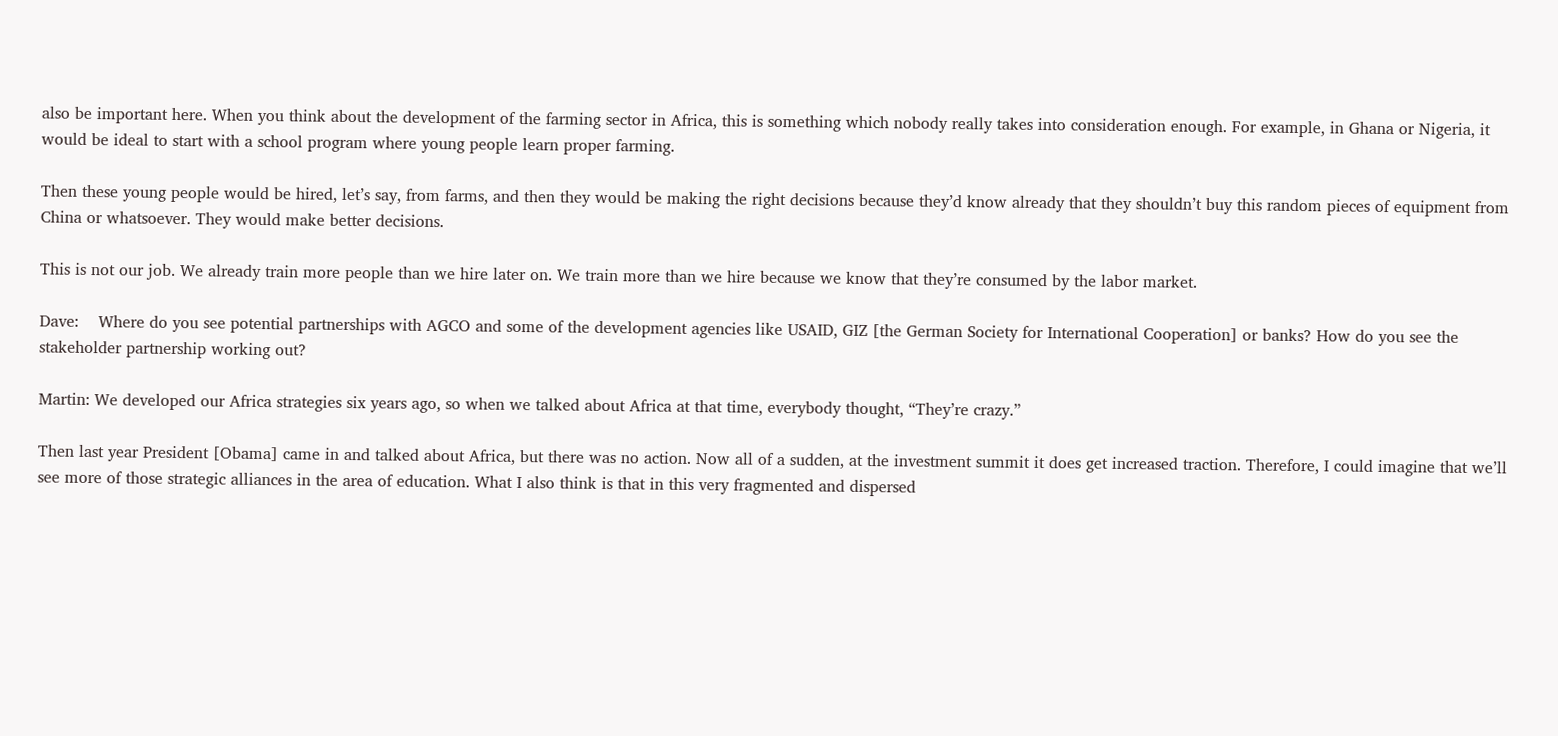also be important here. When you think about the development of the farming sector in Africa, this is something which nobody really takes into consideration enough. For example, in Ghana or Nigeria, it would be ideal to start with a school program where young people learn proper farming.

Then these young people would be hired, let’s say, from farms, and then they would be making the right decisions because they’d know already that they shouldn’t buy this random pieces of equipment from China or whatsoever. They would make better decisions.

This is not our job. We already train more people than we hire later on. We train more than we hire because we know that they’re consumed by the labor market.

Dave:    Where do you see potential partnerships with AGCO and some of the development agencies like USAID, GIZ [the German Society for International Cooperation] or banks? How do you see the stakeholder partnership working out?

Martin: We developed our Africa strategies six years ago, so when we talked about Africa at that time, everybody thought, “They’re crazy.”

Then last year President [Obama] came in and talked about Africa, but there was no action. Now all of a sudden, at the investment summit it does get increased traction. Therefore, I could imagine that we’ll see more of those strategic alliances in the area of education. What I also think is that in this very fragmented and dispersed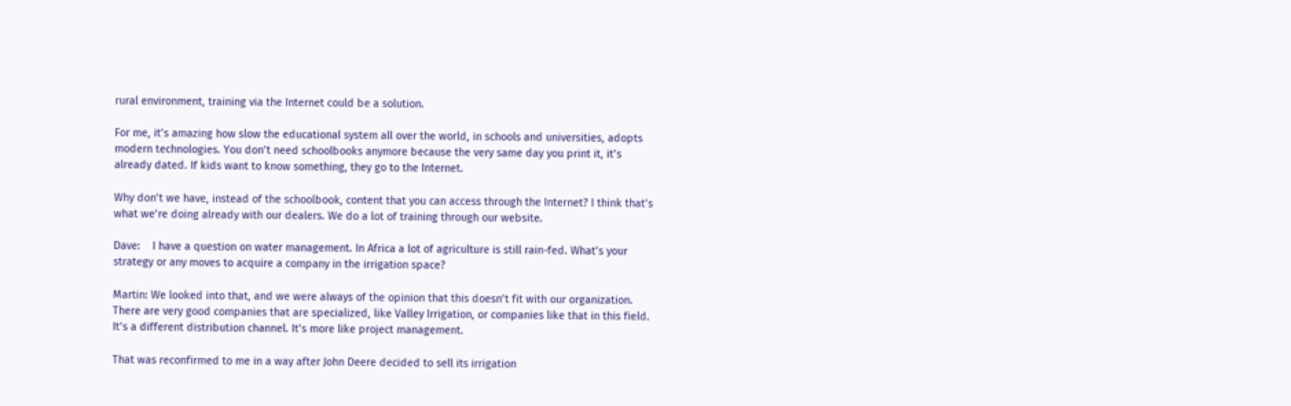rural environment, training via the Internet could be a solution.

For me, it’s amazing how slow the educational system all over the world, in schools and universities, adopts modern technologies. You don’t need schoolbooks anymore because the very same day you print it, it’s already dated. If kids want to know something, they go to the Internet.

Why don’t we have, instead of the schoolbook, content that you can access through the Internet? I think that’s what we’re doing already with our dealers. We do a lot of training through our website.

Dave:    I have a question on water management. In Africa a lot of agriculture is still rain-fed. What’s your strategy or any moves to acquire a company in the irrigation space?

Martin: We looked into that, and we were always of the opinion that this doesn’t fit with our organization. There are very good companies that are specialized, like Valley Irrigation, or companies like that in this field. It’s a different distribution channel. It’s more like project management.

That was reconfirmed to me in a way after John Deere decided to sell its irrigation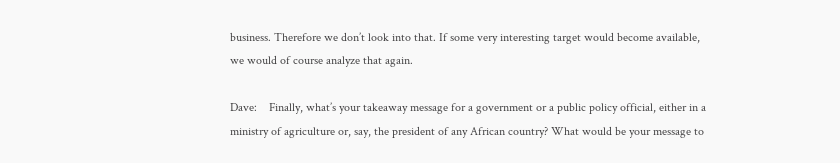business. Therefore we don’t look into that. If some very interesting target would become available, we would of course analyze that again.

Dave:    Finally, what’s your takeaway message for a government or a public policy official, either in a ministry of agriculture or, say, the president of any African country? What would be your message to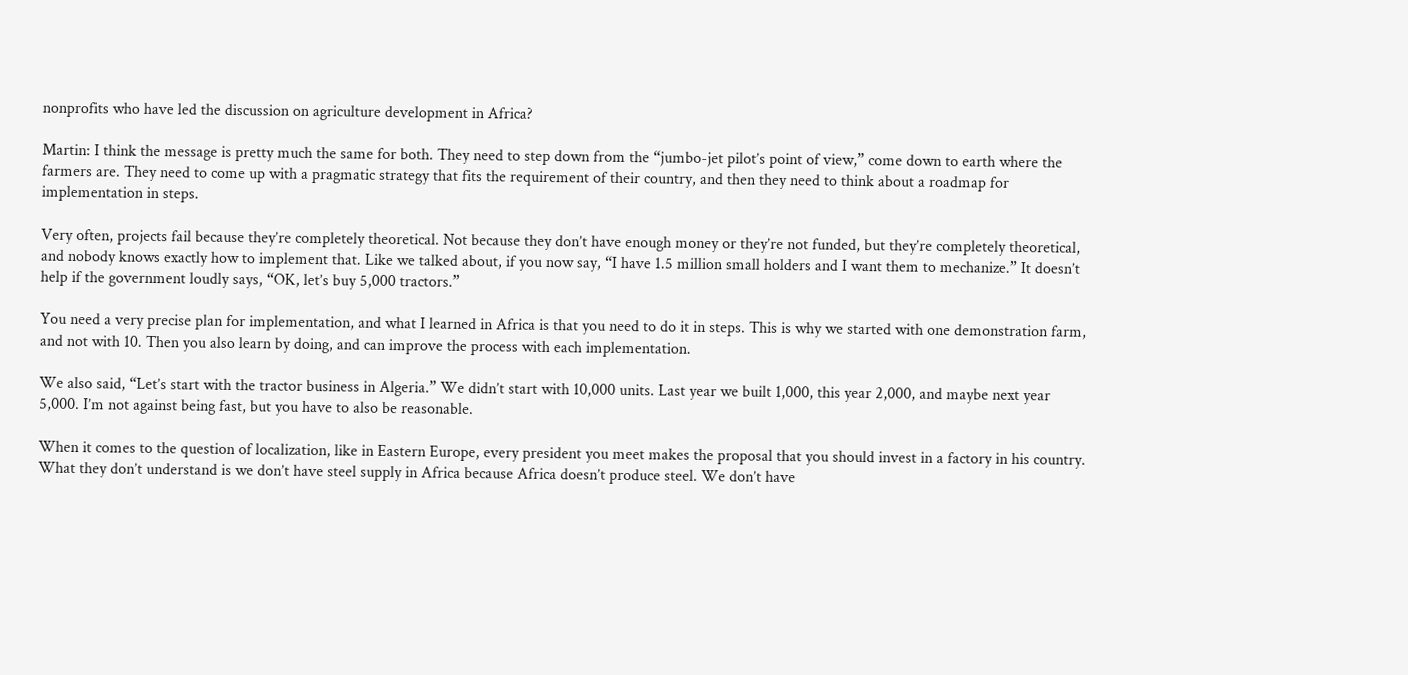nonprofits who have led the discussion on agriculture development in Africa?

Martin: I think the message is pretty much the same for both. They need to step down from the “jumbo-jet pilot’s point of view,” come down to earth where the farmers are. They need to come up with a pragmatic strategy that fits the requirement of their country, and then they need to think about a roadmap for implementation in steps.

Very often, projects fail because they’re completely theoretical. Not because they don’t have enough money or they’re not funded, but they’re completely theoretical, and nobody knows exactly how to implement that. Like we talked about, if you now say, “I have 1.5 million small holders and I want them to mechanize.” It doesn’t help if the government loudly says, “OK, let’s buy 5,000 tractors.”

You need a very precise plan for implementation, and what I learned in Africa is that you need to do it in steps. This is why we started with one demonstration farm, and not with 10. Then you also learn by doing, and can improve the process with each implementation.

We also said, “Let’s start with the tractor business in Algeria.” We didn’t start with 10,000 units. Last year we built 1,000, this year 2,000, and maybe next year 5,000. I’m not against being fast, but you have to also be reasonable.

When it comes to the question of localization, like in Eastern Europe, every president you meet makes the proposal that you should invest in a factory in his country. What they don’t understand is we don’t have steel supply in Africa because Africa doesn’t produce steel. We don’t have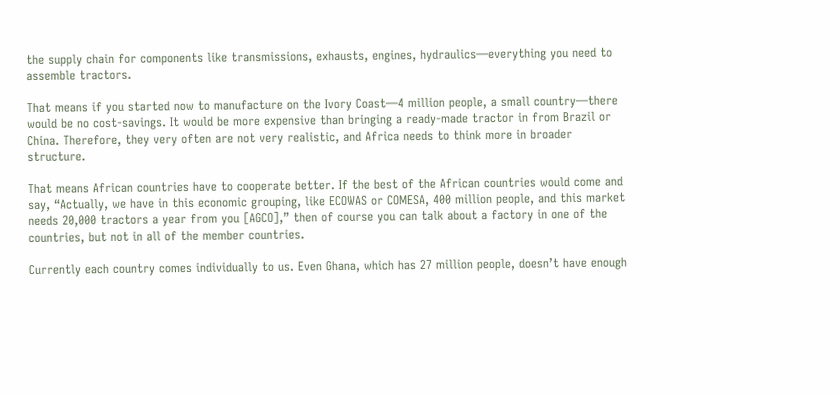the supply chain for components like transmissions, exhausts, engines, hydraulics—everything you need to assemble tractors.

That means if you started now to manufacture on the Ivory Coast—4 million people, a small country—there would be no cost-savings. It would be more expensive than bringing a ready-made tractor in from Brazil or China. Therefore, they very often are not very realistic, and Africa needs to think more in broader structure.

That means African countries have to cooperate better. If the best of the African countries would come and say, “Actually, we have in this economic grouping, like ECOWAS or COMESA, 400 million people, and this market needs 20,000 tractors a year from you [AGCO],” then of course you can talk about a factory in one of the countries, but not in all of the member countries.

Currently each country comes individually to us. Even Ghana, which has 27 million people, doesn’t have enough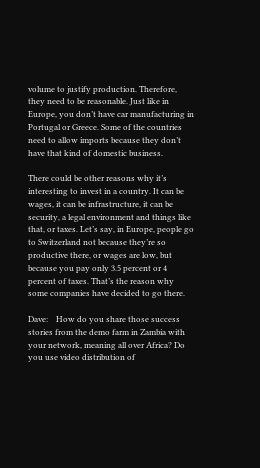volume to justify production. Therefore, they need to be reasonable. Just like in Europe, you don’t have car manufacturing in Portugal or Greece. Some of the countries need to allow imports because they don’t have that kind of domestic business.

There could be other reasons why it’s interesting to invest in a country. It can be wages, it can be infrastructure, it can be security, a legal environment and things like that, or taxes. Let’s say, in Europe, people go to Switzerland not because they’re so productive there, or wages are low, but because you pay only 3.5 percent or 4 percent of taxes. That’s the reason why some companies have decided to go there.

Dave:    How do you share those success stories from the demo farm in Zambia with your network, meaning all over Africa? Do you use video distribution of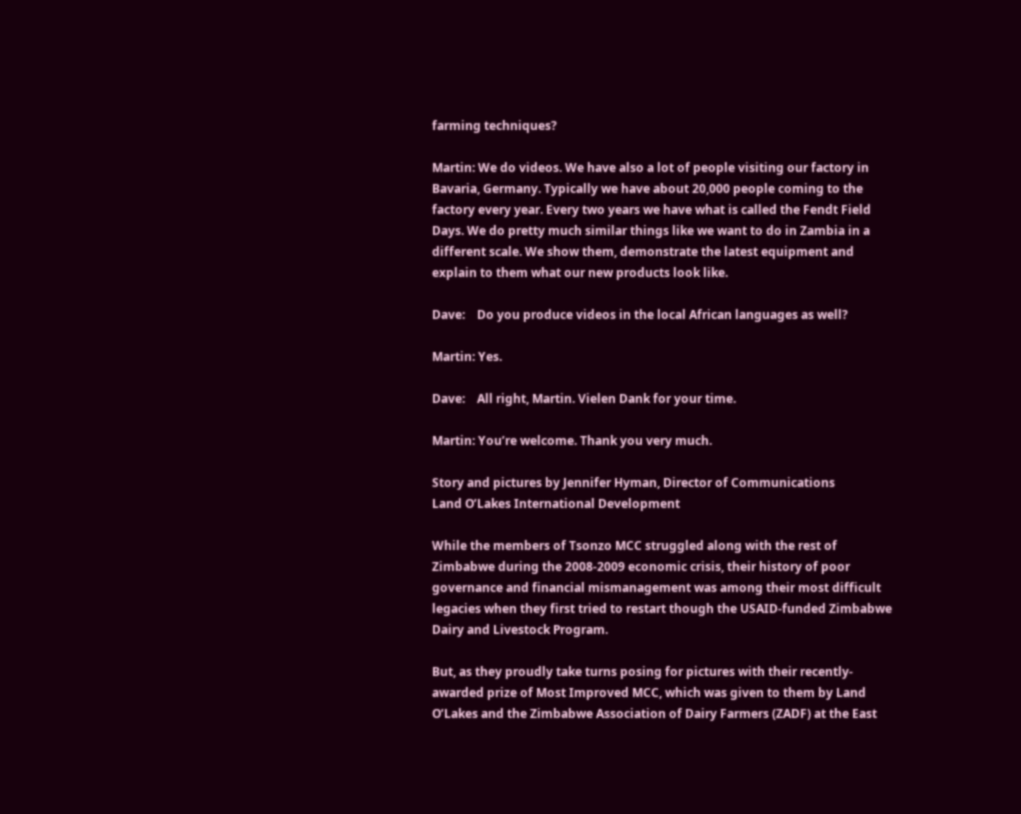farming techniques?

Martin: We do videos. We have also a lot of people visiting our factory in Bavaria, Germany. Typically we have about 20,000 people coming to the factory every year. Every two years we have what is called the Fendt Field Days. We do pretty much similar things like we want to do in Zambia in a different scale. We show them, demonstrate the latest equipment and explain to them what our new products look like.

Dave:    Do you produce videos in the local African languages as well?

Martin: Yes.

Dave:    All right, Martin. Vielen Dank for your time.

Martin: You’re welcome. Thank you very much.

Story and pictures by Jennifer Hyman, Director of Communications
Land O’Lakes International Development

While the members of Tsonzo MCC struggled along with the rest of Zimbabwe during the 2008-2009 economic crisis, their history of poor governance and financial mismanagement was among their most difficult legacies when they first tried to restart though the USAID-funded Zimbabwe Dairy and Livestock Program.

But, as they proudly take turns posing for pictures with their recently-awarded prize of Most Improved MCC, which was given to them by Land O’Lakes and the Zimbabwe Association of Dairy Farmers (ZADF) at the East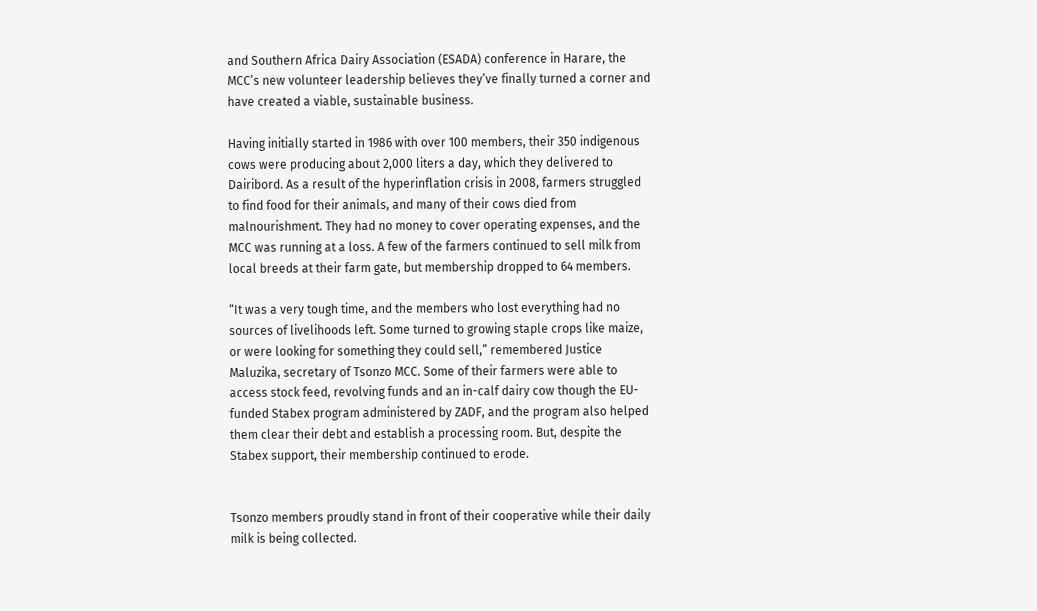and Southern Africa Dairy Association (ESADA) conference in Harare, the MCC’s new volunteer leadership believes they’ve finally turned a corner and have created a viable, sustainable business.

Having initially started in 1986 with over 100 members, their 350 indigenous cows were producing about 2,000 liters a day, which they delivered to Dairibord. As a result of the hyperinflation crisis in 2008, farmers struggled to find food for their animals, and many of their cows died from malnourishment. They had no money to cover operating expenses, and the MCC was running at a loss. A few of the farmers continued to sell milk from local breeds at their farm gate, but membership dropped to 64 members.

“It was a very tough time, and the members who lost everything had no sources of livelihoods left. Some turned to growing staple crops like maize, or were looking for something they could sell,” remembered Justice Maluzika, secretary of Tsonzo MCC. Some of their farmers were able to access stock feed, revolving funds and an in-calf dairy cow though the EU-funded Stabex program administered by ZADF, and the program also helped them clear their debt and establish a processing room. But, despite the Stabex support, their membership continued to erode.


Tsonzo members proudly stand in front of their cooperative while their daily milk is being collected.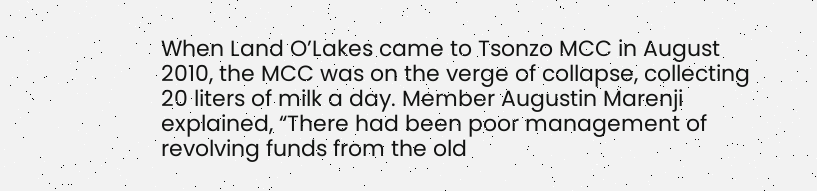When Land O’Lakes came to Tsonzo MCC in August 2010, the MCC was on the verge of collapse, collecting 20 liters of milk a day. Member Augustin Marenji explained, “There had been poor management of revolving funds from the old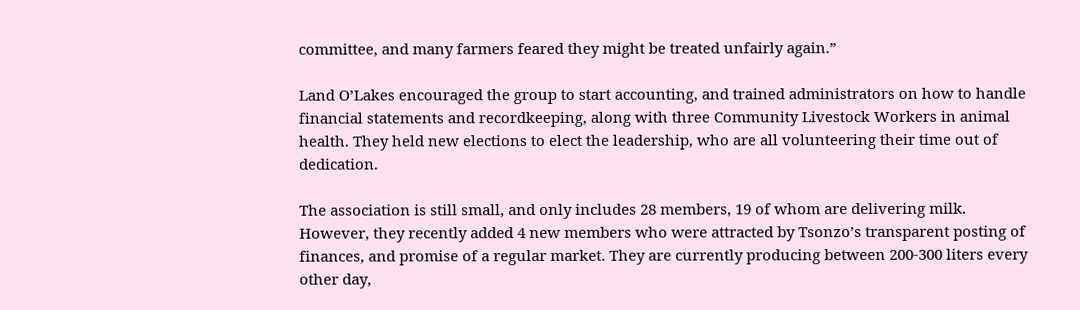committee, and many farmers feared they might be treated unfairly again.”

Land O’Lakes encouraged the group to start accounting, and trained administrators on how to handle financial statements and recordkeeping, along with three Community Livestock Workers in animal health. They held new elections to elect the leadership, who are all volunteering their time out of dedication.

The association is still small, and only includes 28 members, 19 of whom are delivering milk. However, they recently added 4 new members who were attracted by Tsonzo’s transparent posting of finances, and promise of a regular market. They are currently producing between 200-300 liters every other day,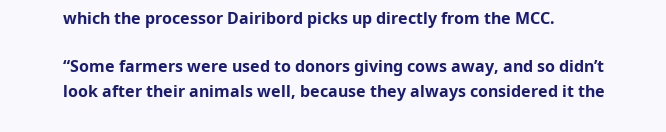which the processor Dairibord picks up directly from the MCC.

“Some farmers were used to donors giving cows away, and so didn’t look after their animals well, because they always considered it the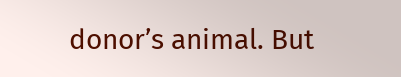donor’s animal. But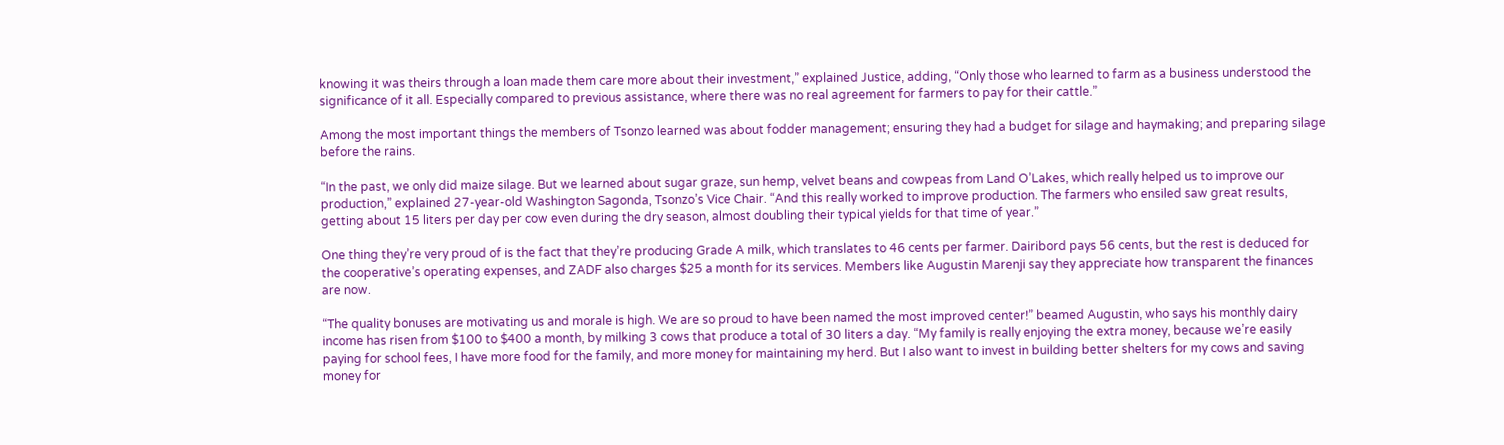knowing it was theirs through a loan made them care more about their investment,” explained Justice, adding, “Only those who learned to farm as a business understood the significance of it all. Especially compared to previous assistance, where there was no real agreement for farmers to pay for their cattle.”

Among the most important things the members of Tsonzo learned was about fodder management; ensuring they had a budget for silage and haymaking; and preparing silage before the rains.

“In the past, we only did maize silage. But we learned about sugar graze, sun hemp, velvet beans and cowpeas from Land O’Lakes, which really helped us to improve our production,” explained 27-year-old Washington Sagonda, Tsonzo’s Vice Chair. “And this really worked to improve production. The farmers who ensiled saw great results, getting about 15 liters per day per cow even during the dry season, almost doubling their typical yields for that time of year.”

One thing they’re very proud of is the fact that they’re producing Grade A milk, which translates to 46 cents per farmer. Dairibord pays 56 cents, but the rest is deduced for the cooperative’s operating expenses, and ZADF also charges $25 a month for its services. Members like Augustin Marenji say they appreciate how transparent the finances are now.

“The quality bonuses are motivating us and morale is high. We are so proud to have been named the most improved center!” beamed Augustin, who says his monthly dairy income has risen from $100 to $400 a month, by milking 3 cows that produce a total of 30 liters a day. “My family is really enjoying the extra money, because we’re easily paying for school fees, I have more food for the family, and more money for maintaining my herd. But I also want to invest in building better shelters for my cows and saving money for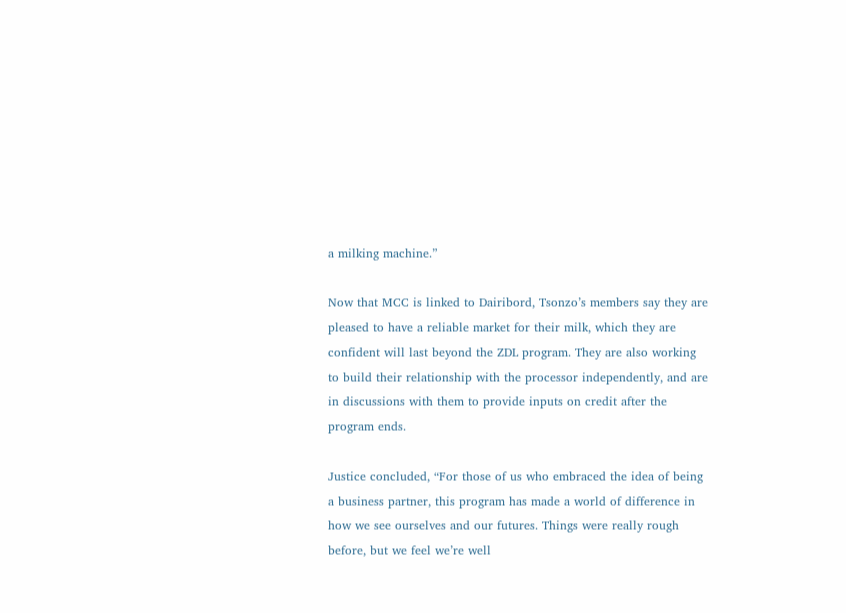a milking machine.”

Now that MCC is linked to Dairibord, Tsonzo’s members say they are pleased to have a reliable market for their milk, which they are confident will last beyond the ZDL program. They are also working to build their relationship with the processor independently, and are in discussions with them to provide inputs on credit after the program ends.

Justice concluded, “For those of us who embraced the idea of being a business partner, this program has made a world of difference in how we see ourselves and our futures. Things were really rough before, but we feel we’re well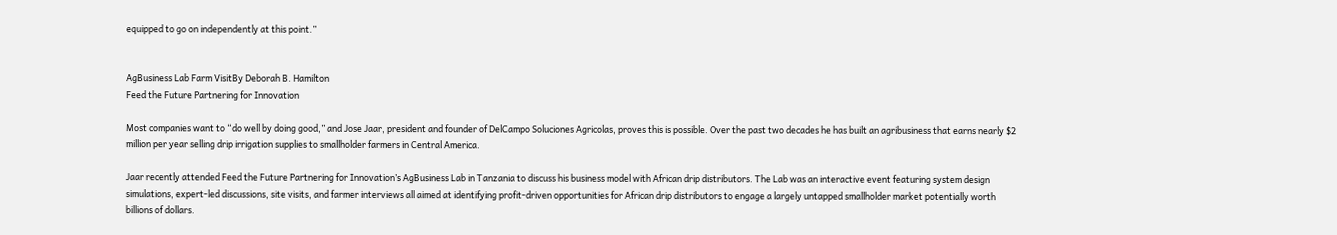equipped to go on independently at this point.”


AgBusiness Lab Farm VisitBy Deborah B. Hamilton
Feed the Future Partnering for Innovation

Most companies want to “do well by doing good,” and Jose Jaar, president and founder of DelCampo Soluciones Agricolas, proves this is possible. Over the past two decades he has built an agribusiness that earns nearly $2 million per year selling drip irrigation supplies to smallholder farmers in Central America.

Jaar recently attended Feed the Future Partnering for Innovation’s AgBusiness Lab in Tanzania to discuss his business model with African drip distributors. The Lab was an interactive event featuring system design simulations, expert-led discussions, site visits, and farmer interviews all aimed at identifying profit-driven opportunities for African drip distributors to engage a largely untapped smallholder market potentially worth billions of dollars.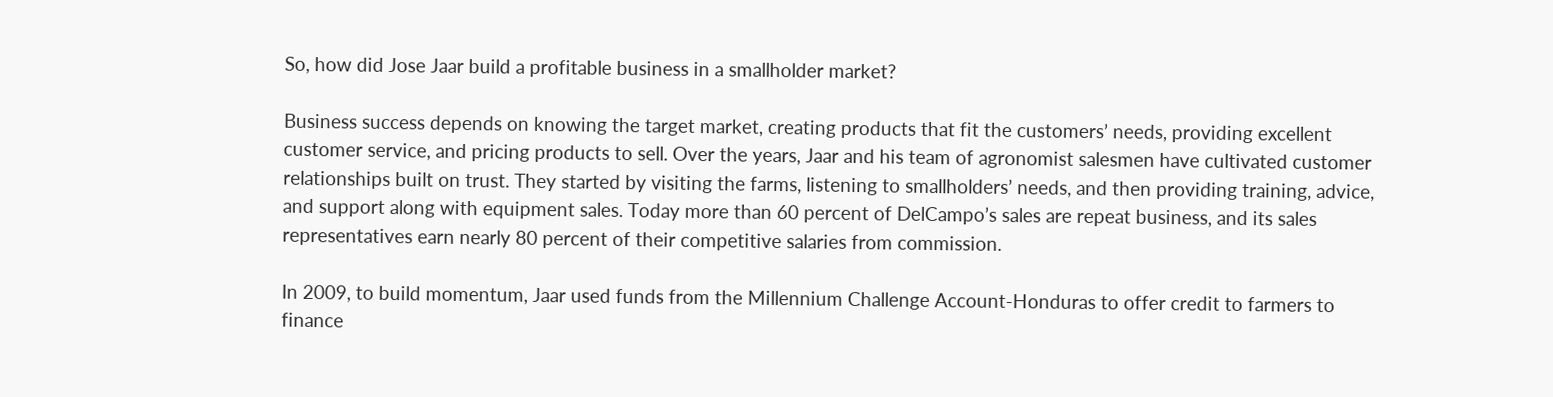So, how did Jose Jaar build a profitable business in a smallholder market?

Business success depends on knowing the target market, creating products that fit the customers’ needs, providing excellent customer service, and pricing products to sell. Over the years, Jaar and his team of agronomist salesmen have cultivated customer relationships built on trust. They started by visiting the farms, listening to smallholders’ needs, and then providing training, advice, and support along with equipment sales. Today more than 60 percent of DelCampo’s sales are repeat business, and its sales representatives earn nearly 80 percent of their competitive salaries from commission.

In 2009, to build momentum, Jaar used funds from the Millennium Challenge Account-Honduras to offer credit to farmers to finance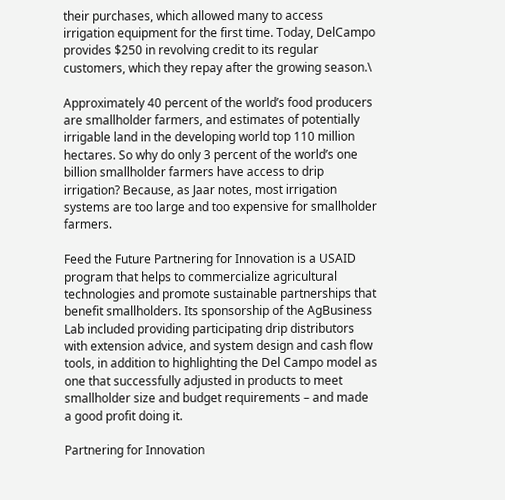their purchases, which allowed many to access irrigation equipment for the first time. Today, DelCampo provides $250 in revolving credit to its regular customers, which they repay after the growing season.\

Approximately 40 percent of the world’s food producers are smallholder farmers, and estimates of potentially irrigable land in the developing world top 110 million hectares. So why do only 3 percent of the world’s one billion smallholder farmers have access to drip irrigation? Because, as Jaar notes, most irrigation systems are too large and too expensive for smallholder farmers.

Feed the Future Partnering for Innovation is a USAID program that helps to commercialize agricultural technologies and promote sustainable partnerships that benefit smallholders. Its sponsorship of the AgBusiness Lab included providing participating drip distributors with extension advice, and system design and cash flow tools, in addition to highlighting the Del Campo model as one that successfully adjusted in products to meet smallholder size and budget requirements – and made a good profit doing it.

Partnering for Innovation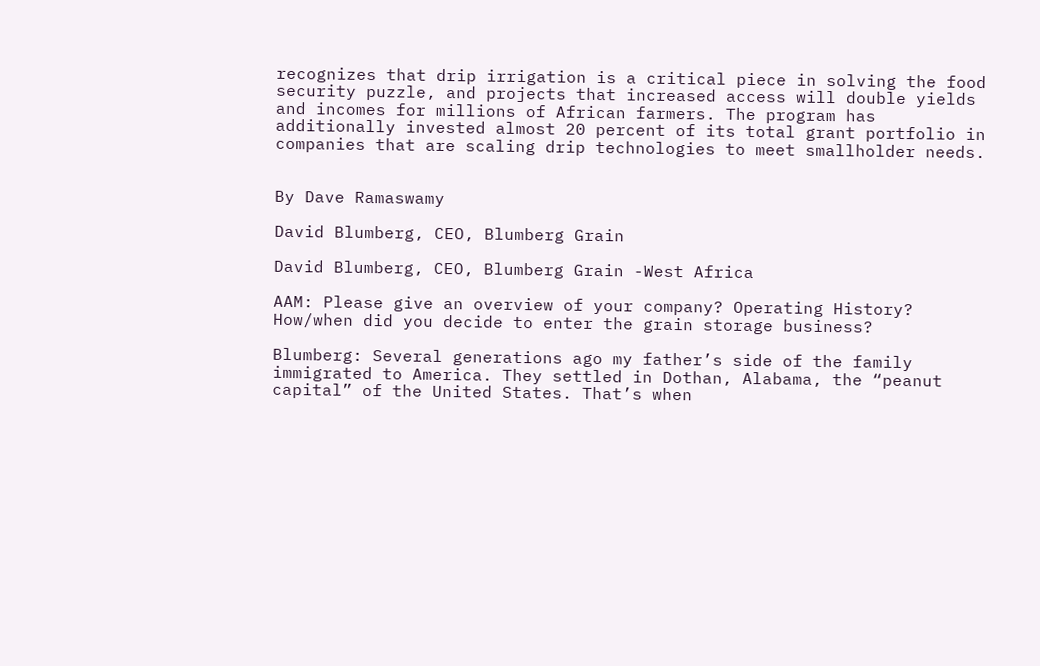recognizes that drip irrigation is a critical piece in solving the food security puzzle, and projects that increased access will double yields and incomes for millions of African farmers. The program has additionally invested almost 20 percent of its total grant portfolio in companies that are scaling drip technologies to meet smallholder needs.


By Dave Ramaswamy

David Blumberg, CEO, Blumberg Grain

David Blumberg, CEO, Blumberg Grain -West Africa

AAM: Please give an overview of your company? Operating History? How/when did you decide to enter the grain storage business?

Blumberg: Several generations ago my father’s side of the family immigrated to America. They settled in Dothan, Alabama, the “peanut capital” of the United States. That’s when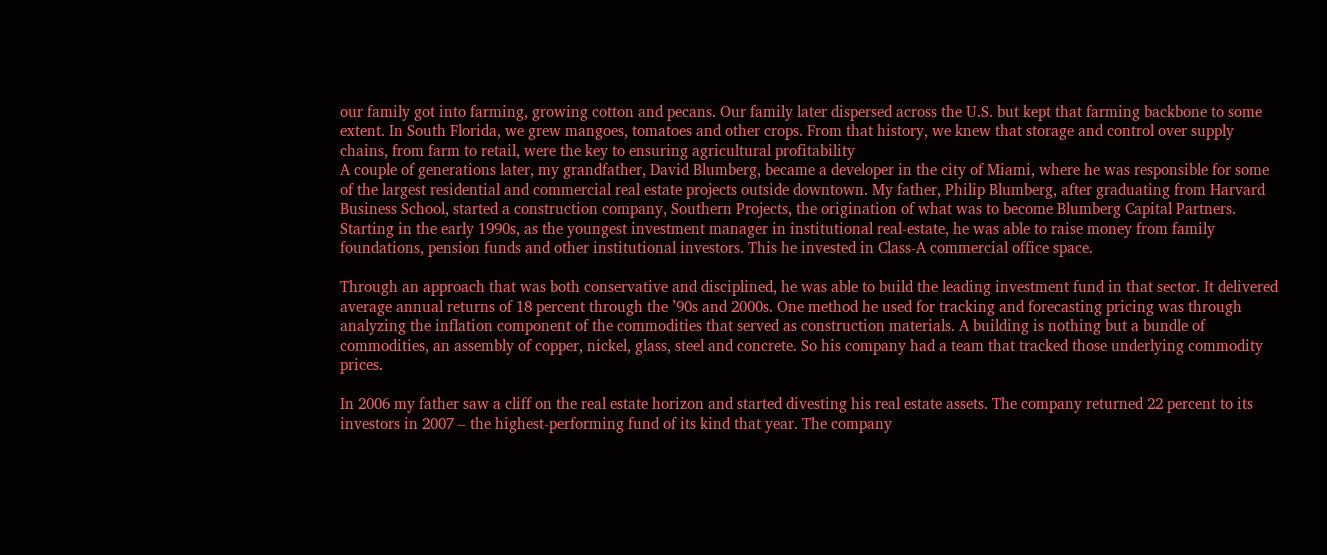our family got into farming, growing cotton and pecans. Our family later dispersed across the U.S. but kept that farming backbone to some extent. In South Florida, we grew mangoes, tomatoes and other crops. From that history, we knew that storage and control over supply chains, from farm to retail, were the key to ensuring agricultural profitability
A couple of generations later, my grandfather, David Blumberg, became a developer in the city of Miami, where he was responsible for some of the largest residential and commercial real estate projects outside downtown. My father, Philip Blumberg, after graduating from Harvard Business School, started a construction company, Southern Projects, the origination of what was to become Blumberg Capital Partners. Starting in the early 1990s, as the youngest investment manager in institutional real-estate, he was able to raise money from family foundations, pension funds and other institutional investors. This he invested in Class-A commercial office space.

Through an approach that was both conservative and disciplined, he was able to build the leading investment fund in that sector. It delivered average annual returns of 18 percent through the ’90s and 2000s. One method he used for tracking and forecasting pricing was through analyzing the inflation component of the commodities that served as construction materials. A building is nothing but a bundle of commodities, an assembly of copper, nickel, glass, steel and concrete. So his company had a team that tracked those underlying commodity prices.

In 2006 my father saw a cliff on the real estate horizon and started divesting his real estate assets. The company returned 22 percent to its investors in 2007 – the highest-performing fund of its kind that year. The company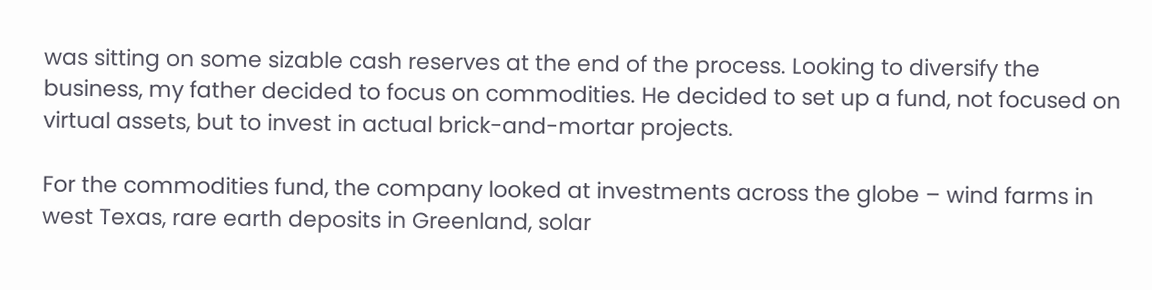was sitting on some sizable cash reserves at the end of the process. Looking to diversify the business, my father decided to focus on commodities. He decided to set up a fund, not focused on virtual assets, but to invest in actual brick-and-mortar projects.

For the commodities fund, the company looked at investments across the globe – wind farms in west Texas, rare earth deposits in Greenland, solar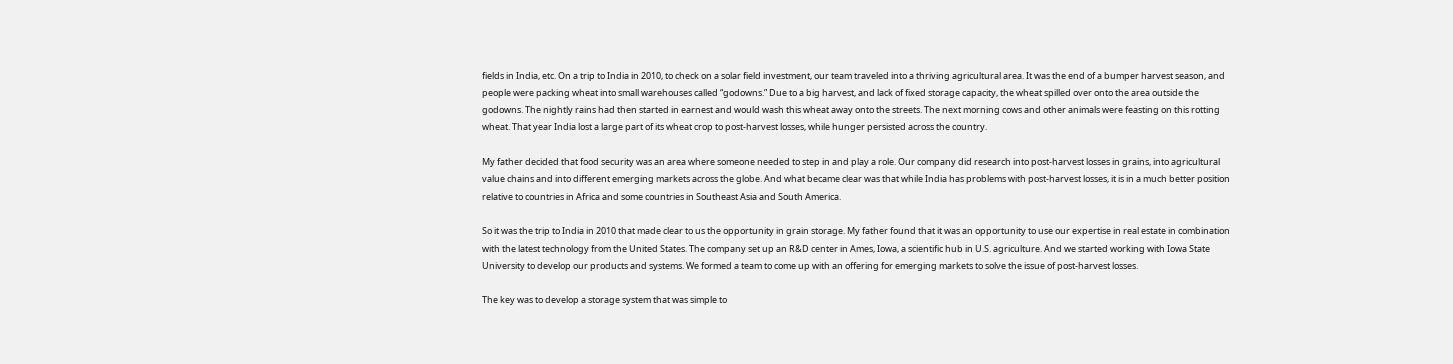fields in India, etc. On a trip to India in 2010, to check on a solar field investment, our team traveled into a thriving agricultural area. It was the end of a bumper harvest season, and people were packing wheat into small warehouses called “godowns.” Due to a big harvest, and lack of fixed storage capacity, the wheat spilled over onto the area outside the godowns. The nightly rains had then started in earnest and would wash this wheat away onto the streets. The next morning cows and other animals were feasting on this rotting wheat. That year India lost a large part of its wheat crop to post-harvest losses, while hunger persisted across the country.

My father decided that food security was an area where someone needed to step in and play a role. Our company did research into post-harvest losses in grains, into agricultural value chains and into different emerging markets across the globe. And what became clear was that while India has problems with post-harvest losses, it is in a much better position relative to countries in Africa and some countries in Southeast Asia and South America.

So it was the trip to India in 2010 that made clear to us the opportunity in grain storage. My father found that it was an opportunity to use our expertise in real estate in combination with the latest technology from the United States. The company set up an R&D center in Ames, Iowa, a scientific hub in U.S. agriculture. And we started working with Iowa State University to develop our products and systems. We formed a team to come up with an offering for emerging markets to solve the issue of post-harvest losses.

The key was to develop a storage system that was simple to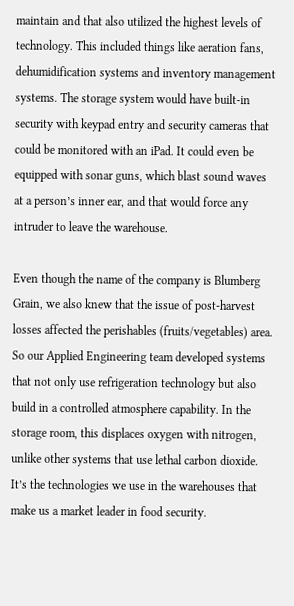maintain and that also utilized the highest levels of technology. This included things like aeration fans, dehumidification systems and inventory management systems. The storage system would have built-in security with keypad entry and security cameras that could be monitored with an iPad. It could even be equipped with sonar guns, which blast sound waves at a person’s inner ear, and that would force any intruder to leave the warehouse.

Even though the name of the company is Blumberg Grain, we also knew that the issue of post-harvest losses affected the perishables (fruits/vegetables) area. So our Applied Engineering team developed systems that not only use refrigeration technology but also build in a controlled atmosphere capability. In the storage room, this displaces oxygen with nitrogen, unlike other systems that use lethal carbon dioxide. It’s the technologies we use in the warehouses that make us a market leader in food security.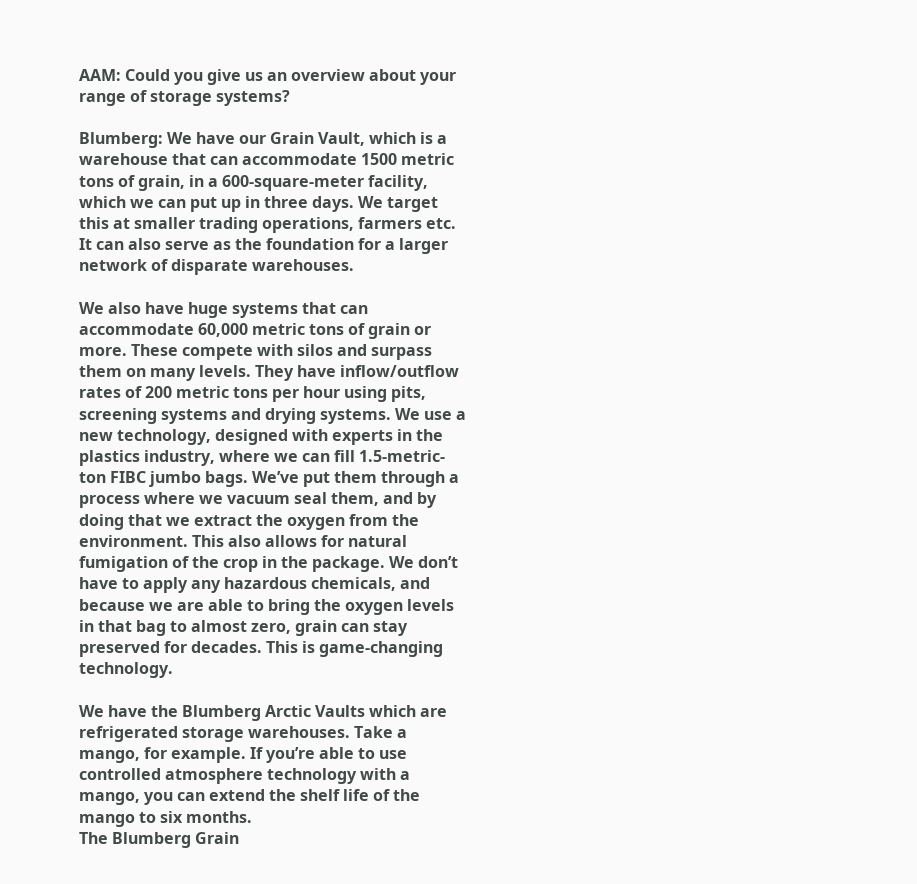AAM: Could you give us an overview about your range of storage systems?

Blumberg: We have our Grain Vault, which is a warehouse that can accommodate 1500 metric tons of grain, in a 600-square-meter facility, which we can put up in three days. We target this at smaller trading operations, farmers etc. It can also serve as the foundation for a larger network of disparate warehouses.

We also have huge systems that can accommodate 60,000 metric tons of grain or more. These compete with silos and surpass them on many levels. They have inflow/outflow rates of 200 metric tons per hour using pits, screening systems and drying systems. We use a new technology, designed with experts in the plastics industry, where we can fill 1.5-metric-ton FIBC jumbo bags. We’ve put them through a process where we vacuum seal them, and by doing that we extract the oxygen from the environment. This also allows for natural fumigation of the crop in the package. We don’t have to apply any hazardous chemicals, and because we are able to bring the oxygen levels in that bag to almost zero, grain can stay preserved for decades. This is game-changing technology.

We have the Blumberg Arctic Vaults which are refrigerated storage warehouses. Take a mango, for example. If you’re able to use controlled atmosphere technology with a mango, you can extend the shelf life of the mango to six months.
The Blumberg Grain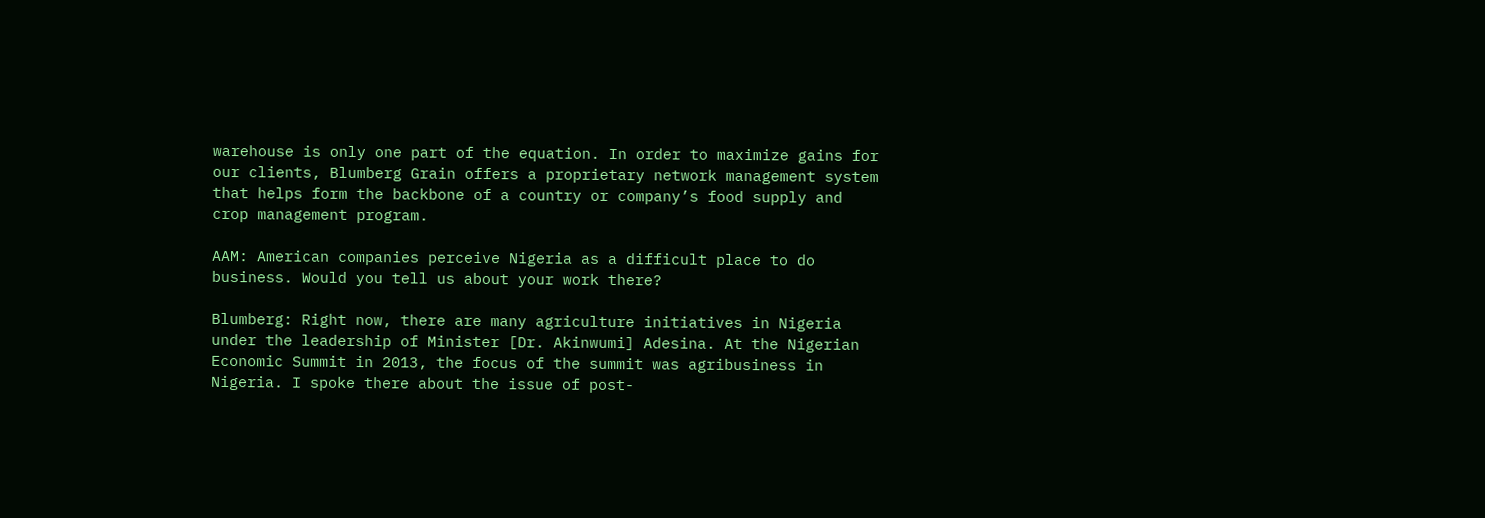warehouse is only one part of the equation. In order to maximize gains for our clients, Blumberg Grain offers a proprietary network management system that helps form the backbone of a country or company’s food supply and crop management program.

AAM: American companies perceive Nigeria as a difficult place to do business. Would you tell us about your work there?

Blumberg: Right now, there are many agriculture initiatives in Nigeria under the leadership of Minister [Dr. Akinwumi] Adesina. At the Nigerian Economic Summit in 2013, the focus of the summit was agribusiness in Nigeria. I spoke there about the issue of post-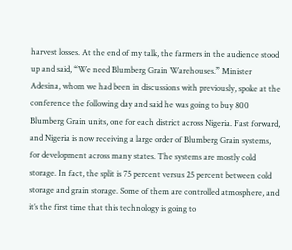harvest losses. At the end of my talk, the farmers in the audience stood up and said, “We need Blumberg Grain Warehouses.” Minister Adesina, whom we had been in discussions with previously, spoke at the conference the following day and said he was going to buy 800 Blumberg Grain units, one for each district across Nigeria. Fast forward, and Nigeria is now receiving a large order of Blumberg Grain systems, for development across many states. The systems are mostly cold storage. In fact, the split is 75 percent versus 25 percent between cold storage and grain storage. Some of them are controlled atmosphere, and it’s the first time that this technology is going to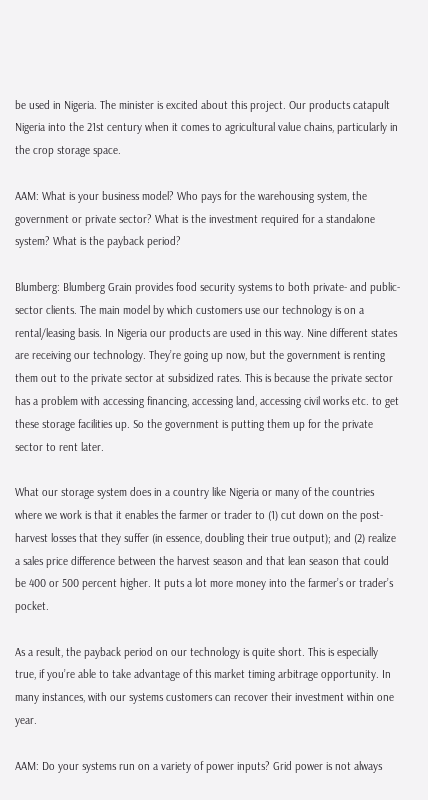be used in Nigeria. The minister is excited about this project. Our products catapult Nigeria into the 21st century when it comes to agricultural value chains, particularly in the crop storage space.

AAM: What is your business model? Who pays for the warehousing system, the government or private sector? What is the investment required for a standalone system? What is the payback period?

Blumberg: Blumberg Grain provides food security systems to both private- and public-sector clients. The main model by which customers use our technology is on a rental/leasing basis. In Nigeria our products are used in this way. Nine different states are receiving our technology. They’re going up now, but the government is renting them out to the private sector at subsidized rates. This is because the private sector has a problem with accessing financing, accessing land, accessing civil works etc. to get these storage facilities up. So the government is putting them up for the private sector to rent later.

What our storage system does in a country like Nigeria or many of the countries where we work is that it enables the farmer or trader to (1) cut down on the post-harvest losses that they suffer (in essence, doubling their true output); and (2) realize a sales price difference between the harvest season and that lean season that could be 400 or 500 percent higher. It puts a lot more money into the farmer’s or trader’s pocket.

As a result, the payback period on our technology is quite short. This is especially true, if you’re able to take advantage of this market timing arbitrage opportunity. In many instances, with our systems customers can recover their investment within one year.

AAM: Do your systems run on a variety of power inputs? Grid power is not always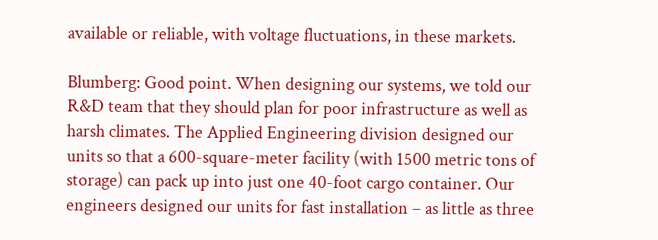available or reliable, with voltage fluctuations, in these markets.

Blumberg: Good point. When designing our systems, we told our R&D team that they should plan for poor infrastructure as well as harsh climates. The Applied Engineering division designed our units so that a 600-square-meter facility (with 1500 metric tons of storage) can pack up into just one 40-foot cargo container. Our engineers designed our units for fast installation – as little as three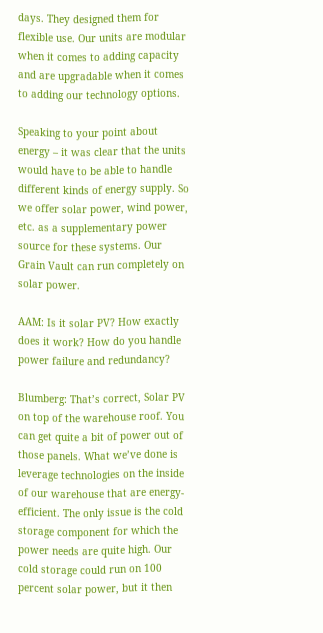days. They designed them for flexible use. Our units are modular when it comes to adding capacity and are upgradable when it comes to adding our technology options.

Speaking to your point about energy – it was clear that the units would have to be able to handle different kinds of energy supply. So we offer solar power, wind power, etc. as a supplementary power source for these systems. Our Grain Vault can run completely on solar power.

AAM: Is it solar PV? How exactly does it work? How do you handle power failure and redundancy?

Blumberg: That’s correct, Solar PV on top of the warehouse roof. You can get quite a bit of power out of those panels. What we’ve done is leverage technologies on the inside of our warehouse that are energy-efficient. The only issue is the cold storage component for which the power needs are quite high. Our cold storage could run on 100 percent solar power, but it then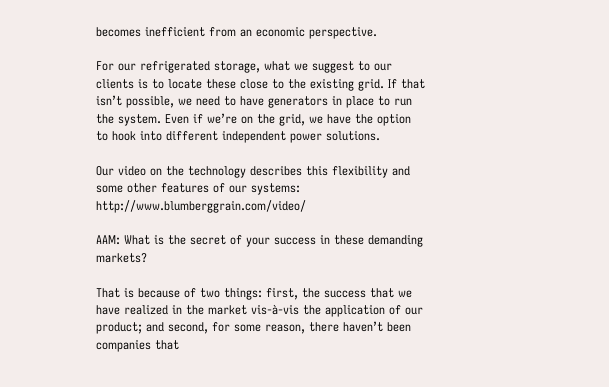becomes inefficient from an economic perspective.

For our refrigerated storage, what we suggest to our clients is to locate these close to the existing grid. If that isn’t possible, we need to have generators in place to run the system. Even if we’re on the grid, we have the option to hook into different independent power solutions.

Our video on the technology describes this flexibility and some other features of our systems: http://www.blumberggrain.com/video/

AAM: What is the secret of your success in these demanding markets?

That is because of two things: first, the success that we have realized in the market vis-à-vis the application of our product; and second, for some reason, there haven’t been companies that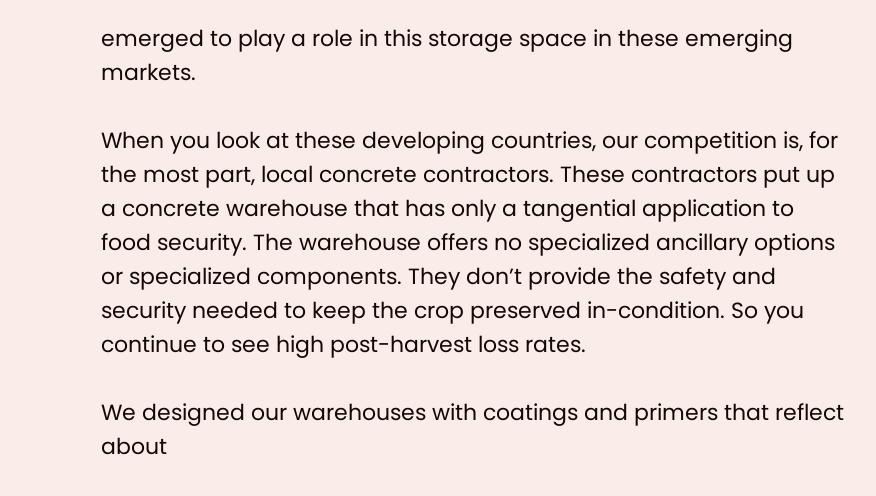emerged to play a role in this storage space in these emerging markets.

When you look at these developing countries, our competition is, for the most part, local concrete contractors. These contractors put up a concrete warehouse that has only a tangential application to food security. The warehouse offers no specialized ancillary options or specialized components. They don’t provide the safety and security needed to keep the crop preserved in-condition. So you continue to see high post-harvest loss rates.

We designed our warehouses with coatings and primers that reflect about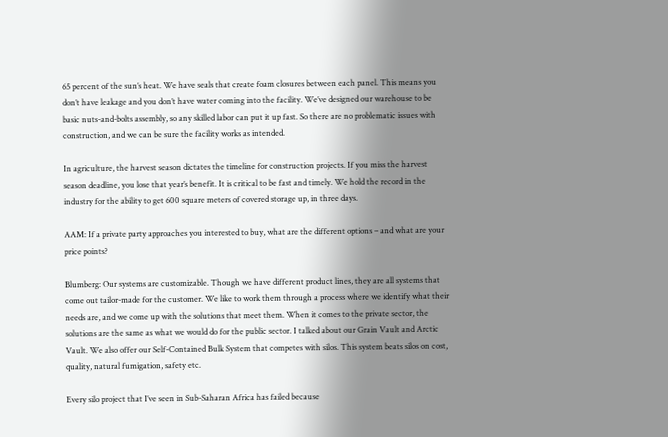65 percent of the sun’s heat. We have seals that create foam closures between each panel. This means you don’t have leakage and you don’t have water coming into the facility. We’ve designed our warehouse to be basic nuts-and-bolts assembly, so any skilled labor can put it up fast. So there are no problematic issues with construction, and we can be sure the facility works as intended.

In agriculture, the harvest season dictates the timeline for construction projects. If you miss the harvest season deadline, you lose that year’s benefit. It is critical to be fast and timely. We hold the record in the industry for the ability to get 600 square meters of covered storage up, in three days.

AAM: If a private party approaches you interested to buy, what are the different options – and what are your price points?

Blumberg: Our systems are customizable. Though we have different product lines, they are all systems that come out tailor-made for the customer. We like to work them through a process where we identify what their needs are, and we come up with the solutions that meet them. When it comes to the private sector, the solutions are the same as what we would do for the public sector. I talked about our Grain Vault and Arctic Vault. We also offer our Self-Contained Bulk System that competes with silos. This system beats silos on cost, quality, natural fumigation, safety etc.

Every silo project that I’ve seen in Sub-Saharan Africa has failed because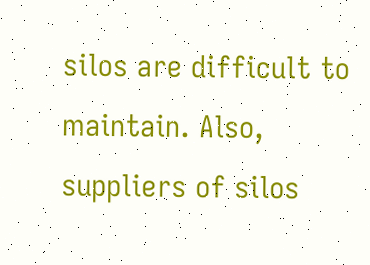silos are difficult to maintain. Also, suppliers of silos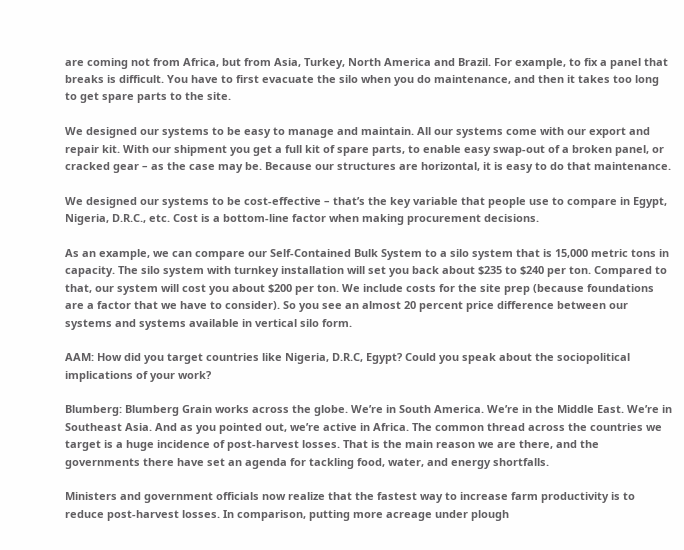are coming not from Africa, but from Asia, Turkey, North America and Brazil. For example, to fix a panel that breaks is difficult. You have to first evacuate the silo when you do maintenance, and then it takes too long to get spare parts to the site.

We designed our systems to be easy to manage and maintain. All our systems come with our export and repair kit. With our shipment you get a full kit of spare parts, to enable easy swap-out of a broken panel, or cracked gear – as the case may be. Because our structures are horizontal, it is easy to do that maintenance.

We designed our systems to be cost-effective – that’s the key variable that people use to compare in Egypt, Nigeria, D.R.C., etc. Cost is a bottom-line factor when making procurement decisions.

As an example, we can compare our Self-Contained Bulk System to a silo system that is 15,000 metric tons in capacity. The silo system with turnkey installation will set you back about $235 to $240 per ton. Compared to that, our system will cost you about $200 per ton. We include costs for the site prep (because foundations are a factor that we have to consider). So you see an almost 20 percent price difference between our systems and systems available in vertical silo form.

AAM: How did you target countries like Nigeria, D.R.C, Egypt? Could you speak about the sociopolitical implications of your work?

Blumberg: Blumberg Grain works across the globe. We’re in South America. We’re in the Middle East. We’re in Southeast Asia. And as you pointed out, we’re active in Africa. The common thread across the countries we target is a huge incidence of post-harvest losses. That is the main reason we are there, and the governments there have set an agenda for tackling food, water, and energy shortfalls.

Ministers and government officials now realize that the fastest way to increase farm productivity is to reduce post-harvest losses. In comparison, putting more acreage under plough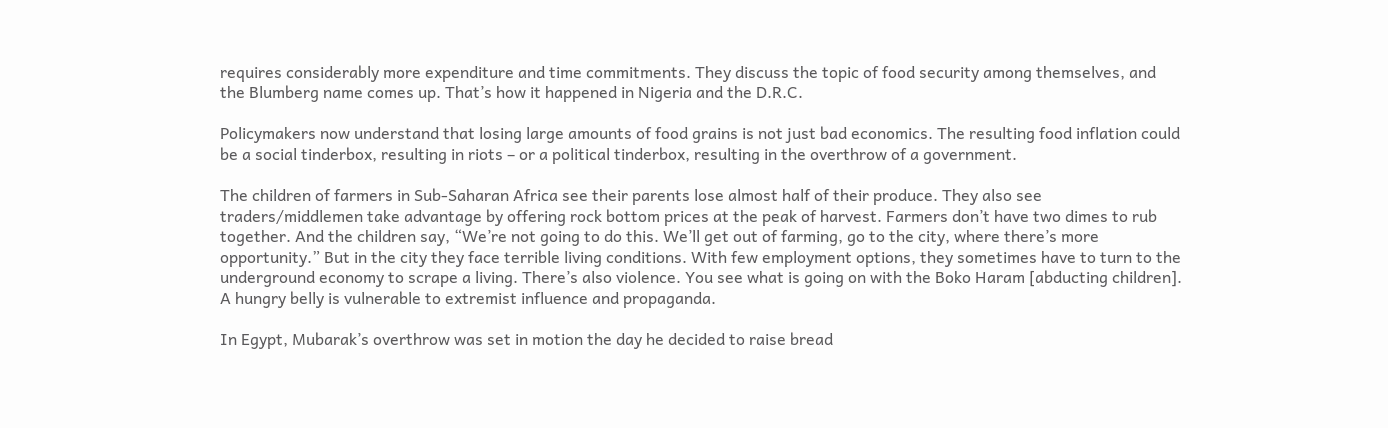requires considerably more expenditure and time commitments. They discuss the topic of food security among themselves, and the Blumberg name comes up. That’s how it happened in Nigeria and the D.R.C.

Policymakers now understand that losing large amounts of food grains is not just bad economics. The resulting food inflation could be a social tinderbox, resulting in riots – or a political tinderbox, resulting in the overthrow of a government.

The children of farmers in Sub-Saharan Africa see their parents lose almost half of their produce. They also see traders/middlemen take advantage by offering rock bottom prices at the peak of harvest. Farmers don’t have two dimes to rub together. And the children say, “We’re not going to do this. We’ll get out of farming, go to the city, where there’s more opportunity.” But in the city they face terrible living conditions. With few employment options, they sometimes have to turn to the underground economy to scrape a living. There’s also violence. You see what is going on with the Boko Haram [abducting children]. A hungry belly is vulnerable to extremist influence and propaganda.

In Egypt, Mubarak’s overthrow was set in motion the day he decided to raise bread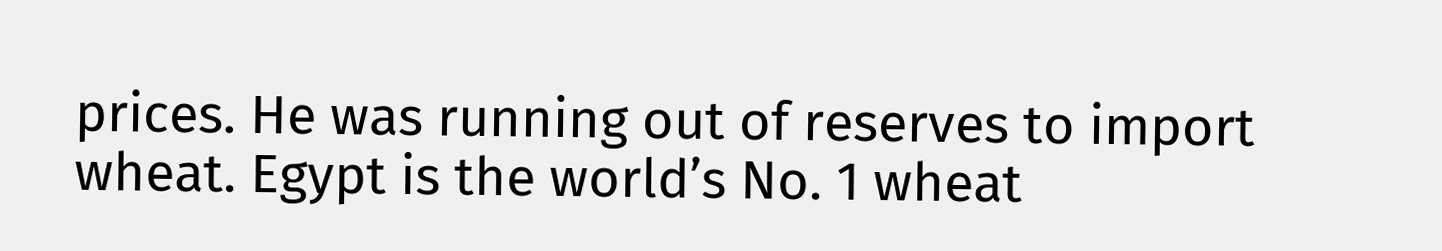prices. He was running out of reserves to import wheat. Egypt is the world’s No. 1 wheat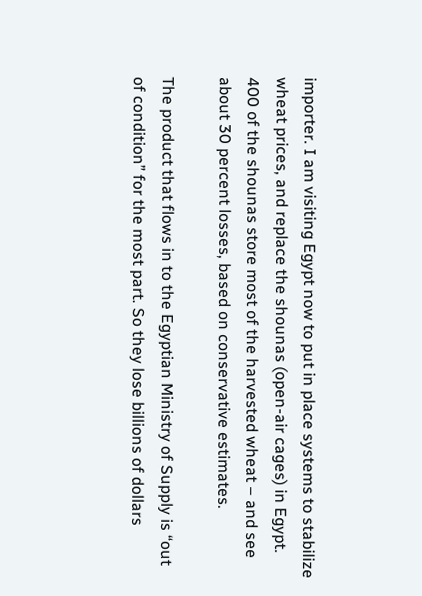importer. I am visiting Egypt now to put in place systems to stabilize wheat prices, and replace the shounas (open-air cages) in Egypt. 400 of the shounas store most of the harvested wheat – and see about 30 percent losses, based on conservative estimates.

The product that flows in to the Egyptian Ministry of Supply is “out of condition” for the most part. So they lose billions of dollars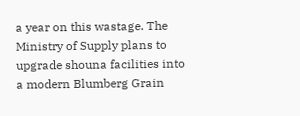a year on this wastage. The Ministry of Supply plans to upgrade shouna facilities into a modern Blumberg Grain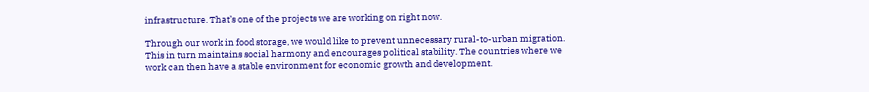infrastructure. That’s one of the projects we are working on right now.

Through our work in food storage, we would like to prevent unnecessary rural-to-urban migration. This in turn maintains social harmony and encourages political stability. The countries where we work can then have a stable environment for economic growth and development.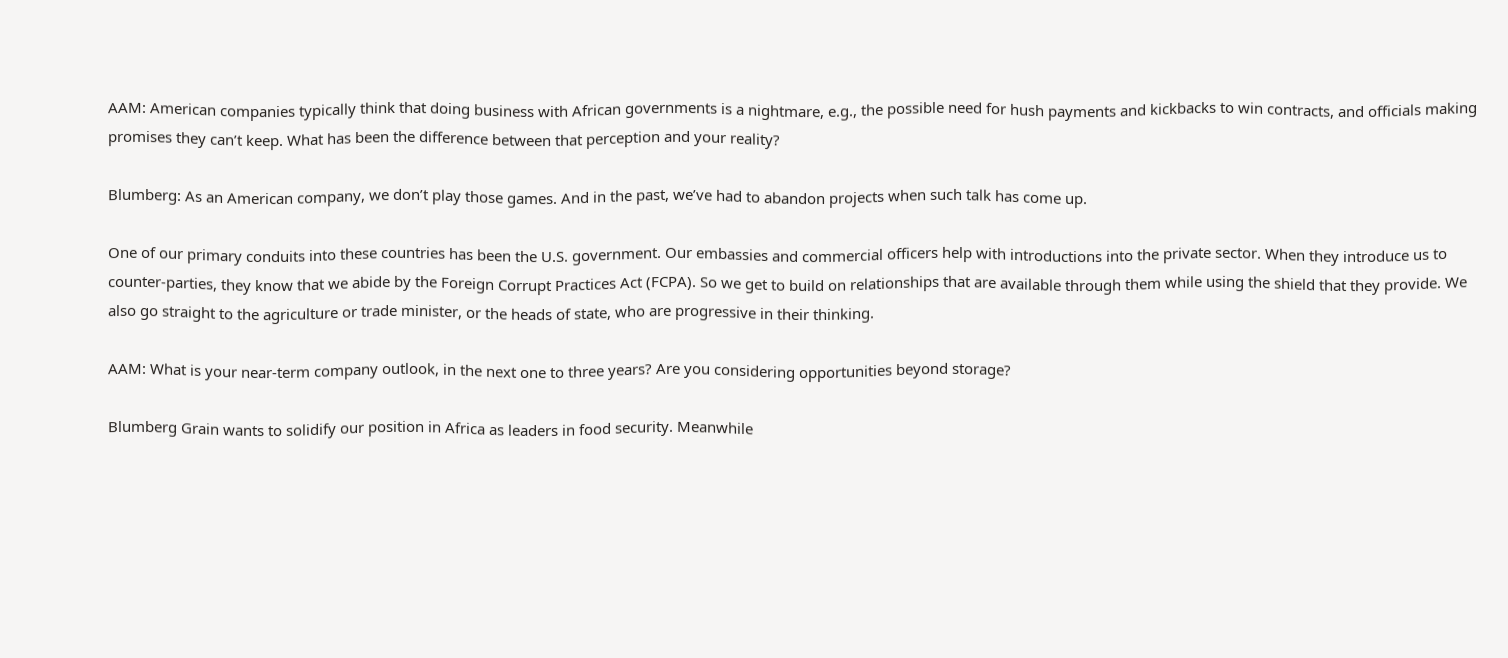AAM: American companies typically think that doing business with African governments is a nightmare, e.g., the possible need for hush payments and kickbacks to win contracts, and officials making promises they can’t keep. What has been the difference between that perception and your reality?

Blumberg: As an American company, we don’t play those games. And in the past, we’ve had to abandon projects when such talk has come up.

One of our primary conduits into these countries has been the U.S. government. Our embassies and commercial officers help with introductions into the private sector. When they introduce us to counter-parties, they know that we abide by the Foreign Corrupt Practices Act (FCPA). So we get to build on relationships that are available through them while using the shield that they provide. We also go straight to the agriculture or trade minister, or the heads of state, who are progressive in their thinking.

AAM: What is your near-term company outlook, in the next one to three years? Are you considering opportunities beyond storage?

Blumberg Grain wants to solidify our position in Africa as leaders in food security. Meanwhile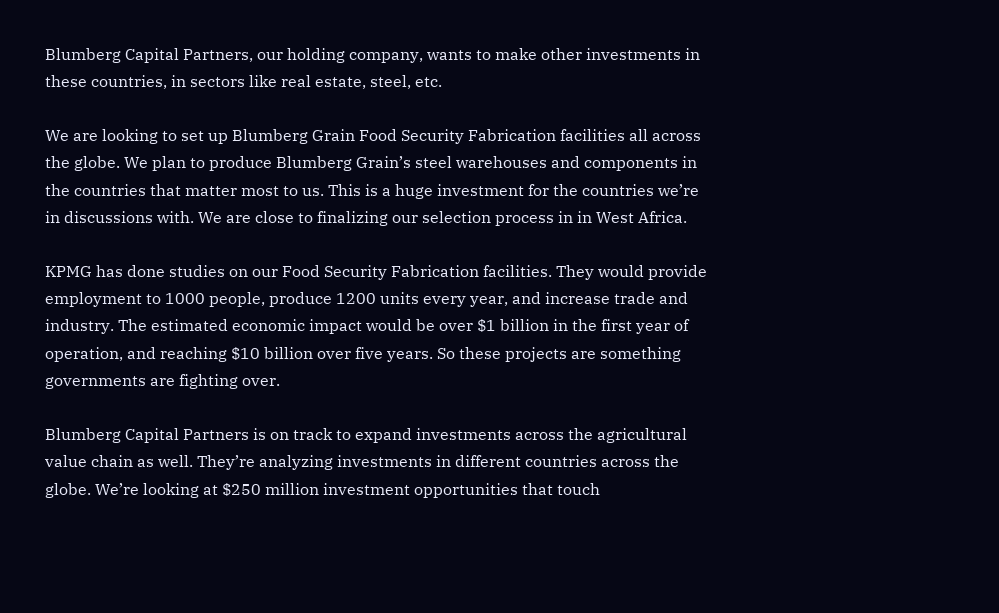Blumberg Capital Partners, our holding company, wants to make other investments in these countries, in sectors like real estate, steel, etc.

We are looking to set up Blumberg Grain Food Security Fabrication facilities all across the globe. We plan to produce Blumberg Grain’s steel warehouses and components in the countries that matter most to us. This is a huge investment for the countries we’re in discussions with. We are close to finalizing our selection process in in West Africa.

KPMG has done studies on our Food Security Fabrication facilities. They would provide employment to 1000 people, produce 1200 units every year, and increase trade and industry. The estimated economic impact would be over $1 billion in the first year of operation, and reaching $10 billion over five years. So these projects are something governments are fighting over.

Blumberg Capital Partners is on track to expand investments across the agricultural value chain as well. They’re analyzing investments in different countries across the globe. We’re looking at $250 million investment opportunities that touch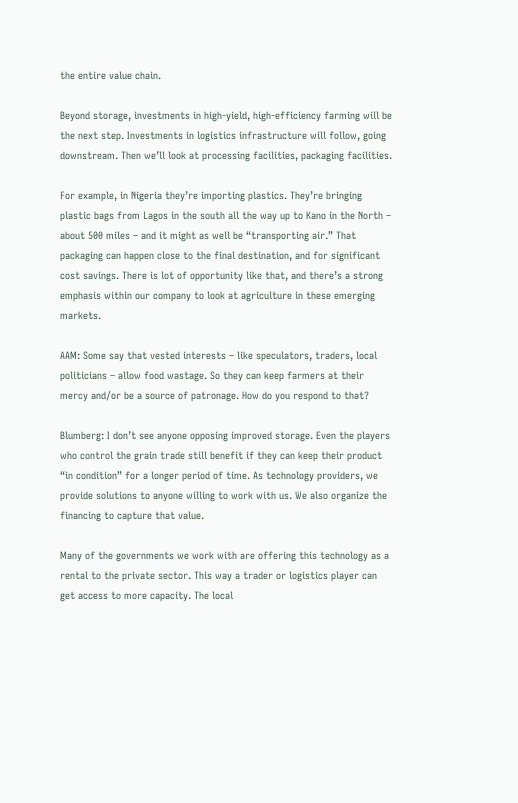the entire value chain.

Beyond storage, investments in high-yield, high-efficiency farming will be the next step. Investments in logistics infrastructure will follow, going downstream. Then we’ll look at processing facilities, packaging facilities.

For example, in Nigeria they’re importing plastics. They’re bringing plastic bags from Lagos in the south all the way up to Kano in the North – about 500 miles – and it might as well be “transporting air.” That packaging can happen close to the final destination, and for significant cost savings. There is lot of opportunity like that, and there’s a strong emphasis within our company to look at agriculture in these emerging markets.

AAM: Some say that vested interests – like speculators, traders, local politicians – allow food wastage. So they can keep farmers at their mercy and/or be a source of patronage. How do you respond to that?

Blumberg: I don’t see anyone opposing improved storage. Even the players who control the grain trade still benefit if they can keep their product “in condition” for a longer period of time. As technology providers, we provide solutions to anyone willing to work with us. We also organize the financing to capture that value.

Many of the governments we work with are offering this technology as a rental to the private sector. This way a trader or logistics player can get access to more capacity. The local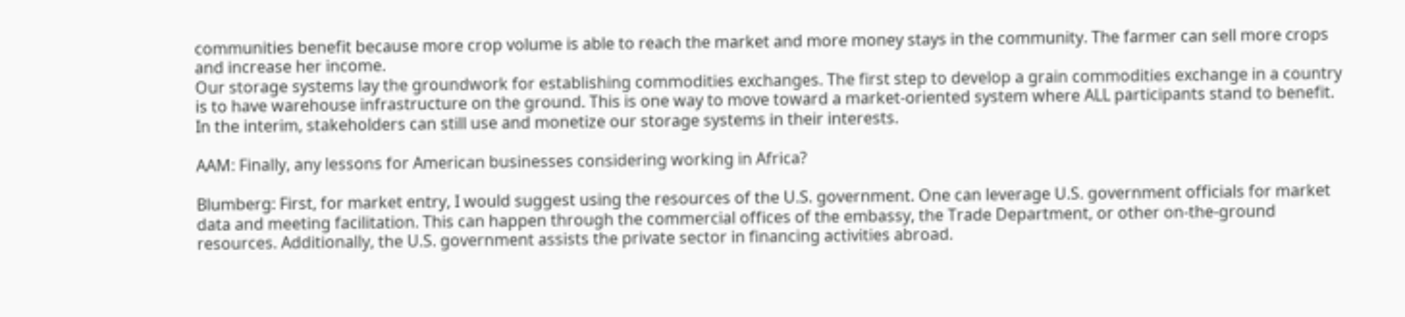communities benefit because more crop volume is able to reach the market and more money stays in the community. The farmer can sell more crops and increase her income.
Our storage systems lay the groundwork for establishing commodities exchanges. The first step to develop a grain commodities exchange in a country is to have warehouse infrastructure on the ground. This is one way to move toward a market-oriented system where ALL participants stand to benefit. In the interim, stakeholders can still use and monetize our storage systems in their interests.

AAM: Finally, any lessons for American businesses considering working in Africa?

Blumberg: First, for market entry, I would suggest using the resources of the U.S. government. One can leverage U.S. government officials for market data and meeting facilitation. This can happen through the commercial offices of the embassy, the Trade Department, or other on-the-ground resources. Additionally, the U.S. government assists the private sector in financing activities abroad.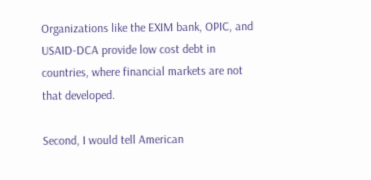Organizations like the EXIM bank, OPIC, and USAID-DCA provide low cost debt in countries, where financial markets are not that developed.

Second, I would tell American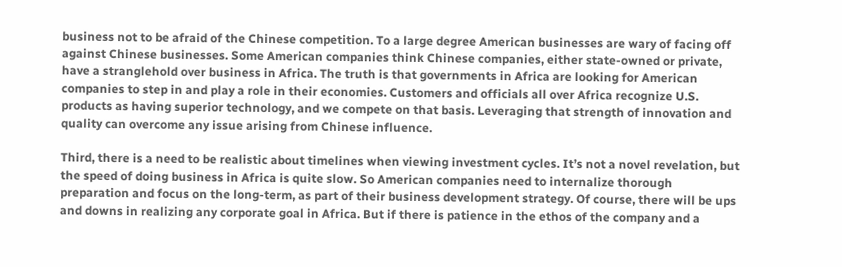business not to be afraid of the Chinese competition. To a large degree American businesses are wary of facing off against Chinese businesses. Some American companies think Chinese companies, either state-owned or private, have a stranglehold over business in Africa. The truth is that governments in Africa are looking for American companies to step in and play a role in their economies. Customers and officials all over Africa recognize U.S. products as having superior technology, and we compete on that basis. Leveraging that strength of innovation and quality can overcome any issue arising from Chinese influence.

Third, there is a need to be realistic about timelines when viewing investment cycles. It’s not a novel revelation, but the speed of doing business in Africa is quite slow. So American companies need to internalize thorough preparation and focus on the long-term, as part of their business development strategy. Of course, there will be ups and downs in realizing any corporate goal in Africa. But if there is patience in the ethos of the company and a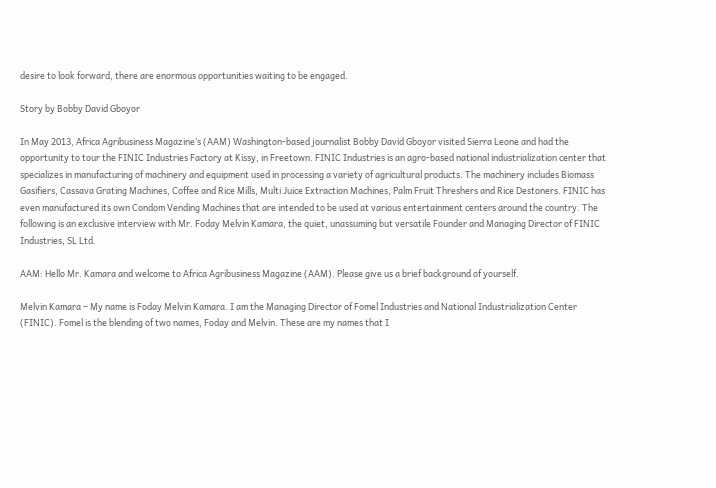desire to look forward, there are enormous opportunities waiting to be engaged.

Story by Bobby David Gboyor

In May 2013, Africa Agribusiness Magazine’s (AAM) Washington-based journalist Bobby David Gboyor visited Sierra Leone and had the opportunity to tour the FINIC Industries Factory at Kissy, in Freetown. FINIC Industries is an agro-based national industrialization center that specializes in manufacturing of machinery and equipment used in processing a variety of agricultural products. The machinery includes Biomass Gasifiers, Cassava Grating Machines, Coffee and Rice Mills, Multi Juice Extraction Machines, Palm Fruit Threshers and Rice Destoners. FINIC has even manufactured its own Condom Vending Machines that are intended to be used at various entertainment centers around the country. The following is an exclusive interview with Mr. Foday Melvin Kamara, the quiet, unassuming but versatile Founder and Managing Director of FINIC Industries, SL Ltd.

AAM: Hello Mr. Kamara and welcome to Africa Agribusiness Magazine (AAM). Please give us a brief background of yourself.

Melvin Kamara – My name is Foday Melvin Kamara. I am the Managing Director of Fomel Industries and National Industrialization Center (FINIC). Fomel is the blending of two names, Foday and Melvin. These are my names that I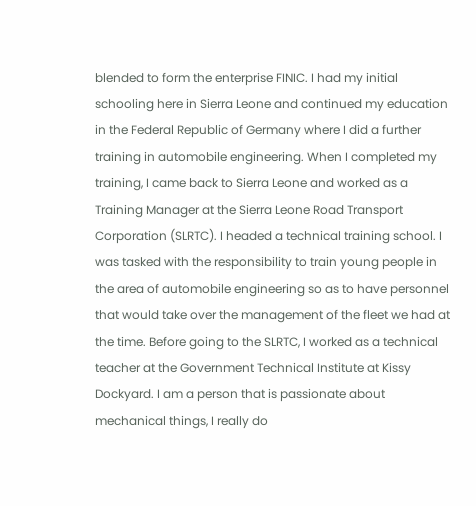blended to form the enterprise FINIC. I had my initial schooling here in Sierra Leone and continued my education in the Federal Republic of Germany where I did a further training in automobile engineering. When I completed my training, I came back to Sierra Leone and worked as a Training Manager at the Sierra Leone Road Transport Corporation (SLRTC). I headed a technical training school. I was tasked with the responsibility to train young people in the area of automobile engineering so as to have personnel that would take over the management of the fleet we had at the time. Before going to the SLRTC, I worked as a technical teacher at the Government Technical Institute at Kissy Dockyard. I am a person that is passionate about mechanical things, I really do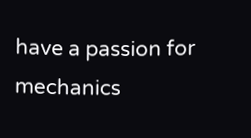have a passion for mechanics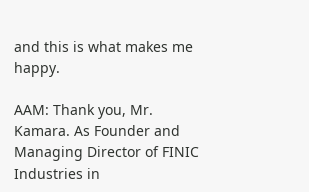and this is what makes me happy.

AAM: Thank you, Mr. Kamara. As Founder and Managing Director of FINIC Industries in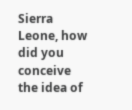Sierra Leone, how did you conceive the idea of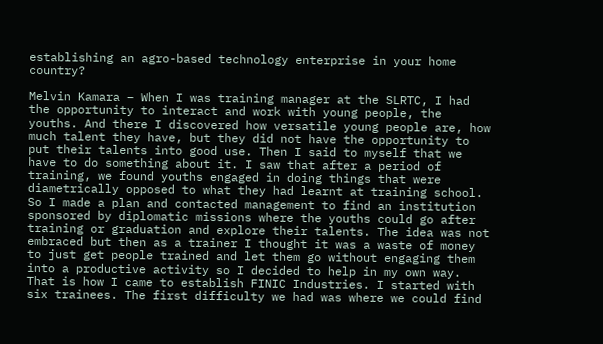establishing an agro-based technology enterprise in your home country?

Melvin Kamara – When I was training manager at the SLRTC, I had the opportunity to interact and work with young people, the youths. And there I discovered how versatile young people are, how much talent they have, but they did not have the opportunity to put their talents into good use. Then I said to myself that we have to do something about it. I saw that after a period of training, we found youths engaged in doing things that were diametrically opposed to what they had learnt at training school. So I made a plan and contacted management to find an institution sponsored by diplomatic missions where the youths could go after training or graduation and explore their talents. The idea was not embraced but then as a trainer I thought it was a waste of money to just get people trained and let them go without engaging them into a productive activity so I decided to help in my own way. That is how I came to establish FINIC Industries. I started with six trainees. The first difficulty we had was where we could find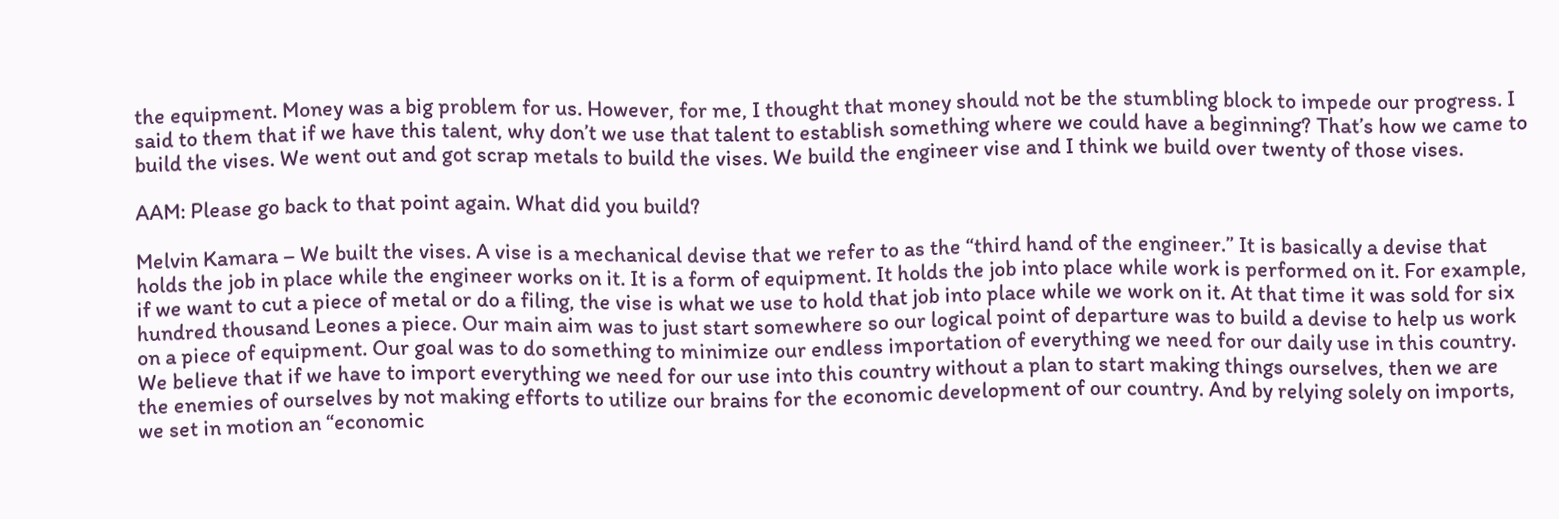the equipment. Money was a big problem for us. However, for me, I thought that money should not be the stumbling block to impede our progress. I said to them that if we have this talent, why don’t we use that talent to establish something where we could have a beginning? That’s how we came to build the vises. We went out and got scrap metals to build the vises. We build the engineer vise and I think we build over twenty of those vises.

AAM: Please go back to that point again. What did you build?

Melvin Kamara – We built the vises. A vise is a mechanical devise that we refer to as the “third hand of the engineer.” It is basically a devise that holds the job in place while the engineer works on it. It is a form of equipment. It holds the job into place while work is performed on it. For example, if we want to cut a piece of metal or do a filing, the vise is what we use to hold that job into place while we work on it. At that time it was sold for six hundred thousand Leones a piece. Our main aim was to just start somewhere so our logical point of departure was to build a devise to help us work on a piece of equipment. Our goal was to do something to minimize our endless importation of everything we need for our daily use in this country. We believe that if we have to import everything we need for our use into this country without a plan to start making things ourselves, then we are the enemies of ourselves by not making efforts to utilize our brains for the economic development of our country. And by relying solely on imports, we set in motion an “economic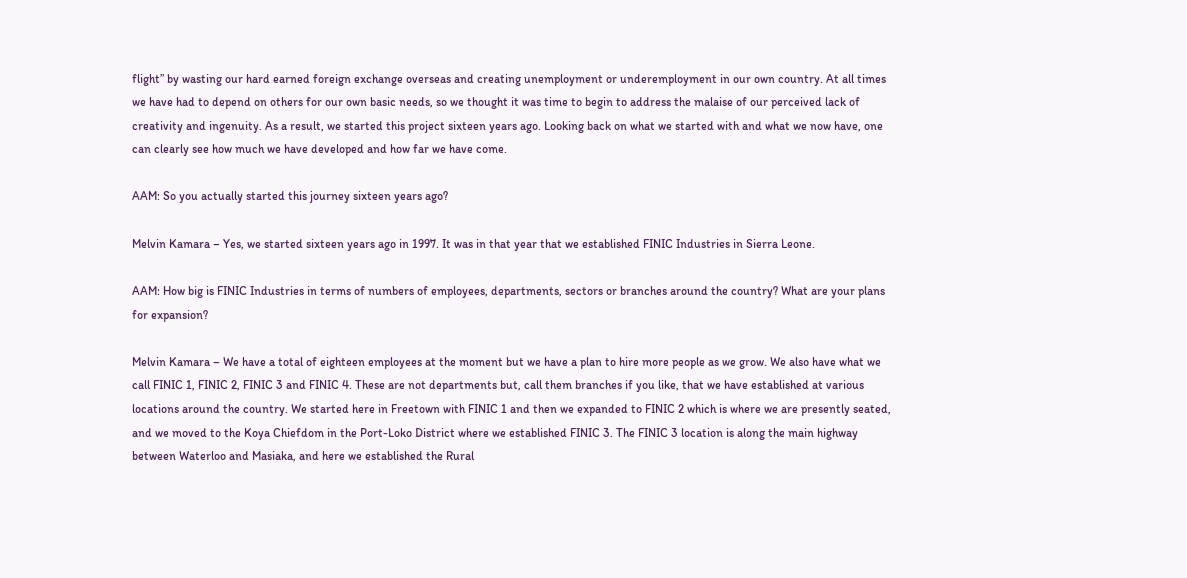flight” by wasting our hard earned foreign exchange overseas and creating unemployment or underemployment in our own country. At all times we have had to depend on others for our own basic needs, so we thought it was time to begin to address the malaise of our perceived lack of creativity and ingenuity. As a result, we started this project sixteen years ago. Looking back on what we started with and what we now have, one can clearly see how much we have developed and how far we have come.

AAM: So you actually started this journey sixteen years ago?

Melvin Kamara – Yes, we started sixteen years ago in 1997. It was in that year that we established FINIC Industries in Sierra Leone.

AAM: How big is FINIC Industries in terms of numbers of employees, departments, sectors or branches around the country? What are your plans for expansion?

Melvin Kamara – We have a total of eighteen employees at the moment but we have a plan to hire more people as we grow. We also have what we call FINIC 1, FINIC 2, FINIC 3 and FINIC 4. These are not departments but, call them branches if you like, that we have established at various locations around the country. We started here in Freetown with FINIC 1 and then we expanded to FINIC 2 which is where we are presently seated, and we moved to the Koya Chiefdom in the Port-Loko District where we established FINIC 3. The FINIC 3 location is along the main highway between Waterloo and Masiaka, and here we established the Rural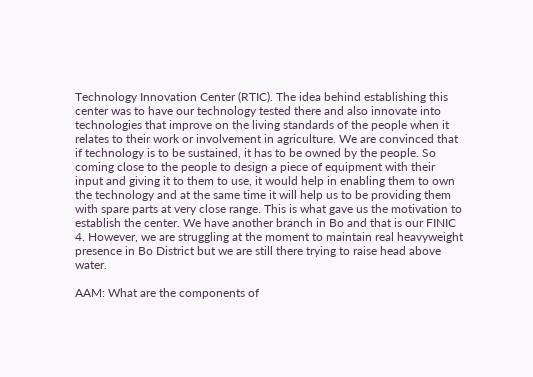Technology Innovation Center (RTIC). The idea behind establishing this center was to have our technology tested there and also innovate into technologies that improve on the living standards of the people when it relates to their work or involvement in agriculture. We are convinced that if technology is to be sustained, it has to be owned by the people. So coming close to the people to design a piece of equipment with their input and giving it to them to use, it would help in enabling them to own the technology and at the same time it will help us to be providing them with spare parts at very close range. This is what gave us the motivation to establish the center. We have another branch in Bo and that is our FINIC 4. However, we are struggling at the moment to maintain real heavyweight presence in Bo District but we are still there trying to raise head above water.

AAM: What are the components of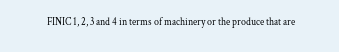FINIC 1, 2, 3 and 4 in terms of machinery or the produce that are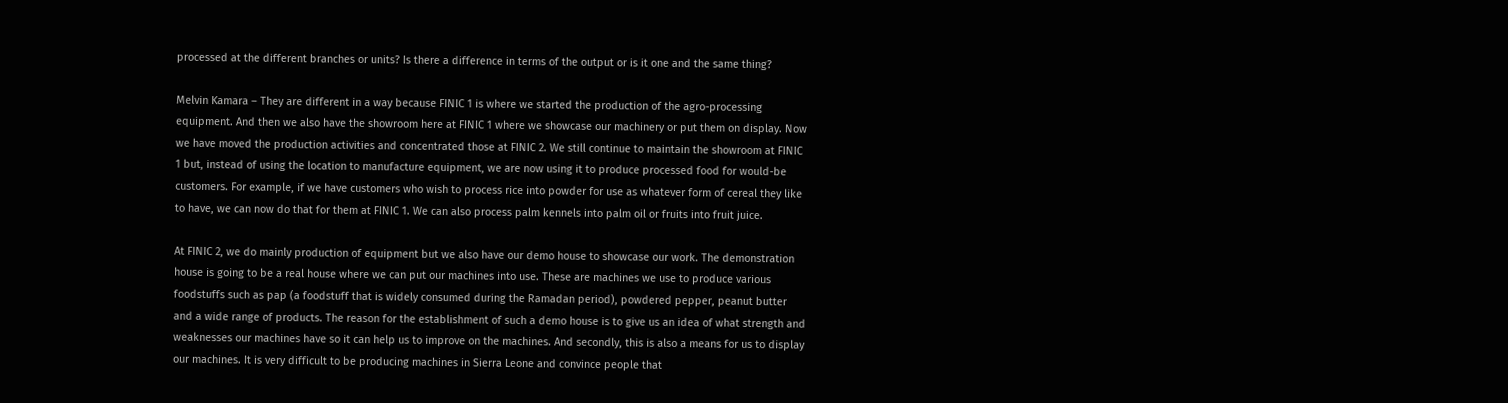processed at the different branches or units? Is there a difference in terms of the output or is it one and the same thing?

Melvin Kamara – They are different in a way because FINIC 1 is where we started the production of the agro-processing equipment. And then we also have the showroom here at FINIC 1 where we showcase our machinery or put them on display. Now we have moved the production activities and concentrated those at FINIC 2. We still continue to maintain the showroom at FINIC 1 but, instead of using the location to manufacture equipment, we are now using it to produce processed food for would-be customers. For example, if we have customers who wish to process rice into powder for use as whatever form of cereal they like to have, we can now do that for them at FINIC 1. We can also process palm kennels into palm oil or fruits into fruit juice.

At FINIC 2, we do mainly production of equipment but we also have our demo house to showcase our work. The demonstration house is going to be a real house where we can put our machines into use. These are machines we use to produce various foodstuffs such as pap (a foodstuff that is widely consumed during the Ramadan period), powdered pepper, peanut butter and a wide range of products. The reason for the establishment of such a demo house is to give us an idea of what strength and weaknesses our machines have so it can help us to improve on the machines. And secondly, this is also a means for us to display our machines. It is very difficult to be producing machines in Sierra Leone and convince people that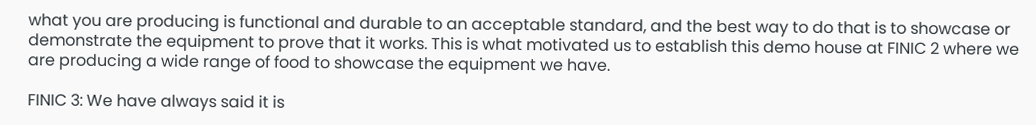what you are producing is functional and durable to an acceptable standard, and the best way to do that is to showcase or demonstrate the equipment to prove that it works. This is what motivated us to establish this demo house at FINIC 2 where we are producing a wide range of food to showcase the equipment we have.

FINIC 3: We have always said it is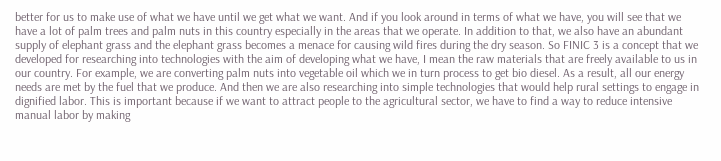better for us to make use of what we have until we get what we want. And if you look around in terms of what we have, you will see that we have a lot of palm trees and palm nuts in this country especially in the areas that we operate. In addition to that, we also have an abundant supply of elephant grass and the elephant grass becomes a menace for causing wild fires during the dry season. So FINIC 3 is a concept that we developed for researching into technologies with the aim of developing what we have, I mean the raw materials that are freely available to us in our country. For example, we are converting palm nuts into vegetable oil which we in turn process to get bio diesel. As a result, all our energy needs are met by the fuel that we produce. And then we are also researching into simple technologies that would help rural settings to engage in dignified labor. This is important because if we want to attract people to the agricultural sector, we have to find a way to reduce intensive manual labor by making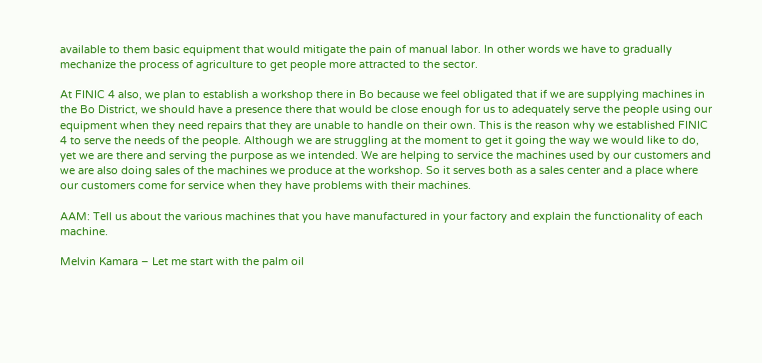available to them basic equipment that would mitigate the pain of manual labor. In other words we have to gradually mechanize the process of agriculture to get people more attracted to the sector.

At FINIC 4 also, we plan to establish a workshop there in Bo because we feel obligated that if we are supplying machines in the Bo District, we should have a presence there that would be close enough for us to adequately serve the people using our equipment when they need repairs that they are unable to handle on their own. This is the reason why we established FINIC 4 to serve the needs of the people. Although we are struggling at the moment to get it going the way we would like to do, yet we are there and serving the purpose as we intended. We are helping to service the machines used by our customers and we are also doing sales of the machines we produce at the workshop. So it serves both as a sales center and a place where our customers come for service when they have problems with their machines.

AAM: Tell us about the various machines that you have manufactured in your factory and explain the functionality of each machine.

Melvin Kamara – Let me start with the palm oil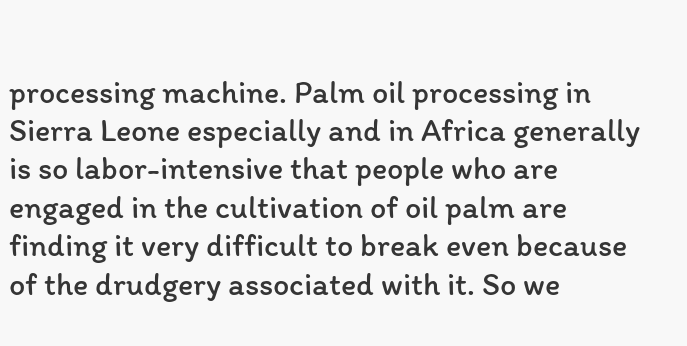processing machine. Palm oil processing in Sierra Leone especially and in Africa generally is so labor-intensive that people who are engaged in the cultivation of oil palm are finding it very difficult to break even because of the drudgery associated with it. So we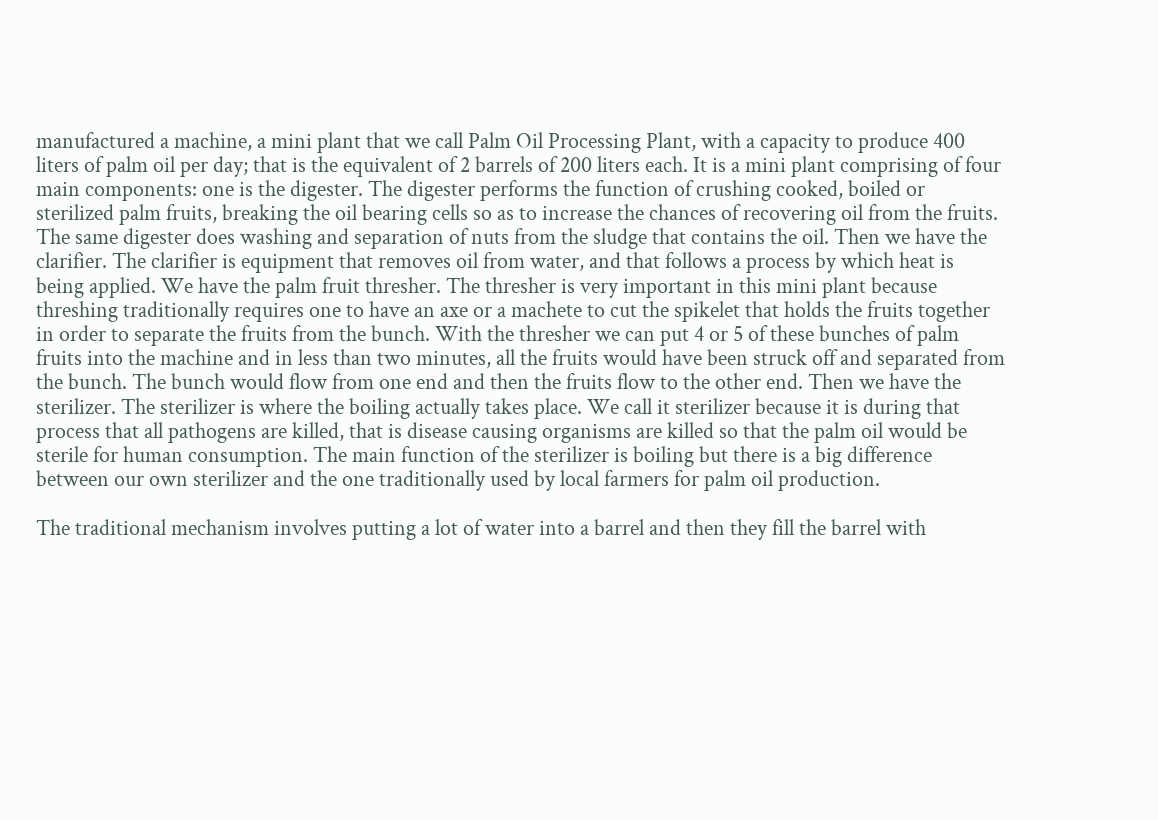manufactured a machine, a mini plant that we call Palm Oil Processing Plant, with a capacity to produce 400 liters of palm oil per day; that is the equivalent of 2 barrels of 200 liters each. It is a mini plant comprising of four main components: one is the digester. The digester performs the function of crushing cooked, boiled or sterilized palm fruits, breaking the oil bearing cells so as to increase the chances of recovering oil from the fruits. The same digester does washing and separation of nuts from the sludge that contains the oil. Then we have the clarifier. The clarifier is equipment that removes oil from water, and that follows a process by which heat is being applied. We have the palm fruit thresher. The thresher is very important in this mini plant because threshing traditionally requires one to have an axe or a machete to cut the spikelet that holds the fruits together in order to separate the fruits from the bunch. With the thresher we can put 4 or 5 of these bunches of palm fruits into the machine and in less than two minutes, all the fruits would have been struck off and separated from the bunch. The bunch would flow from one end and then the fruits flow to the other end. Then we have the sterilizer. The sterilizer is where the boiling actually takes place. We call it sterilizer because it is during that process that all pathogens are killed, that is disease causing organisms are killed so that the palm oil would be sterile for human consumption. The main function of the sterilizer is boiling but there is a big difference between our own sterilizer and the one traditionally used by local farmers for palm oil production.

The traditional mechanism involves putting a lot of water into a barrel and then they fill the barrel with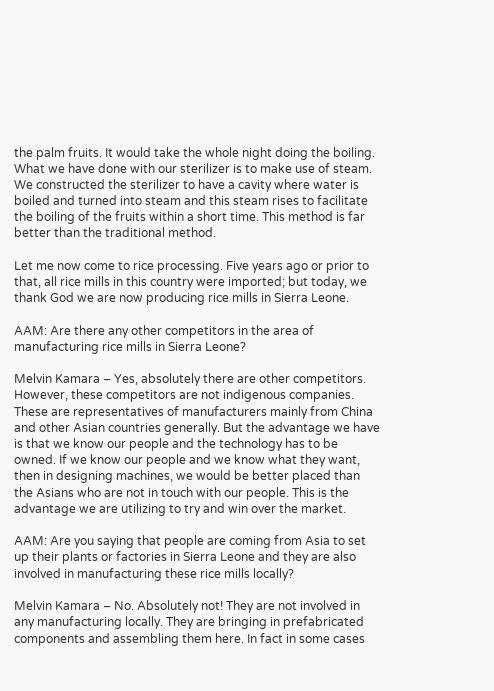the palm fruits. It would take the whole night doing the boiling. What we have done with our sterilizer is to make use of steam. We constructed the sterilizer to have a cavity where water is boiled and turned into steam and this steam rises to facilitate the boiling of the fruits within a short time. This method is far better than the traditional method.

Let me now come to rice processing. Five years ago or prior to that, all rice mills in this country were imported; but today, we thank God we are now producing rice mills in Sierra Leone.

AAM: Are there any other competitors in the area of manufacturing rice mills in Sierra Leone?

Melvin Kamara – Yes, absolutely there are other competitors. However, these competitors are not indigenous companies. These are representatives of manufacturers mainly from China and other Asian countries generally. But the advantage we have is that we know our people and the technology has to be owned. If we know our people and we know what they want, then in designing machines, we would be better placed than the Asians who are not in touch with our people. This is the advantage we are utilizing to try and win over the market.

AAM: Are you saying that people are coming from Asia to set up their plants or factories in Sierra Leone and they are also involved in manufacturing these rice mills locally?

Melvin Kamara – No. Absolutely not! They are not involved in any manufacturing locally. They are bringing in prefabricated components and assembling them here. In fact in some cases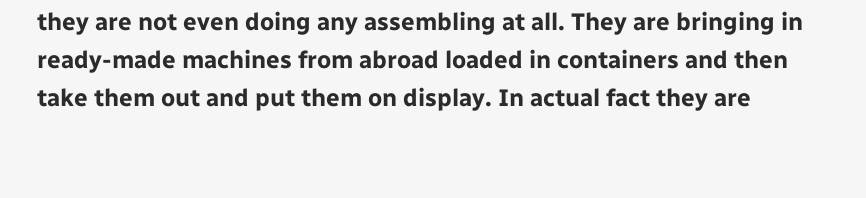they are not even doing any assembling at all. They are bringing in ready-made machines from abroad loaded in containers and then take them out and put them on display. In actual fact they are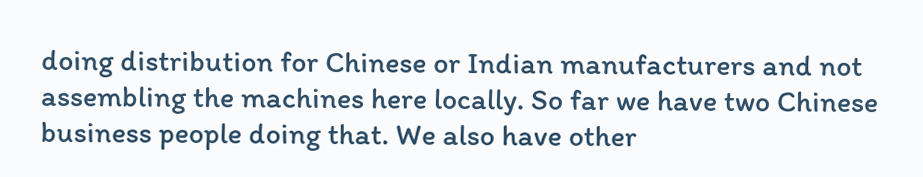doing distribution for Chinese or Indian manufacturers and not assembling the machines here locally. So far we have two Chinese business people doing that. We also have other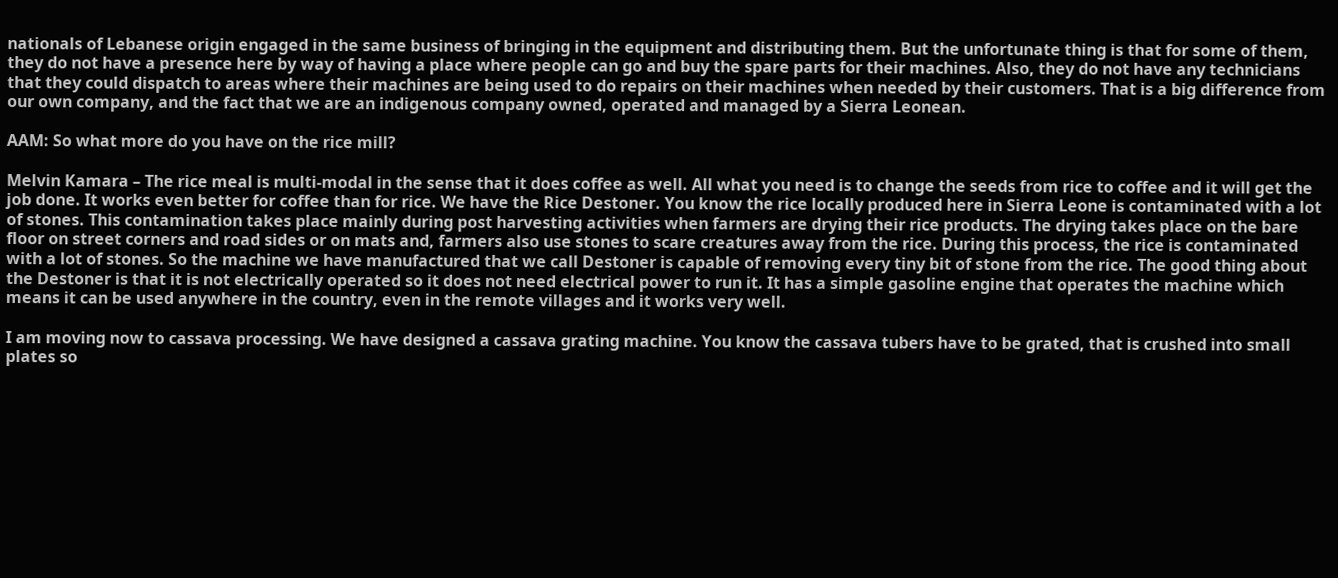nationals of Lebanese origin engaged in the same business of bringing in the equipment and distributing them. But the unfortunate thing is that for some of them, they do not have a presence here by way of having a place where people can go and buy the spare parts for their machines. Also, they do not have any technicians that they could dispatch to areas where their machines are being used to do repairs on their machines when needed by their customers. That is a big difference from our own company, and the fact that we are an indigenous company owned, operated and managed by a Sierra Leonean.

AAM: So what more do you have on the rice mill?

Melvin Kamara – The rice meal is multi-modal in the sense that it does coffee as well. All what you need is to change the seeds from rice to coffee and it will get the job done. It works even better for coffee than for rice. We have the Rice Destoner. You know the rice locally produced here in Sierra Leone is contaminated with a lot of stones. This contamination takes place mainly during post harvesting activities when farmers are drying their rice products. The drying takes place on the bare floor on street corners and road sides or on mats and, farmers also use stones to scare creatures away from the rice. During this process, the rice is contaminated with a lot of stones. So the machine we have manufactured that we call Destoner is capable of removing every tiny bit of stone from the rice. The good thing about the Destoner is that it is not electrically operated so it does not need electrical power to run it. It has a simple gasoline engine that operates the machine which means it can be used anywhere in the country, even in the remote villages and it works very well.

I am moving now to cassava processing. We have designed a cassava grating machine. You know the cassava tubers have to be grated, that is crushed into small plates so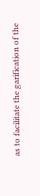as to facilitate the garification of the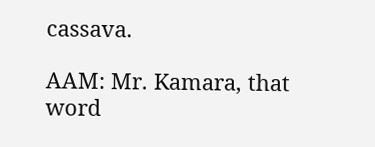cassava.

AAM: Mr. Kamara, that word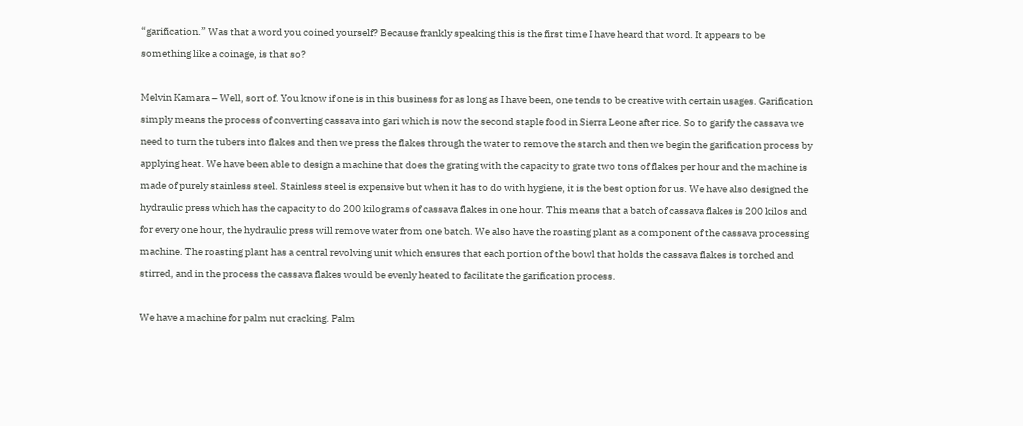“garification.” Was that a word you coined yourself? Because frankly speaking this is the first time I have heard that word. It appears to be something like a coinage, is that so?

Melvin Kamara – Well, sort of. You know if one is in this business for as long as I have been, one tends to be creative with certain usages. Garification simply means the process of converting cassava into gari which is now the second staple food in Sierra Leone after rice. So to garify the cassava we need to turn the tubers into flakes and then we press the flakes through the water to remove the starch and then we begin the garification process by applying heat. We have been able to design a machine that does the grating with the capacity to grate two tons of flakes per hour and the machine is made of purely stainless steel. Stainless steel is expensive but when it has to do with hygiene, it is the best option for us. We have also designed the hydraulic press which has the capacity to do 200 kilograms of cassava flakes in one hour. This means that a batch of cassava flakes is 200 kilos and for every one hour, the hydraulic press will remove water from one batch. We also have the roasting plant as a component of the cassava processing machine. The roasting plant has a central revolving unit which ensures that each portion of the bowl that holds the cassava flakes is torched and stirred, and in the process the cassava flakes would be evenly heated to facilitate the garification process.

We have a machine for palm nut cracking. Palm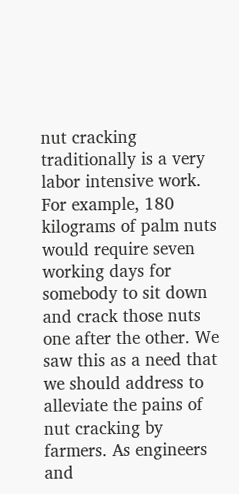nut cracking traditionally is a very labor intensive work. For example, 180 kilograms of palm nuts would require seven working days for somebody to sit down and crack those nuts one after the other. We saw this as a need that we should address to alleviate the pains of nut cracking by farmers. As engineers and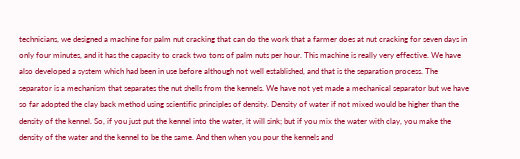technicians, we designed a machine for palm nut cracking that can do the work that a farmer does at nut cracking for seven days in only four minutes, and it has the capacity to crack two tons of palm nuts per hour. This machine is really very effective. We have also developed a system which had been in use before although not well established, and that is the separation process. The separator is a mechanism that separates the nut shells from the kennels. We have not yet made a mechanical separator but we have so far adopted the clay back method using scientific principles of density. Density of water if not mixed would be higher than the density of the kennel. So, if you just put the kennel into the water, it will sink; but if you mix the water with clay, you make the density of the water and the kennel to be the same. And then when you pour the kennels and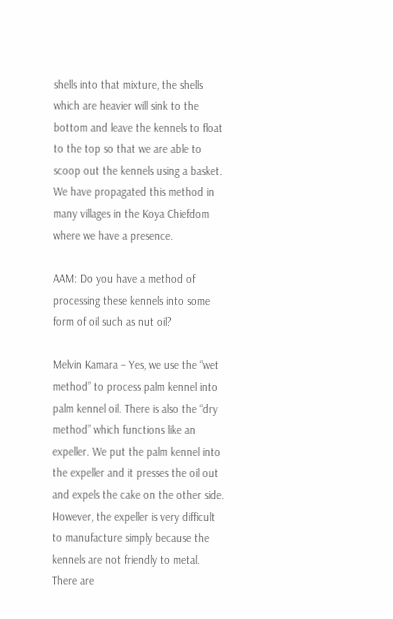shells into that mixture, the shells which are heavier will sink to the bottom and leave the kennels to float to the top so that we are able to scoop out the kennels using a basket. We have propagated this method in many villages in the Koya Chiefdom where we have a presence.

AAM: Do you have a method of processing these kennels into some form of oil such as nut oil?

Melvin Kamara – Yes, we use the “wet method” to process palm kennel into palm kennel oil. There is also the “dry method” which functions like an expeller. We put the palm kennel into the expeller and it presses the oil out and expels the cake on the other side. However, the expeller is very difficult to manufacture simply because the kennels are not friendly to metal. There are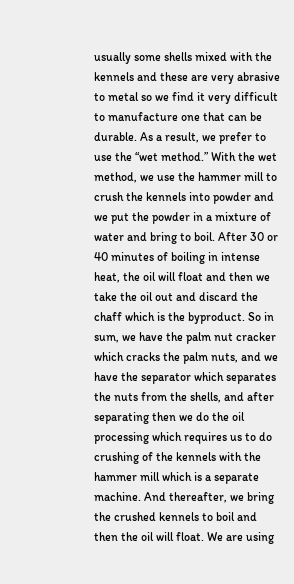usually some shells mixed with the kennels and these are very abrasive to metal so we find it very difficult to manufacture one that can be durable. As a result, we prefer to use the “wet method.” With the wet method, we use the hammer mill to crush the kennels into powder and we put the powder in a mixture of water and bring to boil. After 30 or 40 minutes of boiling in intense heat, the oil will float and then we take the oil out and discard the chaff which is the byproduct. So in sum, we have the palm nut cracker which cracks the palm nuts, and we have the separator which separates the nuts from the shells, and after separating then we do the oil processing which requires us to do crushing of the kennels with the hammer mill which is a separate machine. And thereafter, we bring the crushed kennels to boil and then the oil will float. We are using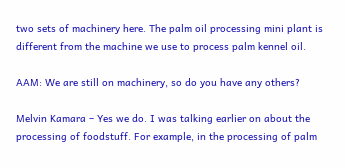two sets of machinery here. The palm oil processing mini plant is different from the machine we use to process palm kennel oil.

AAM: We are still on machinery, so do you have any others?

Melvin Kamara – Yes we do. I was talking earlier on about the processing of foodstuff. For example, in the processing of palm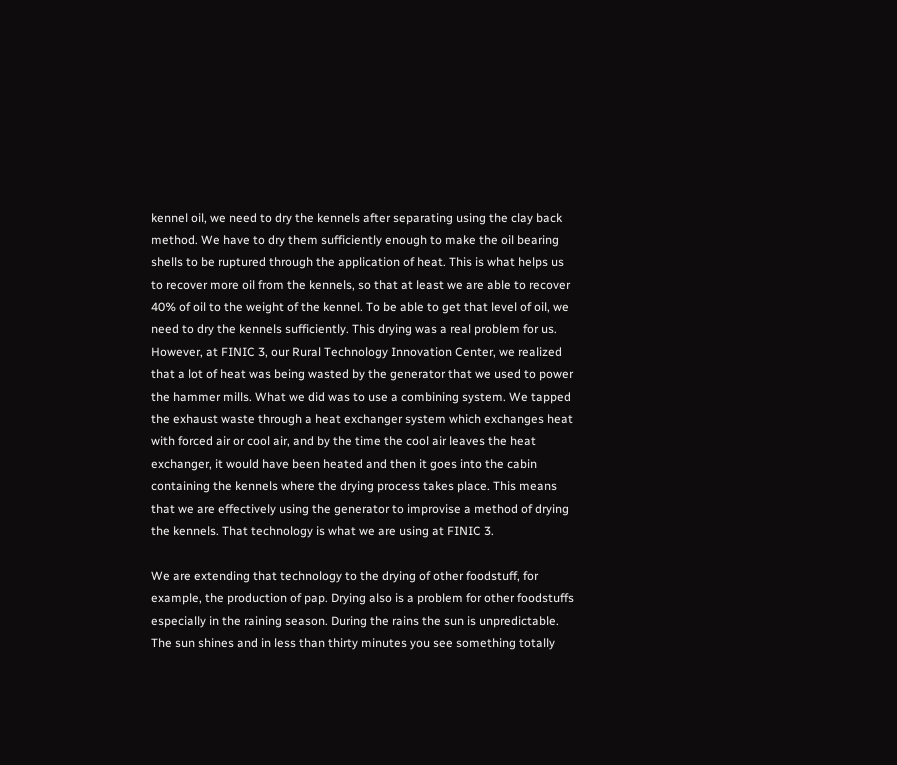kennel oil, we need to dry the kennels after separating using the clay back method. We have to dry them sufficiently enough to make the oil bearing shells to be ruptured through the application of heat. This is what helps us to recover more oil from the kennels, so that at least we are able to recover 40% of oil to the weight of the kennel. To be able to get that level of oil, we need to dry the kennels sufficiently. This drying was a real problem for us. However, at FINIC 3, our Rural Technology Innovation Center, we realized that a lot of heat was being wasted by the generator that we used to power the hammer mills. What we did was to use a combining system. We tapped the exhaust waste through a heat exchanger system which exchanges heat with forced air or cool air, and by the time the cool air leaves the heat exchanger, it would have been heated and then it goes into the cabin containing the kennels where the drying process takes place. This means that we are effectively using the generator to improvise a method of drying the kennels. That technology is what we are using at FINIC 3.

We are extending that technology to the drying of other foodstuff, for example, the production of pap. Drying also is a problem for other foodstuffs especially in the raining season. During the rains the sun is unpredictable. The sun shines and in less than thirty minutes you see something totally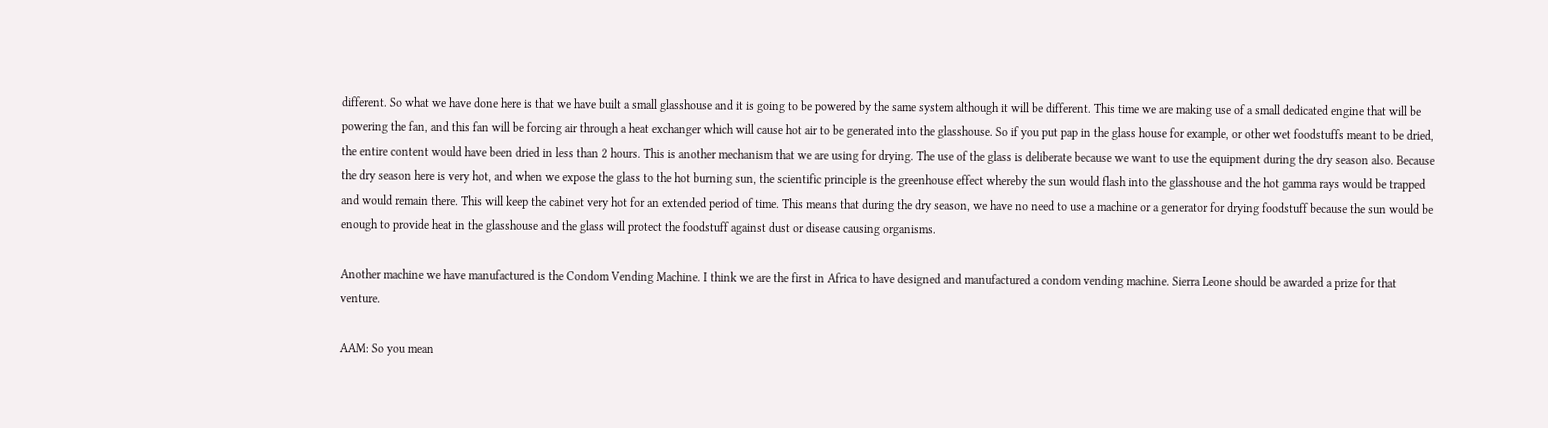different. So what we have done here is that we have built a small glasshouse and it is going to be powered by the same system although it will be different. This time we are making use of a small dedicated engine that will be powering the fan, and this fan will be forcing air through a heat exchanger which will cause hot air to be generated into the glasshouse. So if you put pap in the glass house for example, or other wet foodstuffs meant to be dried, the entire content would have been dried in less than 2 hours. This is another mechanism that we are using for drying. The use of the glass is deliberate because we want to use the equipment during the dry season also. Because the dry season here is very hot, and when we expose the glass to the hot burning sun, the scientific principle is the greenhouse effect whereby the sun would flash into the glasshouse and the hot gamma rays would be trapped and would remain there. This will keep the cabinet very hot for an extended period of time. This means that during the dry season, we have no need to use a machine or a generator for drying foodstuff because the sun would be enough to provide heat in the glasshouse and the glass will protect the foodstuff against dust or disease causing organisms.

Another machine we have manufactured is the Condom Vending Machine. I think we are the first in Africa to have designed and manufactured a condom vending machine. Sierra Leone should be awarded a prize for that venture.

AAM: So you mean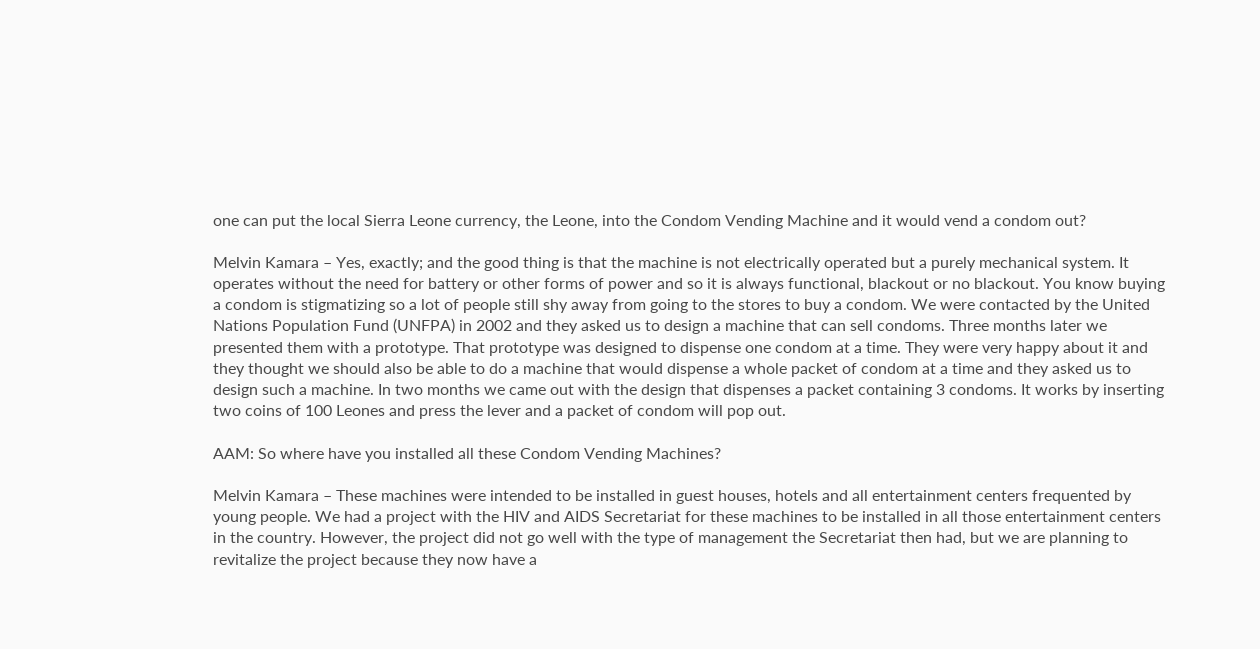one can put the local Sierra Leone currency, the Leone, into the Condom Vending Machine and it would vend a condom out?

Melvin Kamara – Yes, exactly; and the good thing is that the machine is not electrically operated but a purely mechanical system. It operates without the need for battery or other forms of power and so it is always functional, blackout or no blackout. You know buying a condom is stigmatizing so a lot of people still shy away from going to the stores to buy a condom. We were contacted by the United Nations Population Fund (UNFPA) in 2002 and they asked us to design a machine that can sell condoms. Three months later we presented them with a prototype. That prototype was designed to dispense one condom at a time. They were very happy about it and they thought we should also be able to do a machine that would dispense a whole packet of condom at a time and they asked us to design such a machine. In two months we came out with the design that dispenses a packet containing 3 condoms. It works by inserting two coins of 100 Leones and press the lever and a packet of condom will pop out.

AAM: So where have you installed all these Condom Vending Machines?

Melvin Kamara – These machines were intended to be installed in guest houses, hotels and all entertainment centers frequented by young people. We had a project with the HIV and AIDS Secretariat for these machines to be installed in all those entertainment centers in the country. However, the project did not go well with the type of management the Secretariat then had, but we are planning to revitalize the project because they now have a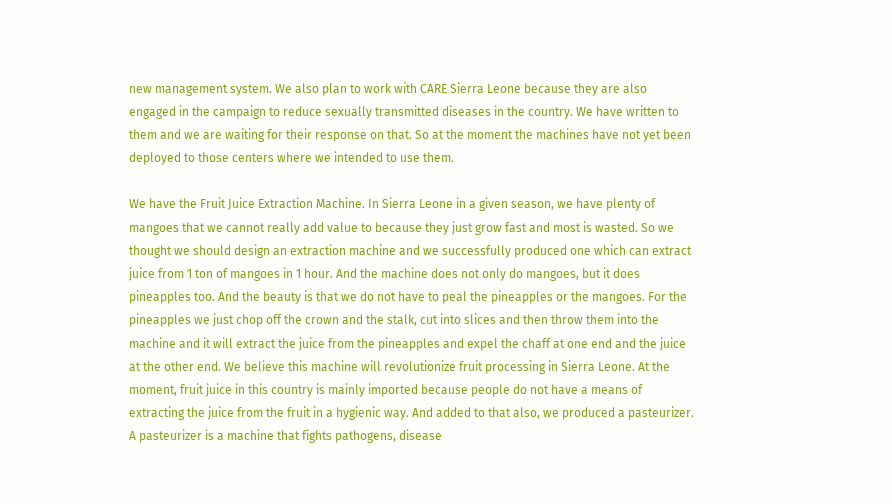new management system. We also plan to work with CARE Sierra Leone because they are also engaged in the campaign to reduce sexually transmitted diseases in the country. We have written to them and we are waiting for their response on that. So at the moment the machines have not yet been deployed to those centers where we intended to use them.

We have the Fruit Juice Extraction Machine. In Sierra Leone in a given season, we have plenty of mangoes that we cannot really add value to because they just grow fast and most is wasted. So we thought we should design an extraction machine and we successfully produced one which can extract juice from 1 ton of mangoes in 1 hour. And the machine does not only do mangoes, but it does pineapples too. And the beauty is that we do not have to peal the pineapples or the mangoes. For the pineapples we just chop off the crown and the stalk, cut into slices and then throw them into the machine and it will extract the juice from the pineapples and expel the chaff at one end and the juice at the other end. We believe this machine will revolutionize fruit processing in Sierra Leone. At the moment, fruit juice in this country is mainly imported because people do not have a means of extracting the juice from the fruit in a hygienic way. And added to that also, we produced a pasteurizer. A pasteurizer is a machine that fights pathogens, disease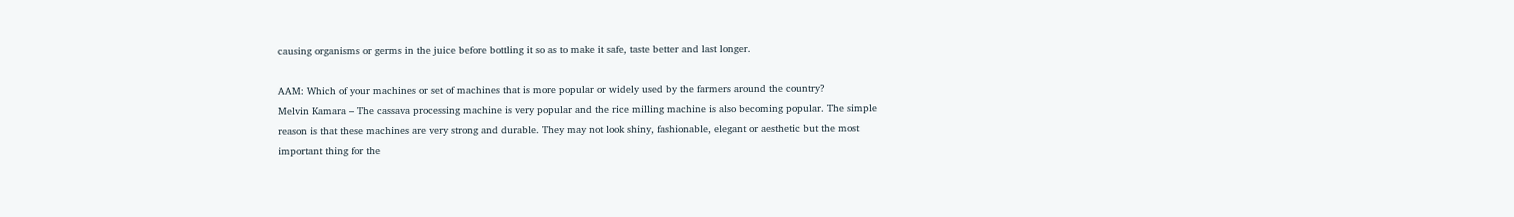causing organisms or germs in the juice before bottling it so as to make it safe, taste better and last longer.

AAM: Which of your machines or set of machines that is more popular or widely used by the farmers around the country?
Melvin Kamara – The cassava processing machine is very popular and the rice milling machine is also becoming popular. The simple reason is that these machines are very strong and durable. They may not look shiny, fashionable, elegant or aesthetic but the most important thing for the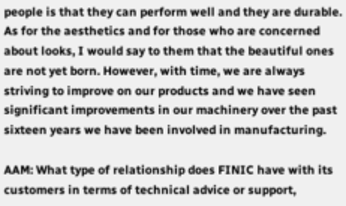people is that they can perform well and they are durable. As for the aesthetics and for those who are concerned about looks, I would say to them that the beautiful ones are not yet born. However, with time, we are always striving to improve on our products and we have seen significant improvements in our machinery over the past sixteen years we have been involved in manufacturing.

AAM: What type of relationship does FINIC have with its customers in terms of technical advice or support,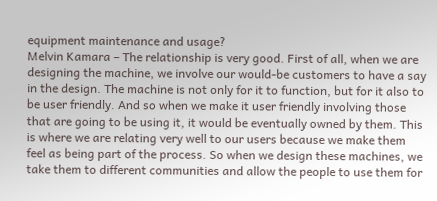equipment maintenance and usage?
Melvin Kamara – The relationship is very good. First of all, when we are designing the machine, we involve our would-be customers to have a say in the design. The machine is not only for it to function, but for it also to be user friendly. And so when we make it user friendly involving those that are going to be using it, it would be eventually owned by them. This is where we are relating very well to our users because we make them feel as being part of the process. So when we design these machines, we take them to different communities and allow the people to use them for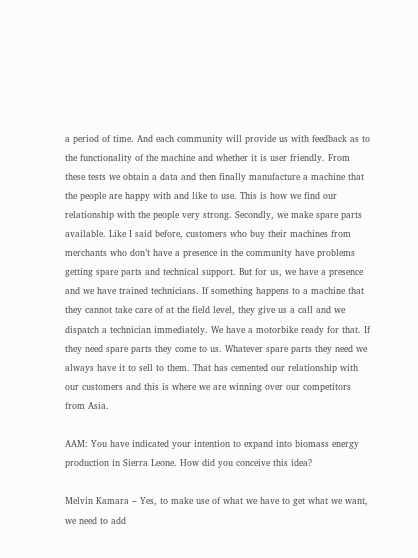a period of time. And each community will provide us with feedback as to the functionality of the machine and whether it is user friendly. From these tests we obtain a data and then finally manufacture a machine that the people are happy with and like to use. This is how we find our relationship with the people very strong. Secondly, we make spare parts available. Like I said before, customers who buy their machines from merchants who don’t have a presence in the community have problems getting spare parts and technical support. But for us, we have a presence and we have trained technicians. If something happens to a machine that they cannot take care of at the field level, they give us a call and we dispatch a technician immediately. We have a motorbike ready for that. If they need spare parts they come to us. Whatever spare parts they need we always have it to sell to them. That has cemented our relationship with our customers and this is where we are winning over our competitors from Asia.

AAM: You have indicated your intention to expand into biomass energy production in Sierra Leone. How did you conceive this idea?

Melvin Kamara – Yes, to make use of what we have to get what we want, we need to add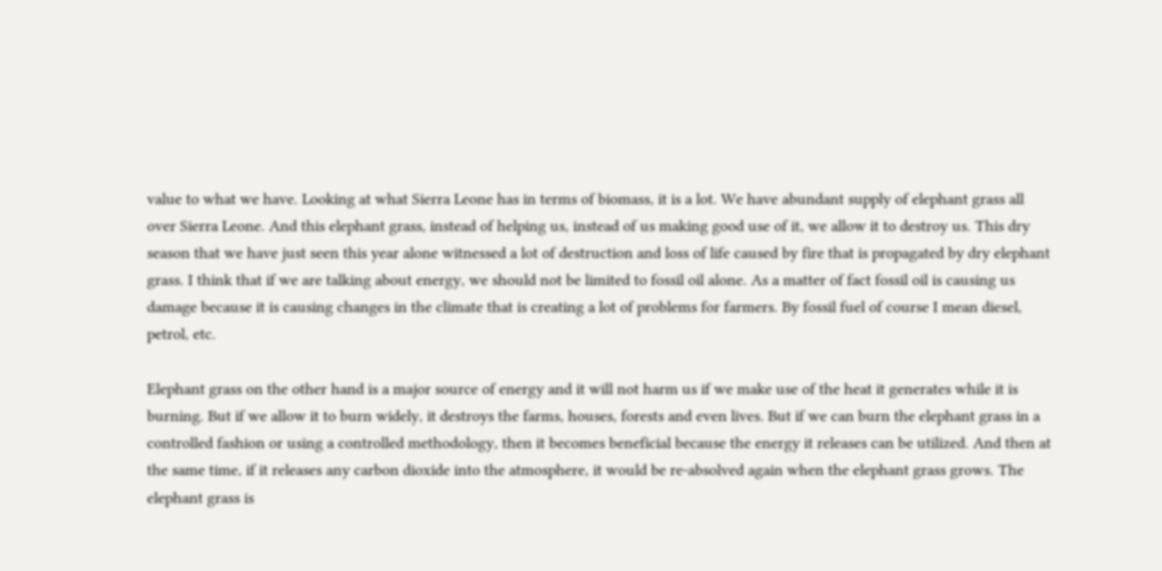value to what we have. Looking at what Sierra Leone has in terms of biomass, it is a lot. We have abundant supply of elephant grass all over Sierra Leone. And this elephant grass, instead of helping us, instead of us making good use of it, we allow it to destroy us. This dry season that we have just seen this year alone witnessed a lot of destruction and loss of life caused by fire that is propagated by dry elephant grass. I think that if we are talking about energy, we should not be limited to fossil oil alone. As a matter of fact fossil oil is causing us damage because it is causing changes in the climate that is creating a lot of problems for farmers. By fossil fuel of course I mean diesel, petrol, etc.

Elephant grass on the other hand is a major source of energy and it will not harm us if we make use of the heat it generates while it is burning. But if we allow it to burn widely, it destroys the farms, houses, forests and even lives. But if we can burn the elephant grass in a controlled fashion or using a controlled methodology, then it becomes beneficial because the energy it releases can be utilized. And then at the same time, if it releases any carbon dioxide into the atmosphere, it would be re-absolved again when the elephant grass grows. The elephant grass is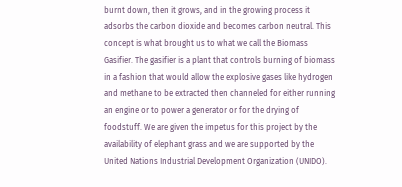burnt down, then it grows, and in the growing process it adsorbs the carbon dioxide and becomes carbon neutral. This concept is what brought us to what we call the Biomass Gasifier. The gasifier is a plant that controls burning of biomass in a fashion that would allow the explosive gases like hydrogen and methane to be extracted then channeled for either running an engine or to power a generator or for the drying of foodstuff. We are given the impetus for this project by the availability of elephant grass and we are supported by the United Nations Industrial Development Organization (UNIDO).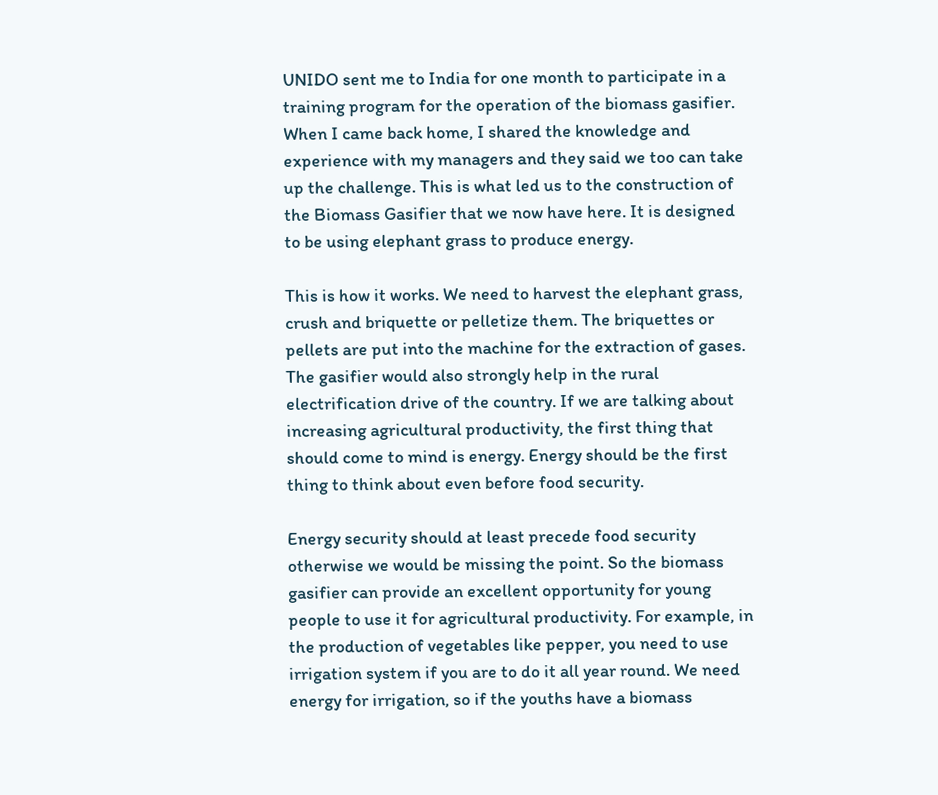UNIDO sent me to India for one month to participate in a training program for the operation of the biomass gasifier. When I came back home, I shared the knowledge and experience with my managers and they said we too can take up the challenge. This is what led us to the construction of the Biomass Gasifier that we now have here. It is designed to be using elephant grass to produce energy.

This is how it works. We need to harvest the elephant grass, crush and briquette or pelletize them. The briquettes or pellets are put into the machine for the extraction of gases. The gasifier would also strongly help in the rural electrification drive of the country. If we are talking about increasing agricultural productivity, the first thing that should come to mind is energy. Energy should be the first thing to think about even before food security.

Energy security should at least precede food security otherwise we would be missing the point. So the biomass gasifier can provide an excellent opportunity for young people to use it for agricultural productivity. For example, in the production of vegetables like pepper, you need to use irrigation system if you are to do it all year round. We need energy for irrigation, so if the youths have a biomass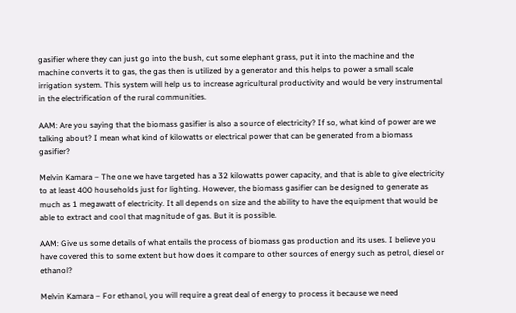gasifier where they can just go into the bush, cut some elephant grass, put it into the machine and the machine converts it to gas, the gas then is utilized by a generator and this helps to power a small scale irrigation system. This system will help us to increase agricultural productivity and would be very instrumental in the electrification of the rural communities.

AAM: Are you saying that the biomass gasifier is also a source of electricity? If so, what kind of power are we talking about? I mean what kind of kilowatts or electrical power that can be generated from a biomass gasifier?

Melvin Kamara – The one we have targeted has a 32 kilowatts power capacity, and that is able to give electricity to at least 400 households just for lighting. However, the biomass gasifier can be designed to generate as much as 1 megawatt of electricity. It all depends on size and the ability to have the equipment that would be able to extract and cool that magnitude of gas. But it is possible.

AAM: Give us some details of what entails the process of biomass gas production and its uses. I believe you have covered this to some extent but how does it compare to other sources of energy such as petrol, diesel or ethanol?

Melvin Kamara – For ethanol, you will require a great deal of energy to process it because we need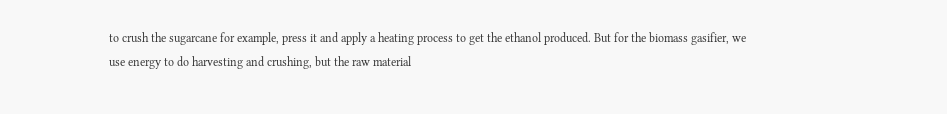to crush the sugarcane for example, press it and apply a heating process to get the ethanol produced. But for the biomass gasifier, we use energy to do harvesting and crushing, but the raw material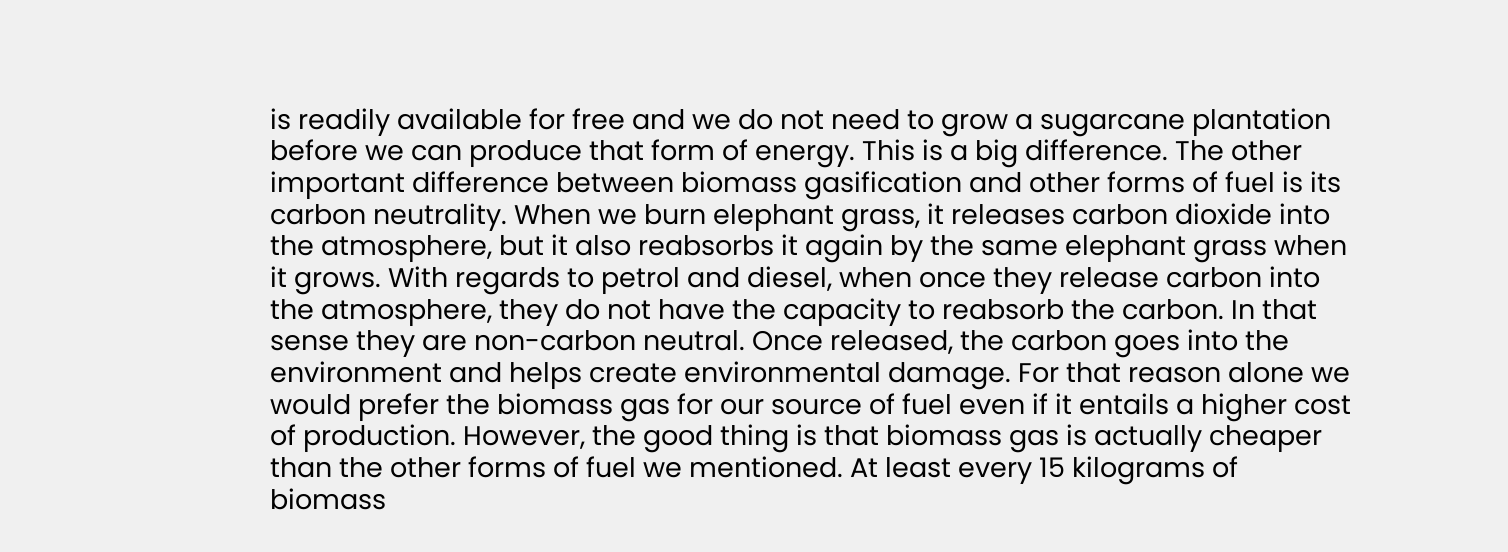is readily available for free and we do not need to grow a sugarcane plantation before we can produce that form of energy. This is a big difference. The other important difference between biomass gasification and other forms of fuel is its carbon neutrality. When we burn elephant grass, it releases carbon dioxide into the atmosphere, but it also reabsorbs it again by the same elephant grass when it grows. With regards to petrol and diesel, when once they release carbon into the atmosphere, they do not have the capacity to reabsorb the carbon. In that sense they are non-carbon neutral. Once released, the carbon goes into the environment and helps create environmental damage. For that reason alone we would prefer the biomass gas for our source of fuel even if it entails a higher cost of production. However, the good thing is that biomass gas is actually cheaper than the other forms of fuel we mentioned. At least every 15 kilograms of biomass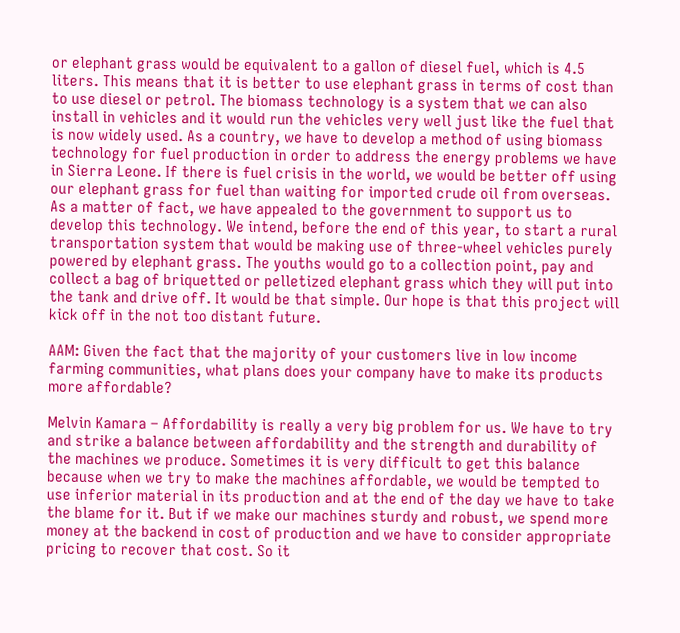or elephant grass would be equivalent to a gallon of diesel fuel, which is 4.5 liters. This means that it is better to use elephant grass in terms of cost than to use diesel or petrol. The biomass technology is a system that we can also install in vehicles and it would run the vehicles very well just like the fuel that is now widely used. As a country, we have to develop a method of using biomass technology for fuel production in order to address the energy problems we have in Sierra Leone. If there is fuel crisis in the world, we would be better off using our elephant grass for fuel than waiting for imported crude oil from overseas. As a matter of fact, we have appealed to the government to support us to develop this technology. We intend, before the end of this year, to start a rural transportation system that would be making use of three-wheel vehicles purely powered by elephant grass. The youths would go to a collection point, pay and collect a bag of briquetted or pelletized elephant grass which they will put into the tank and drive off. It would be that simple. Our hope is that this project will kick off in the not too distant future.

AAM: Given the fact that the majority of your customers live in low income farming communities, what plans does your company have to make its products more affordable?

Melvin Kamara – Affordability is really a very big problem for us. We have to try and strike a balance between affordability and the strength and durability of the machines we produce. Sometimes it is very difficult to get this balance because when we try to make the machines affordable, we would be tempted to use inferior material in its production and at the end of the day we have to take the blame for it. But if we make our machines sturdy and robust, we spend more money at the backend in cost of production and we have to consider appropriate pricing to recover that cost. So it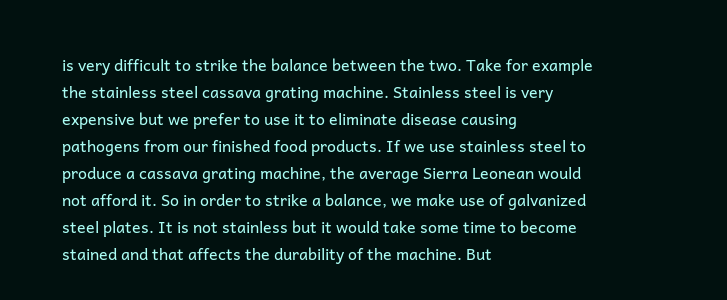is very difficult to strike the balance between the two. Take for example the stainless steel cassava grating machine. Stainless steel is very expensive but we prefer to use it to eliminate disease causing pathogens from our finished food products. If we use stainless steel to produce a cassava grating machine, the average Sierra Leonean would not afford it. So in order to strike a balance, we make use of galvanized steel plates. It is not stainless but it would take some time to become stained and that affects the durability of the machine. But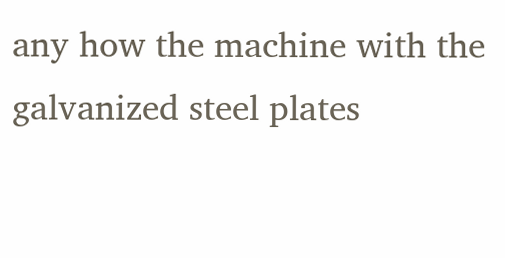any how the machine with the galvanized steel plates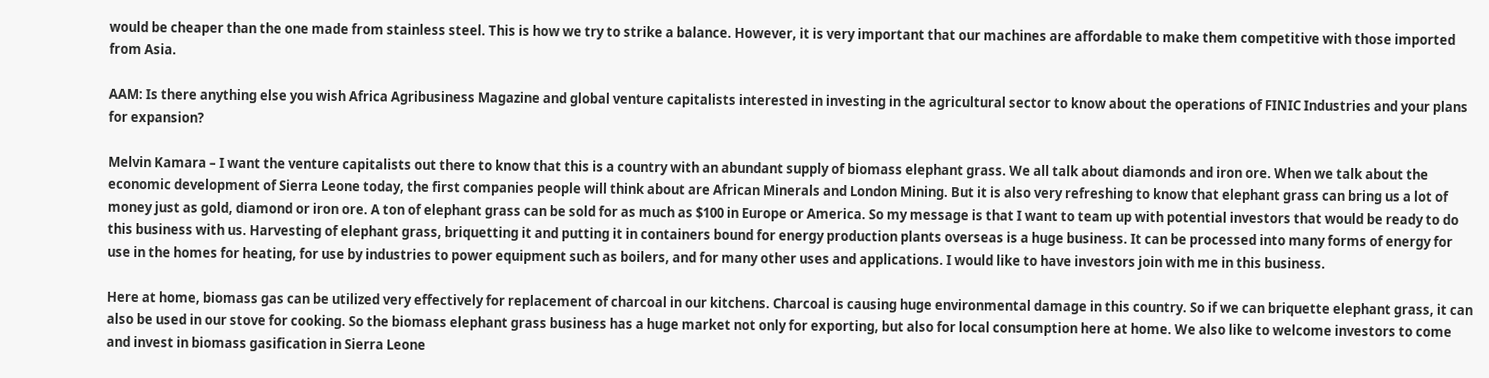would be cheaper than the one made from stainless steel. This is how we try to strike a balance. However, it is very important that our machines are affordable to make them competitive with those imported from Asia.

AAM: Is there anything else you wish Africa Agribusiness Magazine and global venture capitalists interested in investing in the agricultural sector to know about the operations of FINIC Industries and your plans for expansion?

Melvin Kamara – I want the venture capitalists out there to know that this is a country with an abundant supply of biomass elephant grass. We all talk about diamonds and iron ore. When we talk about the economic development of Sierra Leone today, the first companies people will think about are African Minerals and London Mining. But it is also very refreshing to know that elephant grass can bring us a lot of money just as gold, diamond or iron ore. A ton of elephant grass can be sold for as much as $100 in Europe or America. So my message is that I want to team up with potential investors that would be ready to do this business with us. Harvesting of elephant grass, briquetting it and putting it in containers bound for energy production plants overseas is a huge business. It can be processed into many forms of energy for use in the homes for heating, for use by industries to power equipment such as boilers, and for many other uses and applications. I would like to have investors join with me in this business.

Here at home, biomass gas can be utilized very effectively for replacement of charcoal in our kitchens. Charcoal is causing huge environmental damage in this country. So if we can briquette elephant grass, it can also be used in our stove for cooking. So the biomass elephant grass business has a huge market not only for exporting, but also for local consumption here at home. We also like to welcome investors to come and invest in biomass gasification in Sierra Leone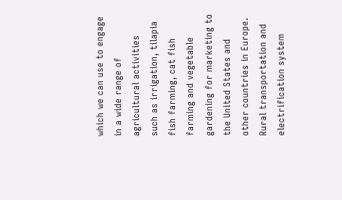which we can use to engage in a wide range of agricultural activities such as irrigation, tilapia fish farming, cat fish farming and vegetable gardening for marketing to the United States and other countries in Europe. Rural transportation and electrification system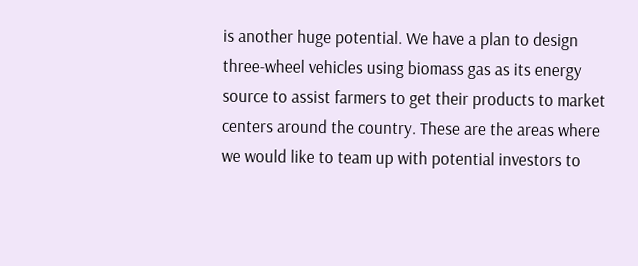is another huge potential. We have a plan to design three-wheel vehicles using biomass gas as its energy source to assist farmers to get their products to market centers around the country. These are the areas where we would like to team up with potential investors to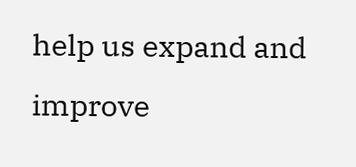help us expand and improve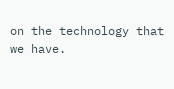on the technology that we have.